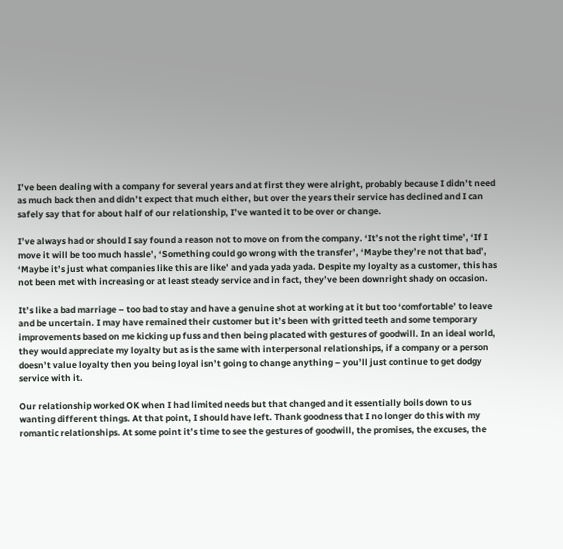I’ve been dealing with a company for several years and at first they were alright, probably because I didn’t need as much back then and didn’t expect that much either, but over the years their service has declined and I can safely say that for about half of our relationship, I’ve wanted it to be over or change.

I’ve always had or should I say found a reason not to move on from the company. ‘It’s not the right time’, ‘If I move it will be too much hassle’, ‘Something could go wrong with the transfer’, ‘Maybe they’re not that bad’, ‘Maybe it’s just what companies like this are like’ and yada yada yada. Despite my loyalty as a customer, this has not been met with increasing or at least steady service and in fact, they’ve been downright shady on occasion.

It’s like a bad marriage – too bad to stay and have a genuine shot at working at it but too ‘comfortable’ to leave and be uncertain. I may have remained their customer but it’s been with gritted teeth and some temporary improvements based on me kicking up fuss and then being placated with gestures of goodwill. In an ideal world, they would appreciate my loyalty but as is the same with interpersonal relationships, if a company or a person doesn’t value loyalty then you being loyal isn’t going to change anything – you’ll just continue to get dodgy service with it.

Our relationship worked OK when I had limited needs but that changed and it essentially boils down to us wanting different things. At that point, I should have left. Thank goodness that I no longer do this with my romantic relationships. At some point it’s time to see the gestures of goodwill, the promises, the excuses, the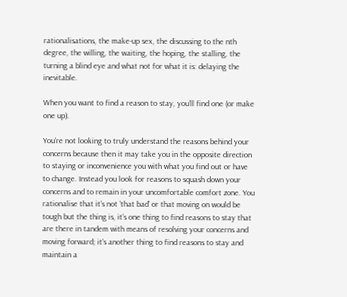rationalisations, the make-up sex, the discussing to the nth degree, the willing, the waiting, the hoping, the stalling, the turning a blind eye and what not for what it is: delaying the inevitable.

When you want to find a reason to stay, you’ll find one (or make one up).

You’re not looking to truly understand the reasons behind your concerns because then it may take you in the opposite direction to staying or inconvenience you with what you find out or have to change. Instead you look for reasons to squash down your concerns and to remain in your uncomfortable comfort zone. You rationalise that it’s not ‘that bad’ or that moving on would be tough but the thing is, it’s one thing to find reasons to stay that are there in tandem with means of resolving your concerns and moving forward; it’s another thing to find reasons to stay and maintain a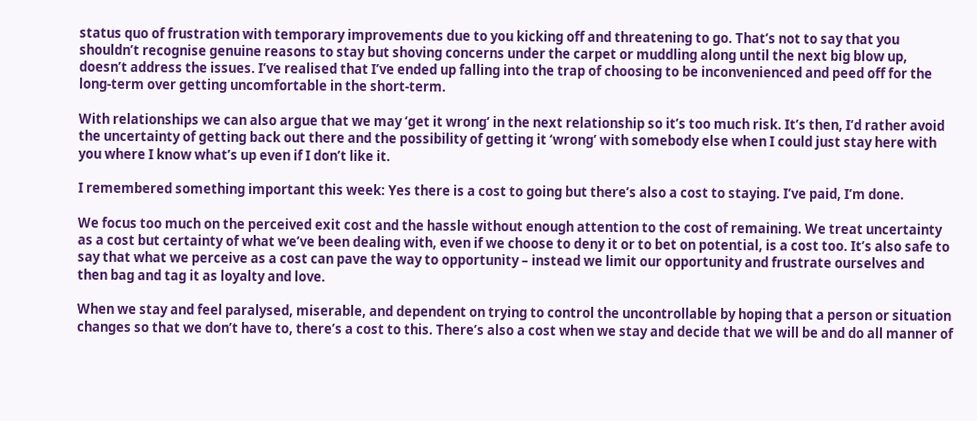status quo of frustration with temporary improvements due to you kicking off and threatening to go. That’s not to say that you shouldn’t recognise genuine reasons to stay but shoving concerns under the carpet or muddling along until the next big blow up, doesn’t address the issues. I’ve realised that I’ve ended up falling into the trap of choosing to be inconvenienced and peed off for the long-term over getting uncomfortable in the short-term.

With relationships we can also argue that we may ‘get it wrong’ in the next relationship so it’s too much risk. It’s then, I’d rather avoid the uncertainty of getting back out there and the possibility of getting it ‘wrong’ with somebody else when I could just stay here with you where I know what’s up even if I don’t like it.

I remembered something important this week: Yes there is a cost to going but there’s also a cost to staying. I’ve paid, I’m done.

We focus too much on the perceived exit cost and the hassle without enough attention to the cost of remaining. We treat uncertainty as a cost but certainty of what we’ve been dealing with, even if we choose to deny it or to bet on potential, is a cost too. It’s also safe to say that what we perceive as a cost can pave the way to opportunity – instead we limit our opportunity and frustrate ourselves and then bag and tag it as loyalty and love.

When we stay and feel paralysed, miserable, and dependent on trying to control the uncontrollable by hoping that a person or situation changes so that we don’t have to, there’s a cost to this. There’s also a cost when we stay and decide that we will be and do all manner of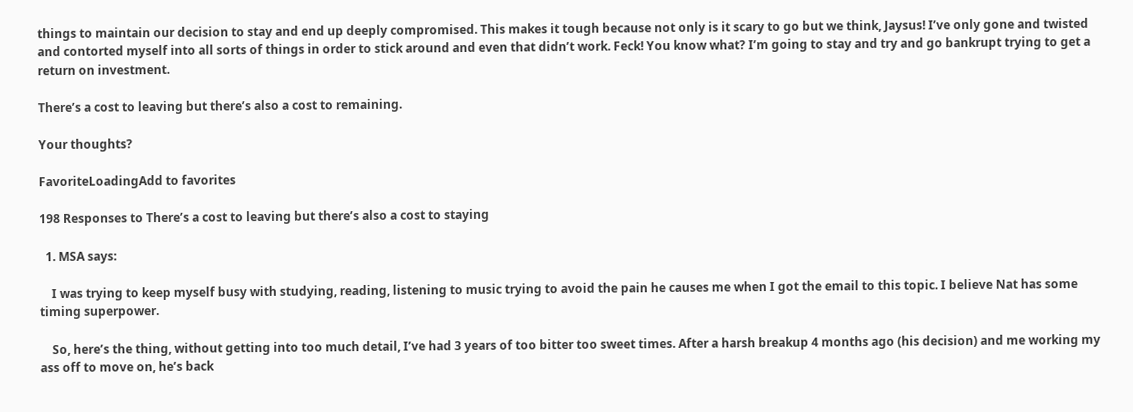things to maintain our decision to stay and end up deeply compromised. This makes it tough because not only is it scary to go but we think, Jaysus! I’ve only gone and twisted and contorted myself into all sorts of things in order to stick around and even that didn’t work. Feck! You know what? I’m going to stay and try and go bankrupt trying to get a return on investment.

There’s a cost to leaving but there’s also a cost to remaining.

Your thoughts?

FavoriteLoadingAdd to favorites

198 Responses to There’s a cost to leaving but there’s also a cost to staying

  1. MSA says:

    I was trying to keep myself busy with studying, reading, listening to music trying to avoid the pain he causes me when I got the email to this topic. I believe Nat has some timing superpower.

    So, here’s the thing, without getting into too much detail, I’ve had 3 years of too bitter too sweet times. After a harsh breakup 4 months ago (his decision) and me working my ass off to move on, he’s back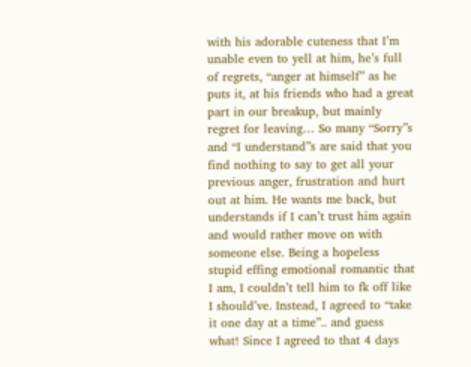with his adorable cuteness that I’m unable even to yell at him, he’s full of regrets, “anger at himself” as he puts it, at his friends who had a great part in our breakup, but mainly regret for leaving… So many “Sorry”s and “I understand”s are said that you find nothing to say to get all your previous anger, frustration and hurt out at him. He wants me back, but understands if I can’t trust him again and would rather move on with someone else. Being a hopeless stupid effing emotional romantic that I am, I couldn’t tell him to fk off like I should’ve. Instead, I agreed to “take it one day at a time”.. and guess what! Since I agreed to that 4 days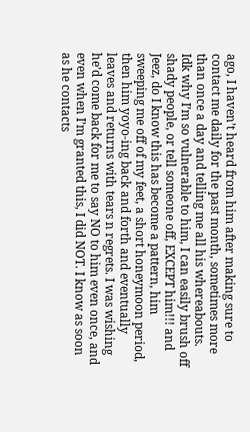ago, I haven’t heard from him after making sure to contact me daily for the past month, sometimes more than once a day and telling me all his whereabouts. Idk why I’m so vulnerable to him, I can easily brush off shady people, or tell someone off, EXCEPT him!!! and Jeez, do I know this has become a pattern, him sweeping me off of my feet, a short honeymoon period, then him yoyo-ing back and forth and eventually leaves and returns with tears n regrets. I was wishing he’d come back for me to say NO to him even once, and even when I’m granted this, I did NOT. I know as soon as he contacts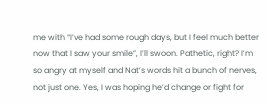me with “I’ve had some rough days, but I feel much better now that I saw your smile”, I’ll swoon. Pathetic, right? I’m so angry at myself and Nat’s words hit a bunch of nerves, not just one. Yes, I was hoping he’d change or fight for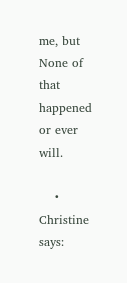me, but None of that happened or ever will.

    • Christine says: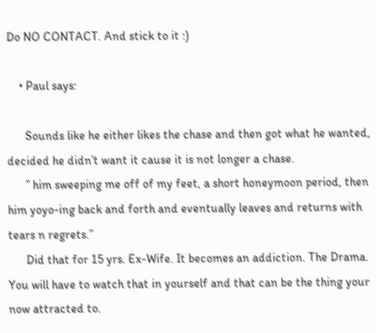Do NO CONTACT. And stick to it :)

    • Paul says:

      Sounds like he either likes the chase and then got what he wanted, decided he didn’t want it cause it is not longer a chase.
      ” him sweeping me off of my feet, a short honeymoon period, then him yoyo-ing back and forth and eventually leaves and returns with tears n regrets.”
      Did that for 15 yrs. Ex-Wife. It becomes an addiction. The Drama. You will have to watch that in yourself and that can be the thing your now attracted to.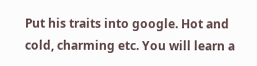Put his traits into google. Hot and cold, charming etc. You will learn a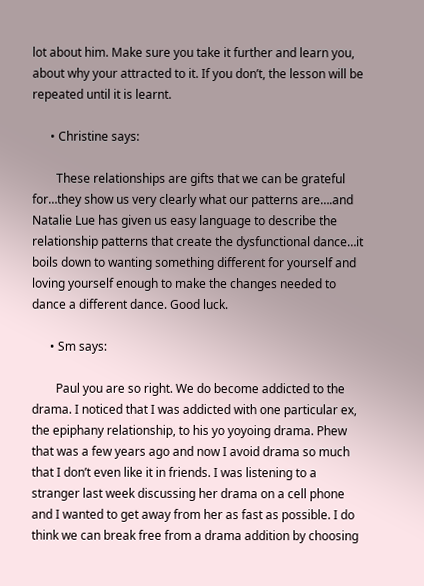lot about him. Make sure you take it further and learn you, about why your attracted to it. If you don’t, the lesson will be repeated until it is learnt.

      • Christine says:

        These relationships are gifts that we can be grateful for…they show us very clearly what our patterns are….and Natalie Lue has given us easy language to describe the relationship patterns that create the dysfunctional dance…it boils down to wanting something different for yourself and loving yourself enough to make the changes needed to dance a different dance. Good luck.

      • Sm says:

        Paul you are so right. We do become addicted to the drama. I noticed that I was addicted with one particular ex, the epiphany relationship, to his yo yoyoing drama. Phew that was a few years ago and now I avoid drama so much that I don’t even like it in friends. I was listening to a stranger last week discussing her drama on a cell phone and I wanted to get away from her as fast as possible. I do think we can break free from a drama addition by choosing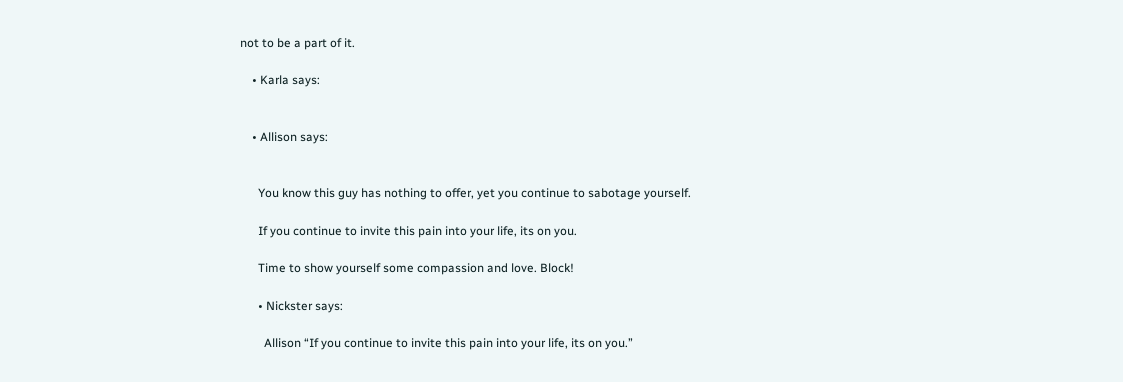not to be a part of it.

    • Karla says:


    • Allison says:


      You know this guy has nothing to offer, yet you continue to sabotage yourself.

      If you continue to invite this pain into your life, its on you.

      Time to show yourself some compassion and love. Block!

      • Nickster says:

        Allison “If you continue to invite this pain into your life, its on you.”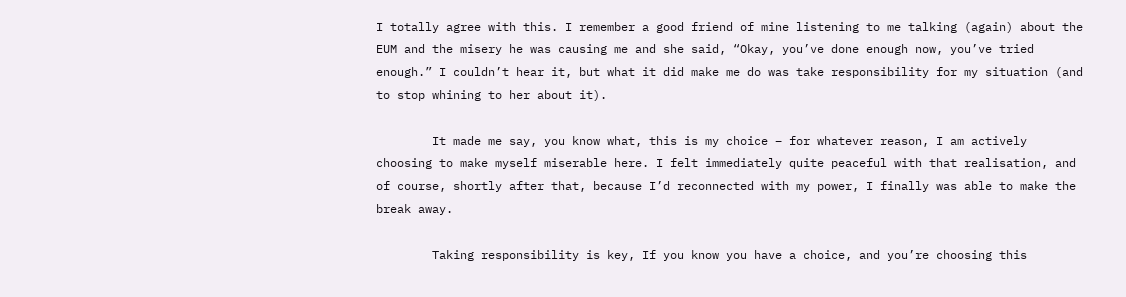I totally agree with this. I remember a good friend of mine listening to me talking (again) about the EUM and the misery he was causing me and she said, “Okay, you’ve done enough now, you’ve tried enough.” I couldn’t hear it, but what it did make me do was take responsibility for my situation (and to stop whining to her about it).

        It made me say, you know what, this is my choice – for whatever reason, I am actively choosing to make myself miserable here. I felt immediately quite peaceful with that realisation, and of course, shortly after that, because I’d reconnected with my power, I finally was able to make the break away.

        Taking responsibility is key, If you know you have a choice, and you’re choosing this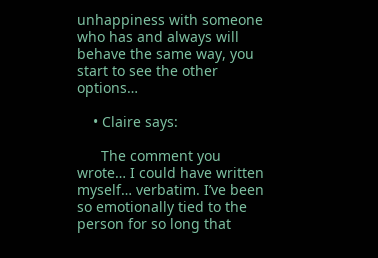unhappiness with someone who has and always will behave the same way, you start to see the other options…

    • Claire says:

      The comment you wrote… I could have written myself… verbatim. I’ve been so emotionally tied to the person for so long that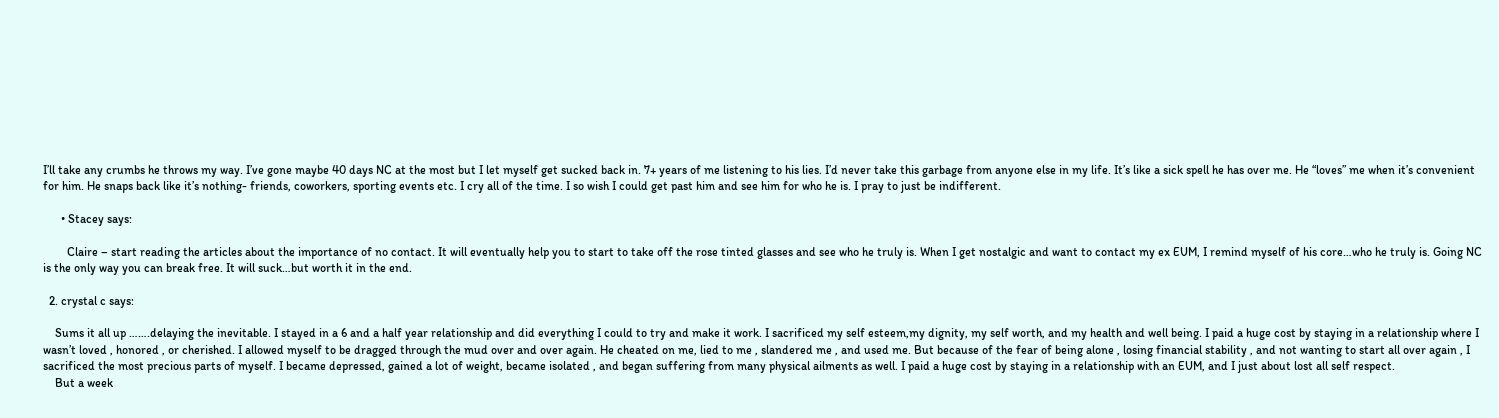I’ll take any crumbs he throws my way. I’ve gone maybe 40 days NC at the most but I let myself get sucked back in. 7+ years of me listening to his lies. I’d never take this garbage from anyone else in my life. It’s like a sick spell he has over me. He “loves” me when it’s convenient for him. He snaps back like it’s nothing- friends, coworkers, sporting events etc. I cry all of the time. I so wish I could get past him and see him for who he is. I pray to just be indifferent.

      • Stacey says:

        Claire – start reading the articles about the importance of no contact. It will eventually help you to start to take off the rose tinted glasses and see who he truly is. When I get nostalgic and want to contact my ex EUM, I remind myself of his core…who he truly is. Going NC is the only way you can break free. It will suck…but worth it in the end.

  2. crystal c says:

    Sums it all up …….delaying the inevitable. I stayed in a 6 and a half year relationship and did everything I could to try and make it work. I sacrificed my self esteem,my dignity, my self worth, and my health and well being. I paid a huge cost by staying in a relationship where I wasn’t loved , honored , or cherished. I allowed myself to be dragged through the mud over and over again. He cheated on me, lied to me , slandered me , and used me. But because of the fear of being alone , losing financial stability , and not wanting to start all over again , I sacrificed the most precious parts of myself. I became depressed, gained a lot of weight, became isolated , and began suffering from many physical ailments as well. I paid a huge cost by staying in a relationship with an EUM, and I just about lost all self respect.
    But a week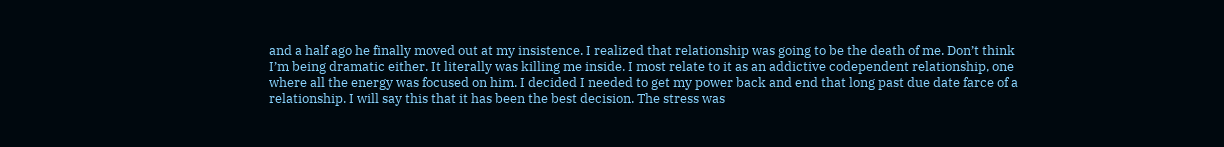and a half ago he finally moved out at my insistence. I realized that relationship was going to be the death of me. Don’t think I’m being dramatic either. It literally was killing me inside. I most relate to it as an addictive codependent relationship, one where all the energy was focused on him. I decided I needed to get my power back and end that long past due date farce of a relationship. I will say this that it has been the best decision. The stress was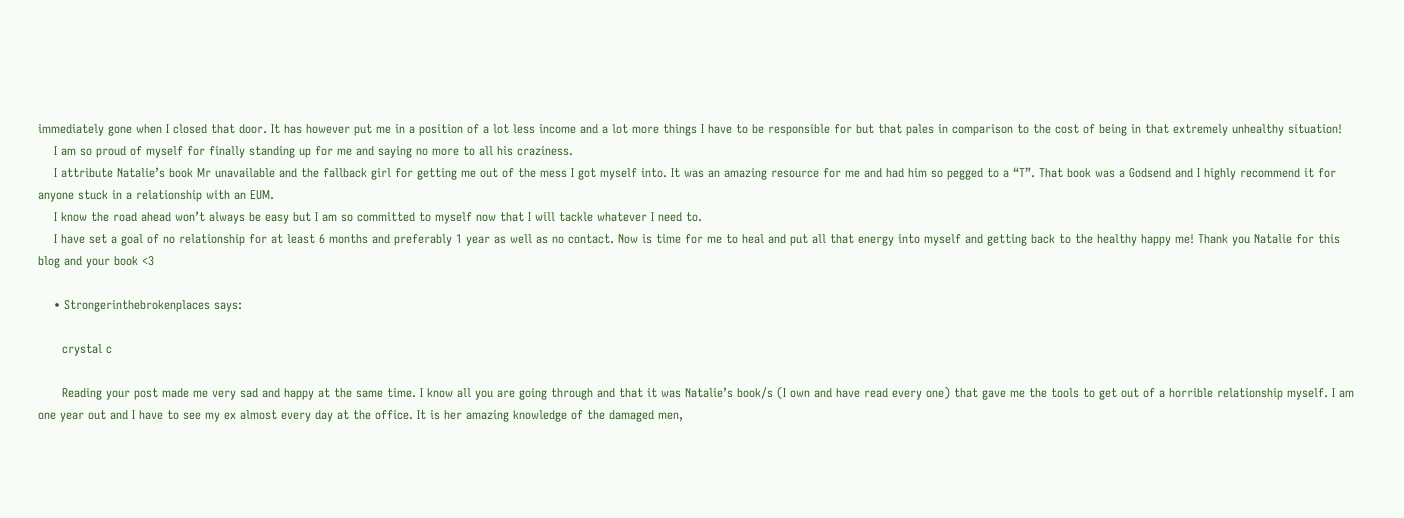immediately gone when I closed that door. It has however put me in a position of a lot less income and a lot more things I have to be responsible for but that pales in comparison to the cost of being in that extremely unhealthy situation!
    I am so proud of myself for finally standing up for me and saying no more to all his craziness.
    I attribute Natalie’s book Mr unavailable and the fallback girl for getting me out of the mess I got myself into. It was an amazing resource for me and had him so pegged to a “T”. That book was a Godsend and I highly recommend it for anyone stuck in a relationship with an EUM.
    I know the road ahead won’t always be easy but I am so committed to myself now that I will tackle whatever I need to.
    I have set a goal of no relationship for at least 6 months and preferably 1 year as well as no contact. Now is time for me to heal and put all that energy into myself and getting back to the healthy happy me! Thank you Natalie for this blog and your book <3

    • Strongerinthebrokenplaces says:

      crystal c

      Reading your post made me very sad and happy at the same time. I know all you are going through and that it was Natalie’s book/s (I own and have read every one) that gave me the tools to get out of a horrible relationship myself. I am one year out and I have to see my ex almost every day at the office. It is her amazing knowledge of the damaged men,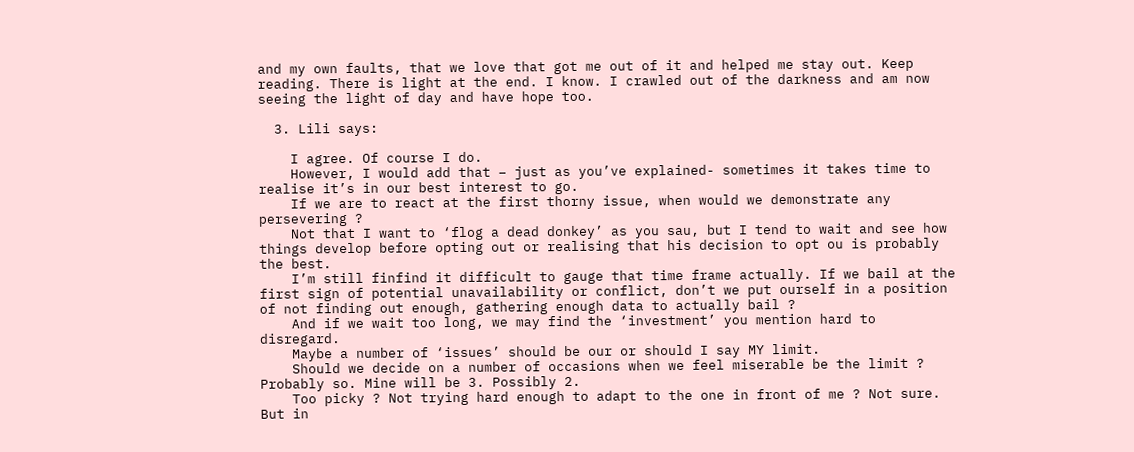and my own faults, that we love that got me out of it and helped me stay out. Keep reading. There is light at the end. I know. I crawled out of the darkness and am now seeing the light of day and have hope too.

  3. Lili says:

    I agree. Of course I do.
    However, I would add that – just as you’ve explained- sometimes it takes time to realise it’s in our best interest to go.
    If we are to react at the first thorny issue, when would we demonstrate any persevering ?
    Not that I want to ‘flog a dead donkey’ as you sau, but I tend to wait and see how things develop before opting out or realising that his decision to opt ou is probably the best.
    I’m still finfind it difficult to gauge that time frame actually. If we bail at the first sign of potential unavailability or conflict, don’t we put ourself in a position of not finding out enough, gathering enough data to actually bail ?
    And if we wait too long, we may find the ‘investment’ you mention hard to disregard.
    Maybe a number of ‘issues’ should be our or should I say MY limit.
    Should we decide on a number of occasions when we feel miserable be the limit ? Probably so. Mine will be 3. Possibly 2.
    Too picky ? Not trying hard enough to adapt to the one in front of me ? Not sure. But in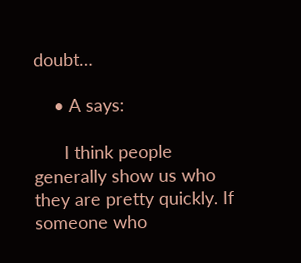doubt…

    • A says:

      I think people generally show us who they are pretty quickly. If someone who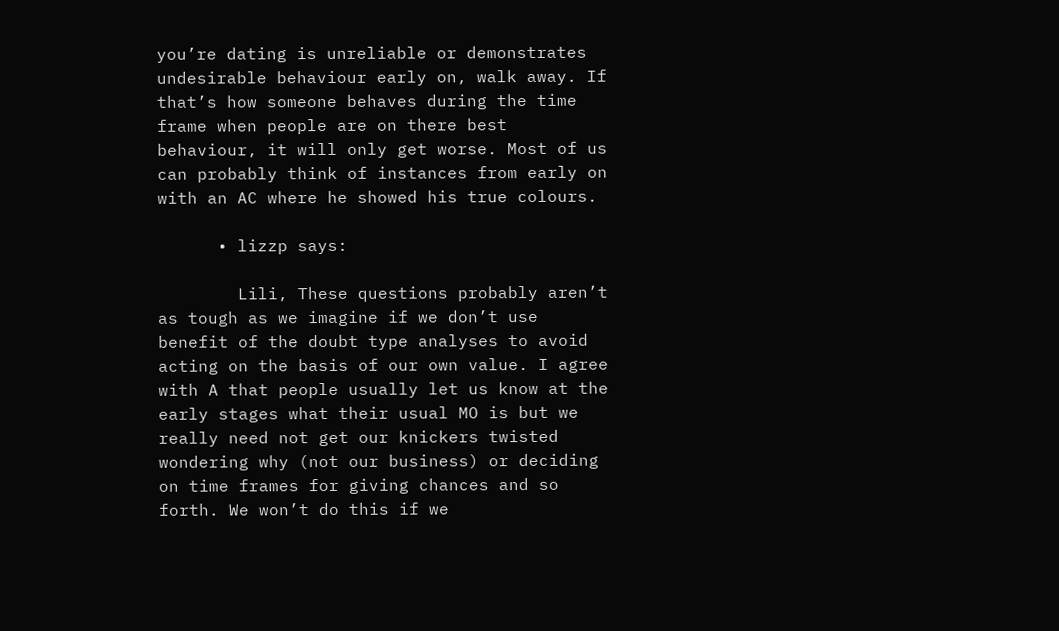you’re dating is unreliable or demonstrates undesirable behaviour early on, walk away. If that’s how someone behaves during the time frame when people are on there best behaviour, it will only get worse. Most of us can probably think of instances from early on with an AC where he showed his true colours.

      • lizzp says:

        Lili, These questions probably aren’t as tough as we imagine if we don’t use benefit of the doubt type analyses to avoid acting on the basis of our own value. I agree with A that people usually let us know at the early stages what their usual MO is but we really need not get our knickers twisted wondering why (not our business) or deciding on time frames for giving chances and so forth. We won’t do this if we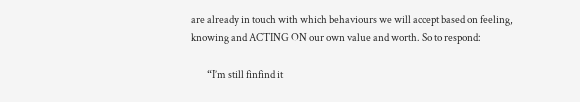are already in touch with which behaviours we will accept based on feeling, knowing and ACTING ON our own value and worth. So to respond:

        “I’m still finfind it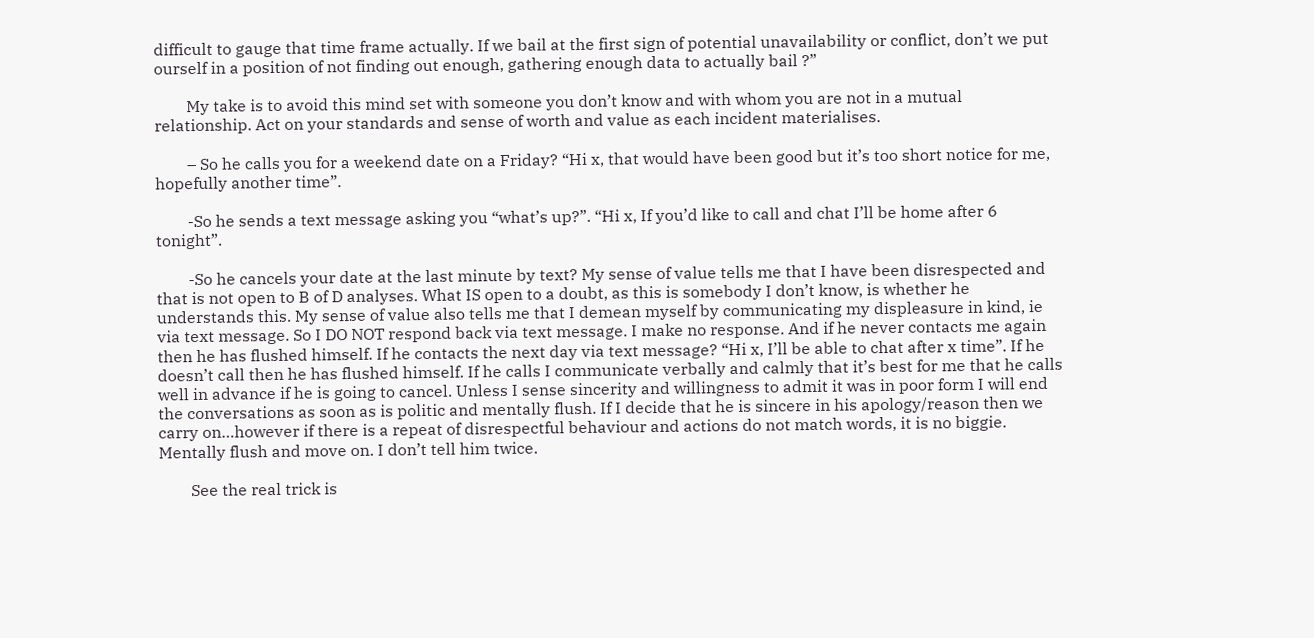difficult to gauge that time frame actually. If we bail at the first sign of potential unavailability or conflict, don’t we put ourself in a position of not finding out enough, gathering enough data to actually bail ?”

        My take is to avoid this mind set with someone you don’t know and with whom you are not in a mutual relationship. Act on your standards and sense of worth and value as each incident materialises.

        – So he calls you for a weekend date on a Friday? “Hi x, that would have been good but it’s too short notice for me, hopefully another time”.

        -So he sends a text message asking you “what’s up?”. “Hi x, If you’d like to call and chat I’ll be home after 6 tonight”.

        -So he cancels your date at the last minute by text? My sense of value tells me that I have been disrespected and that is not open to B of D analyses. What IS open to a doubt, as this is somebody I don’t know, is whether he understands this. My sense of value also tells me that I demean myself by communicating my displeasure in kind, ie via text message. So I DO NOT respond back via text message. I make no response. And if he never contacts me again then he has flushed himself. If he contacts the next day via text message? “Hi x, I’ll be able to chat after x time”. If he doesn’t call then he has flushed himself. If he calls I communicate verbally and calmly that it’s best for me that he calls well in advance if he is going to cancel. Unless I sense sincerity and willingness to admit it was in poor form I will end the conversations as soon as is politic and mentally flush. If I decide that he is sincere in his apology/reason then we carry on…however if there is a repeat of disrespectful behaviour and actions do not match words, it is no biggie. Mentally flush and move on. I don’t tell him twice.

        See the real trick is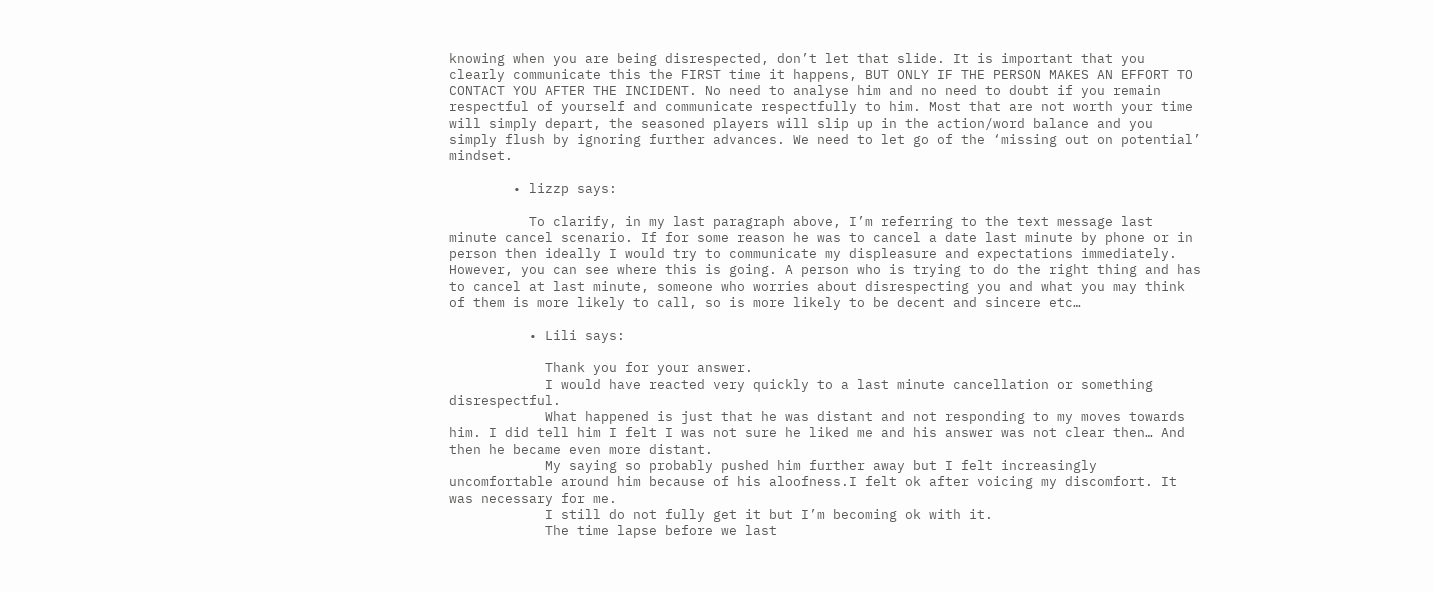knowing when you are being disrespected, don’t let that slide. It is important that you clearly communicate this the FIRST time it happens, BUT ONLY IF THE PERSON MAKES AN EFFORT TO CONTACT YOU AFTER THE INCIDENT. No need to analyse him and no need to doubt if you remain respectful of yourself and communicate respectfully to him. Most that are not worth your time will simply depart, the seasoned players will slip up in the action/word balance and you simply flush by ignoring further advances. We need to let go of the ‘missing out on potential’ mindset.

        • lizzp says:

          To clarify, in my last paragraph above, I’m referring to the text message last minute cancel scenario. If for some reason he was to cancel a date last minute by phone or in person then ideally I would try to communicate my displeasure and expectations immediately. However, you can see where this is going. A person who is trying to do the right thing and has to cancel at last minute, someone who worries about disrespecting you and what you may think of them is more likely to call, so is more likely to be decent and sincere etc…

          • Lili says:

            Thank you for your answer.
            I would have reacted very quickly to a last minute cancellation or something disrespectful.
            What happened is just that he was distant and not responding to my moves towards him. I did tell him I felt I was not sure he liked me and his answer was not clear then… And then he became even more distant.
            My saying so probably pushed him further away but I felt increasingly uncomfortable around him because of his aloofness.I felt ok after voicing my discomfort. It was necessary for me.
            I still do not fully get it but I’m becoming ok with it.
            The time lapse before we last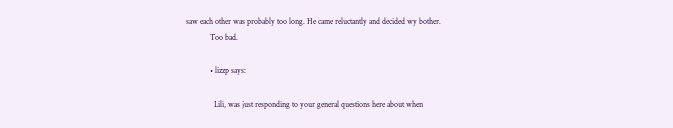saw each other was probably too long. He came reluctantly and decided wy bother.
            Too bad.

            • lizzp says:

              Lili, was just responding to your general questions here about when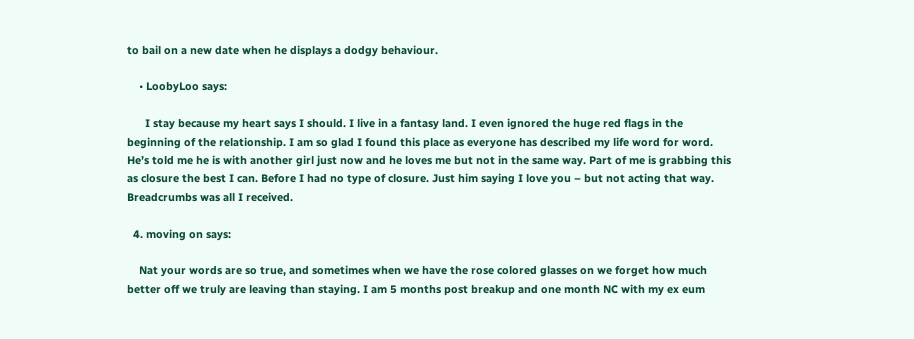to bail on a new date when he displays a dodgy behaviour.

    • LoobyLoo says:

      I stay because my heart says I should. I live in a fantasy land. I even ignored the huge red flags in the beginning of the relationship. I am so glad I found this place as everyone has described my life word for word. He’s told me he is with another girl just now and he loves me but not in the same way. Part of me is grabbing this as closure the best I can. Before I had no type of closure. Just him saying I love you – but not acting that way. Breadcrumbs was all I received.

  4. moving on says:

    Nat your words are so true, and sometimes when we have the rose colored glasses on we forget how much better off we truly are leaving than staying. I am 5 months post breakup and one month NC with my ex eum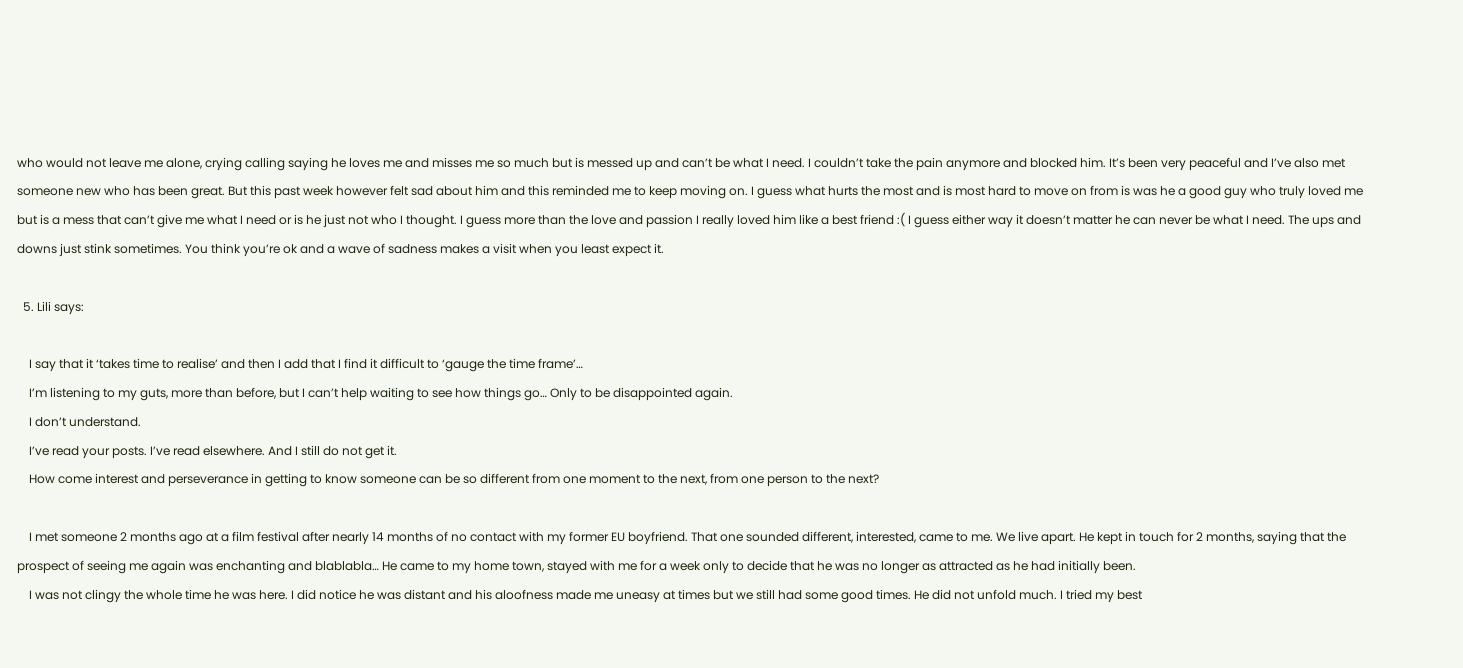who would not leave me alone, crying calling saying he loves me and misses me so much but is messed up and can’t be what I need. I couldn’t take the pain anymore and blocked him. It’s been very peaceful and I’ve also met someone new who has been great. But this past week however felt sad about him and this reminded me to keep moving on. I guess what hurts the most and is most hard to move on from is was he a good guy who truly loved me but is a mess that can’t give me what I need or is he just not who I thought. I guess more than the love and passion I really loved him like a best friend :( I guess either way it doesn’t matter he can never be what I need. The ups and downs just stink sometimes. You think you’re ok and a wave of sadness makes a visit when you least expect it.

  5. Lili says:

    I say that it ‘takes time to realise’ and then I add that I find it difficult to ‘gauge the time frame’…
    I’m listening to my guts, more than before, but I can’t help waiting to see how things go… Only to be disappointed again.
    I don’t understand.
    I’ve read your posts. I’ve read elsewhere. And I still do not get it.
    How come interest and perseverance in getting to know someone can be so different from one moment to the next, from one person to the next?

    I met someone 2 months ago at a film festival after nearly 14 months of no contact with my former EU boyfriend. That one sounded different, interested, came to me. We live apart. He kept in touch for 2 months, saying that the prospect of seeing me again was enchanting and blablabla… He came to my home town, stayed with me for a week only to decide that he was no longer as attracted as he had initially been.
    I was not clingy the whole time he was here. I did notice he was distant and his aloofness made me uneasy at times but we still had some good times. He did not unfold much. I tried my best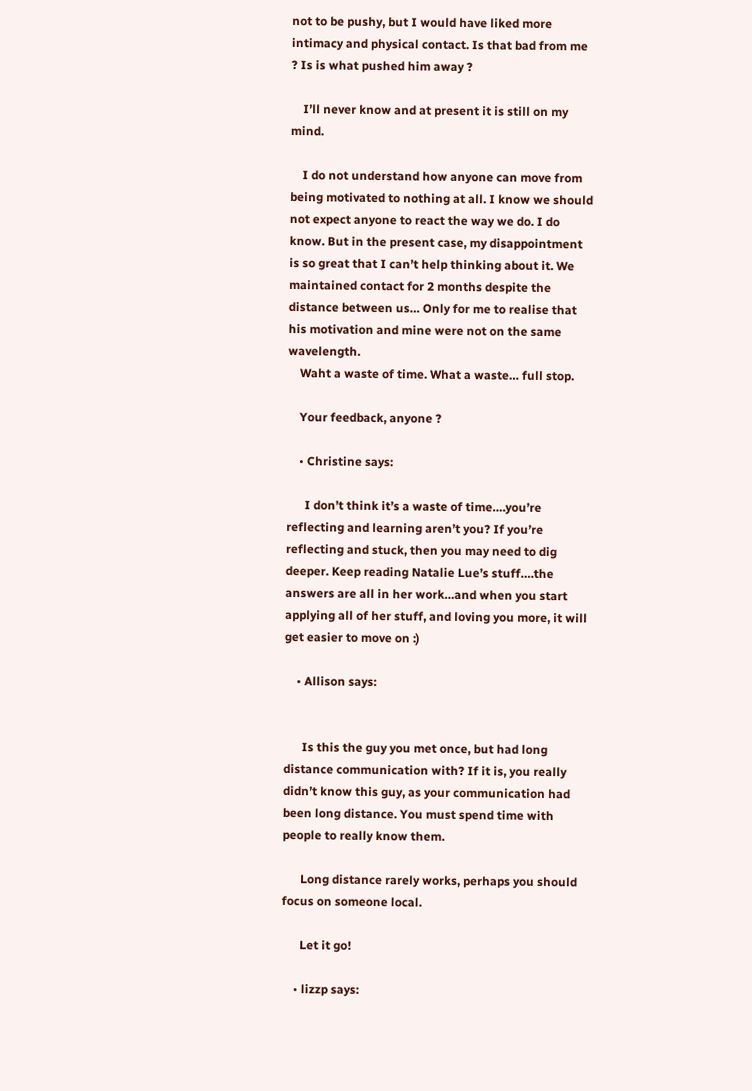not to be pushy, but I would have liked more intimacy and physical contact. Is that bad from me ? Is is what pushed him away ?

    I’ll never know and at present it is still on my mind.

    I do not understand how anyone can move from being motivated to nothing at all. I know we should not expect anyone to react the way we do. I do know. But in the present case, my disappointment is so great that I can’t help thinking about it. We maintained contact for 2 months despite the distance between us… Only for me to realise that his motivation and mine were not on the same wavelength.
    Waht a waste of time. What a waste… full stop.

    Your feedback, anyone ?

    • Christine says:

      I don’t think it’s a waste of time….you’re reflecting and learning aren’t you? If you’re reflecting and stuck, then you may need to dig deeper. Keep reading Natalie Lue’s stuff….the answers are all in her work…and when you start applying all of her stuff, and loving you more, it will get easier to move on :)

    • Allison says:


      Is this the guy you met once, but had long distance communication with? If it is, you really didn’t know this guy, as your communication had been long distance. You must spend time with people to really know them.

      Long distance rarely works, perhaps you should focus on someone local.

      Let it go!

    • lizzp says: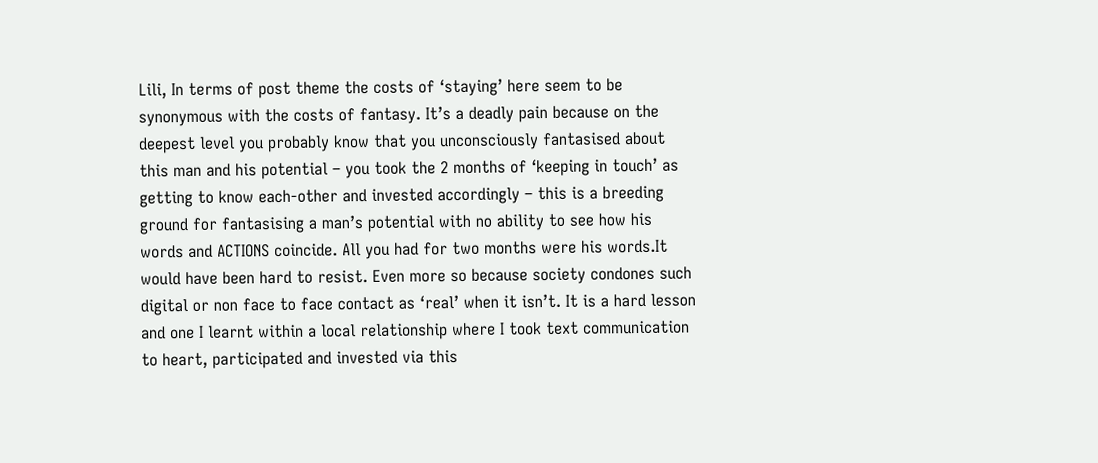Lili, In terms of post theme the costs of ‘staying’ here seem to be synonymous with the costs of fantasy. It’s a deadly pain because on the deepest level you probably know that you unconsciously fantasised about this man and his potential – you took the 2 months of ‘keeping in touch’ as getting to know each-other and invested accordingly – this is a breeding ground for fantasising a man’s potential with no ability to see how his words and ACTIONS coincide. All you had for two months were his words.It would have been hard to resist. Even more so because society condones such digital or non face to face contact as ‘real’ when it isn’t. It is a hard lesson and one I learnt within a local relationship where I took text communication to heart, participated and invested via this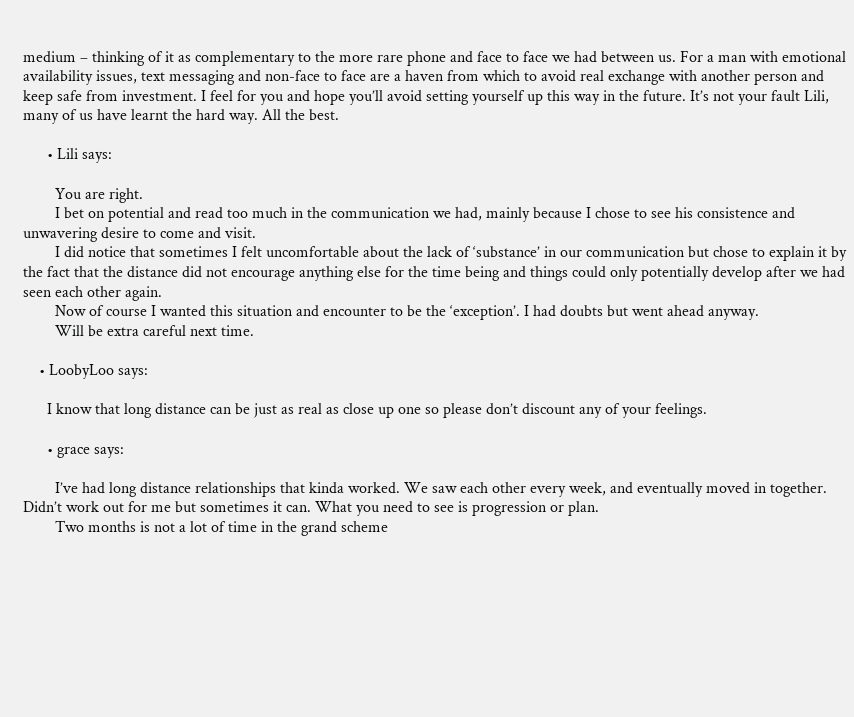medium – thinking of it as complementary to the more rare phone and face to face we had between us. For a man with emotional availability issues, text messaging and non-face to face are a haven from which to avoid real exchange with another person and keep safe from investment. I feel for you and hope you’ll avoid setting yourself up this way in the future. It’s not your fault Lili, many of us have learnt the hard way. All the best.

      • Lili says:

        You are right.
        I bet on potential and read too much in the communication we had, mainly because I chose to see his consistence and unwavering desire to come and visit.
        I did notice that sometimes I felt uncomfortable about the lack of ‘substance’ in our communication but chose to explain it by the fact that the distance did not encourage anything else for the time being and things could only potentially develop after we had seen each other again.
        Now of course I wanted this situation and encounter to be the ‘exception’. I had doubts but went ahead anyway.
        Will be extra careful next time.

    • LoobyLoo says:

      I know that long distance can be just as real as close up one so please don’t discount any of your feelings.

      • grace says:

        I’ve had long distance relationships that kinda worked. We saw each other every week, and eventually moved in together. Didn’t work out for me but sometimes it can. What you need to see is progression or plan.
        Two months is not a lot of time in the grand scheme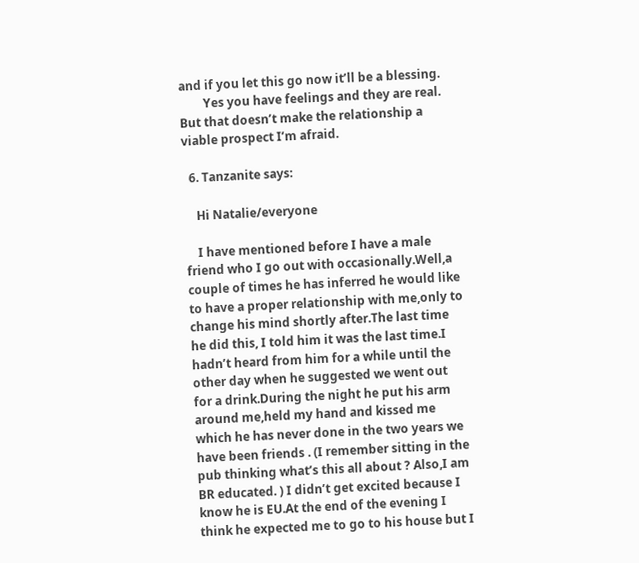and if you let this go now it’ll be a blessing.
        Yes you have feelings and they are real. But that doesn’t make the relationship a viable prospect I’m afraid.

  6. Tanzanite says:

    Hi Natalie/everyone

    I have mentioned before I have a male friend who I go out with occasionally.Well,a couple of times he has inferred he would like to have a proper relationship with me,only to change his mind shortly after.The last time he did this, I told him it was the last time.I hadn’t heard from him for a while until the other day when he suggested we went out for a drink.During the night he put his arm around me,held my hand and kissed me which he has never done in the two years we have been friends . (I remember sitting in the pub thinking what’s this all about ? Also,I am BR educated. ) I didn’t get excited because I know he is EU.At the end of the evening I think he expected me to go to his house but I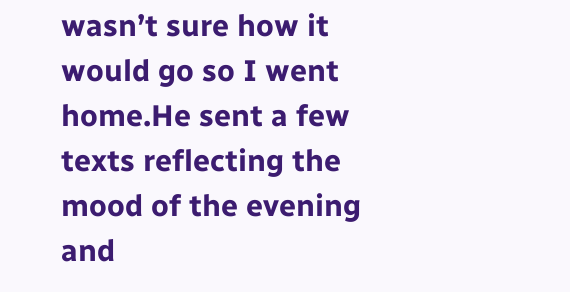wasn’t sure how it would go so I went home.He sent a few texts reflecting the mood of the evening and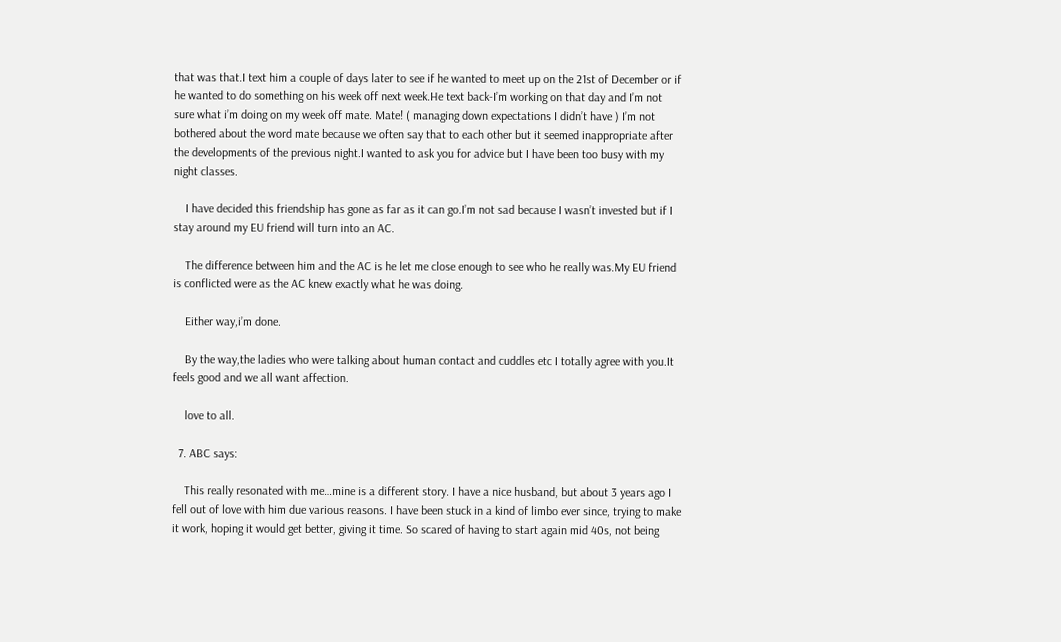that was that.I text him a couple of days later to see if he wanted to meet up on the 21st of December or if he wanted to do something on his week off next week.He text back-I’m working on that day and I’m not sure what i’m doing on my week off mate. Mate! ( managing down expectations I didn’t have ) I’m not bothered about the word mate because we often say that to each other but it seemed inappropriate after the developments of the previous night.I wanted to ask you for advice but I have been too busy with my night classes.

    I have decided this friendship has gone as far as it can go.I’m not sad because I wasn’t invested but if I stay around my EU friend will turn into an AC.

    The difference between him and the AC is he let me close enough to see who he really was.My EU friend is conflicted were as the AC knew exactly what he was doing.

    Either way,i’m done.

    By the way,the ladies who were talking about human contact and cuddles etc I totally agree with you.It feels good and we all want affection.

    love to all.

  7. ABC says:

    This really resonated with me…mine is a different story. I have a nice husband, but about 3 years ago I fell out of love with him due various reasons. I have been stuck in a kind of limbo ever since, trying to make it work, hoping it would get better, giving it time. So scared of having to start again mid 40s, not being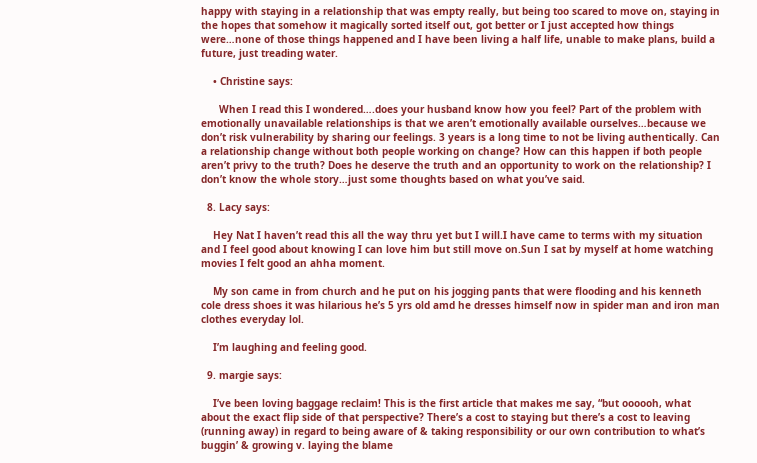happy with staying in a relationship that was empty really, but being too scared to move on, staying in the hopes that somehow it magically sorted itself out, got better or I just accepted how things were…none of those things happened and I have been living a half life, unable to make plans, build a future, just treading water.

    • Christine says:

      When I read this I wondered….does your husband know how you feel? Part of the problem with emotionally unavailable relationships is that we aren’t emotionally available ourselves…because we don’t risk vulnerability by sharing our feelings. 3 years is a long time to not be living authentically. Can a relationship change without both people working on change? How can this happen if both people aren’t privy to the truth? Does he deserve the truth and an opportunity to work on the relationship? I don’t know the whole story…just some thoughts based on what you’ve said.

  8. Lacy says:

    Hey Nat I haven’t read this all the way thru yet but I will.I have came to terms with my situation and I feel good about knowing I can love him but still move on.Sun I sat by myself at home watching movies I felt good an ahha moment.

    My son came in from church and he put on his jogging pants that were flooding and his kenneth cole dress shoes it was hilarious he’s 5 yrs old amd he dresses himself now in spider man and iron man clothes everyday lol.

    I’m laughing and feeling good.

  9. margie says:

    I’ve been loving baggage reclaim! This is the first article that makes me say, “but oooooh, what about the exact flip side of that perspective? There’s a cost to staying but there’s a cost to leaving (running away) in regard to being aware of & taking responsibility or our own contribution to what’s buggin’ & growing v. laying the blame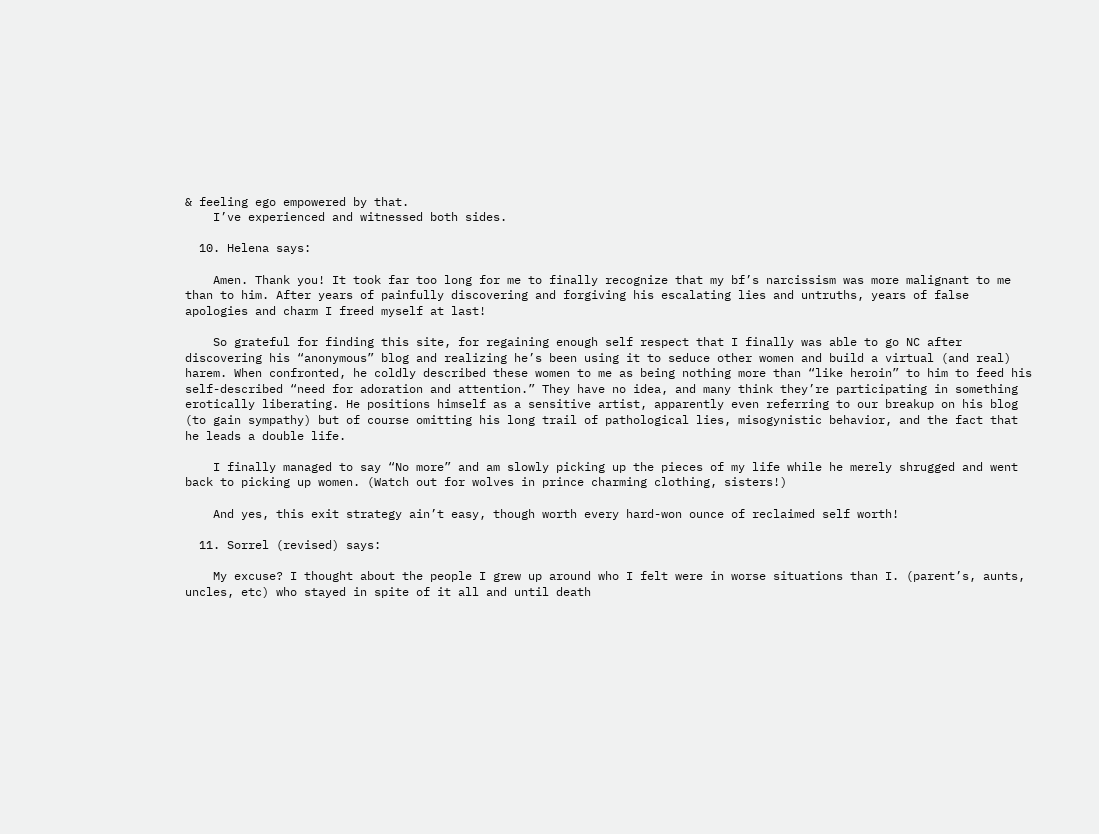& feeling ego empowered by that.
    I’ve experienced and witnessed both sides.

  10. Helena says:

    Amen. Thank you! It took far too long for me to finally recognize that my bf’s narcissism was more malignant to me than to him. After years of painfully discovering and forgiving his escalating lies and untruths, years of false apologies and charm I freed myself at last!

    So grateful for finding this site, for regaining enough self respect that I finally was able to go NC after discovering his “anonymous” blog and realizing he’s been using it to seduce other women and build a virtual (and real) harem. When confronted, he coldly described these women to me as being nothing more than “like heroin” to him to feed his self-described “need for adoration and attention.” They have no idea, and many think they’re participating in something erotically liberating. He positions himself as a sensitive artist, apparently even referring to our breakup on his blog (to gain sympathy) but of course omitting his long trail of pathological lies, misogynistic behavior, and the fact that he leads a double life.

    I finally managed to say “No more” and am slowly picking up the pieces of my life while he merely shrugged and went back to picking up women. (Watch out for wolves in prince charming clothing, sisters!)

    And yes, this exit strategy ain’t easy, though worth every hard-won ounce of reclaimed self worth!

  11. Sorrel (revised) says:

    My excuse? I thought about the people I grew up around who I felt were in worse situations than I. (parent’s, aunts, uncles, etc) who stayed in spite of it all and until death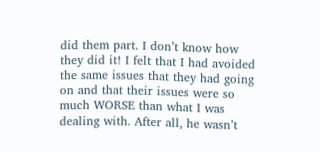did them part. I don’t know how they did it! I felt that I had avoided the same issues that they had going on and that their issues were so much WORSE than what I was dealing with. After all, he wasn’t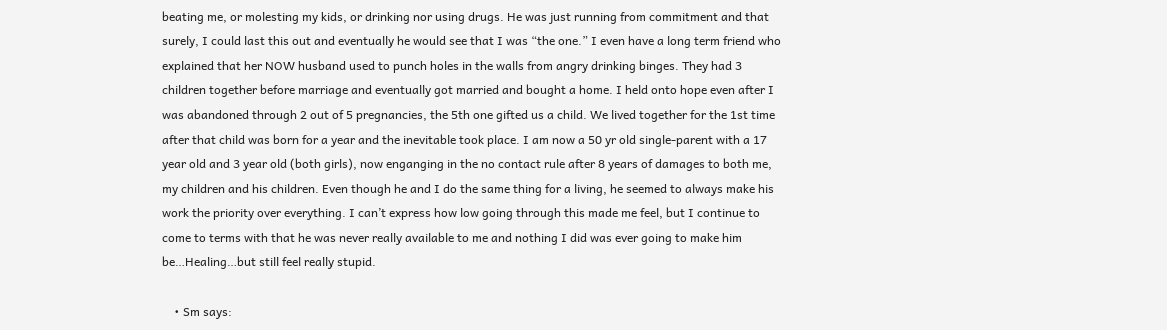beating me, or molesting my kids, or drinking nor using drugs. He was just running from commitment and that surely, I could last this out and eventually he would see that I was “the one.” I even have a long term friend who explained that her NOW husband used to punch holes in the walls from angry drinking binges. They had 3 children together before marriage and eventually got married and bought a home. I held onto hope even after I was abandoned through 2 out of 5 pregnancies, the 5th one gifted us a child. We lived together for the 1st time after that child was born for a year and the inevitable took place. I am now a 50 yr old single-parent with a 17 year old and 3 year old (both girls), now enganging in the no contact rule after 8 years of damages to both me, my children and his children. Even though he and I do the same thing for a living, he seemed to always make his work the priority over everything. I can’t express how low going through this made me feel, but I continue to come to terms with that he was never really available to me and nothing I did was ever going to make him be…Healing…but still feel really stupid.

    • Sm says: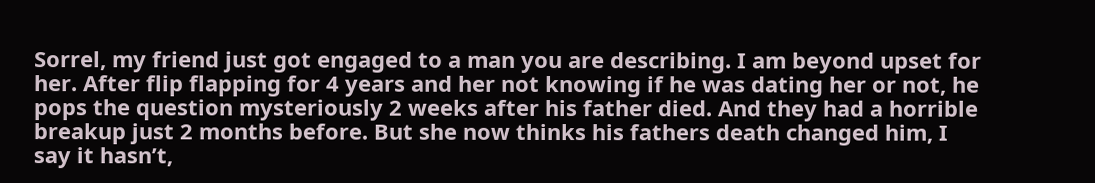Sorrel, my friend just got engaged to a man you are describing. I am beyond upset for her. After flip flapping for 4 years and her not knowing if he was dating her or not, he pops the question mysteriously 2 weeks after his father died. And they had a horrible breakup just 2 months before. But she now thinks his fathers death changed him, I say it hasn’t,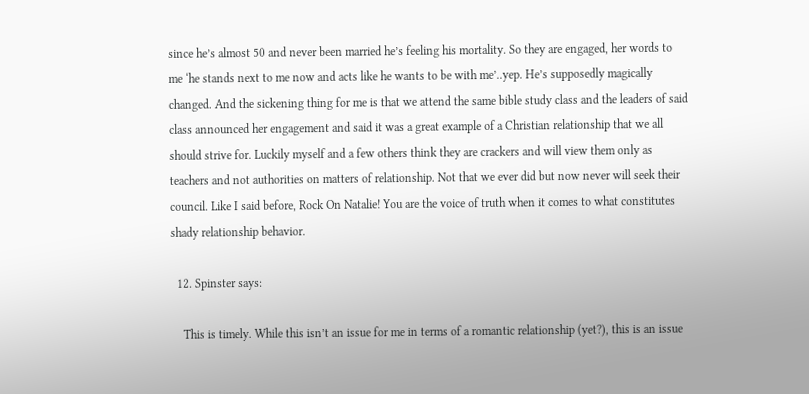since he’s almost 50 and never been married he’s feeling his mortality. So they are engaged, her words to me ‘he stands next to me now and acts like he wants to be with me’..yep. He’s supposedly magically changed. And the sickening thing for me is that we attend the same bible study class and the leaders of said class announced her engagement and said it was a great example of a Christian relationship that we all should strive for. Luckily myself and a few others think they are crackers and will view them only as teachers and not authorities on matters of relationship. Not that we ever did but now never will seek their council. Like I said before, Rock On Natalie! You are the voice of truth when it comes to what constitutes shady relationship behavior.

  12. Spinster says:

    This is timely. While this isn’t an issue for me in terms of a romantic relationship (yet?), this is an issue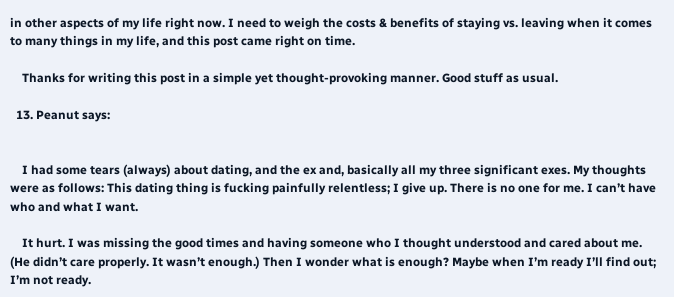in other aspects of my life right now. I need to weigh the costs & benefits of staying vs. leaving when it comes to many things in my life, and this post came right on time.

    Thanks for writing this post in a simple yet thought-provoking manner. Good stuff as usual.

  13. Peanut says:


    I had some tears (always) about dating, and the ex and, basically all my three significant exes. My thoughts were as follows: This dating thing is fucking painfully relentless; I give up. There is no one for me. I can’t have who and what I want.

    It hurt. I was missing the good times and having someone who I thought understood and cared about me. (He didn’t care properly. It wasn’t enough.) Then I wonder what is enough? Maybe when I’m ready I’ll find out; I’m not ready.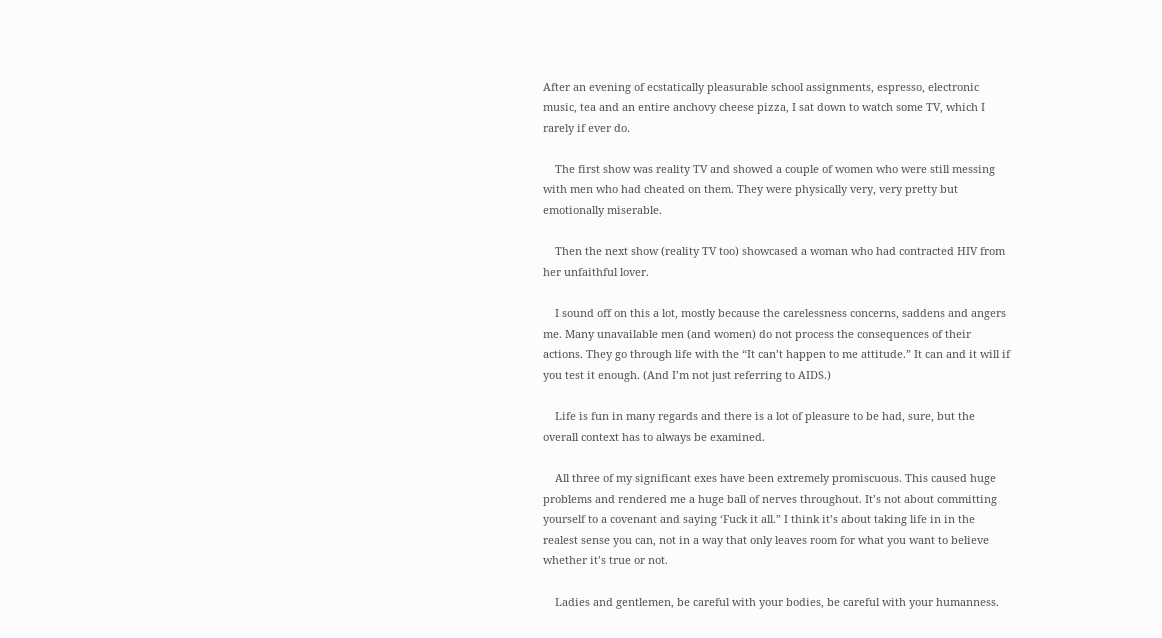After an evening of ecstatically pleasurable school assignments, espresso, electronic music, tea and an entire anchovy cheese pizza, I sat down to watch some TV, which I rarely if ever do.

    The first show was reality TV and showed a couple of women who were still messing with men who had cheated on them. They were physically very, very pretty but emotionally miserable.

    Then the next show (reality TV too) showcased a woman who had contracted HIV from her unfaithful lover.

    I sound off on this a lot, mostly because the carelessness concerns, saddens and angers me. Many unavailable men (and women) do not process the consequences of their actions. They go through life with the “It can’t happen to me attitude.” It can and it will if you test it enough. (And I’m not just referring to AIDS.)

    Life is fun in many regards and there is a lot of pleasure to be had, sure, but the overall context has to always be examined.

    All three of my significant exes have been extremely promiscuous. This caused huge problems and rendered me a huge ball of nerves throughout. It’s not about committing yourself to a covenant and saying ‘Fuck it all.” I think it’s about taking life in in the realest sense you can, not in a way that only leaves room for what you want to believe whether it’s true or not.

    Ladies and gentlemen, be careful with your bodies, be careful with your humanness.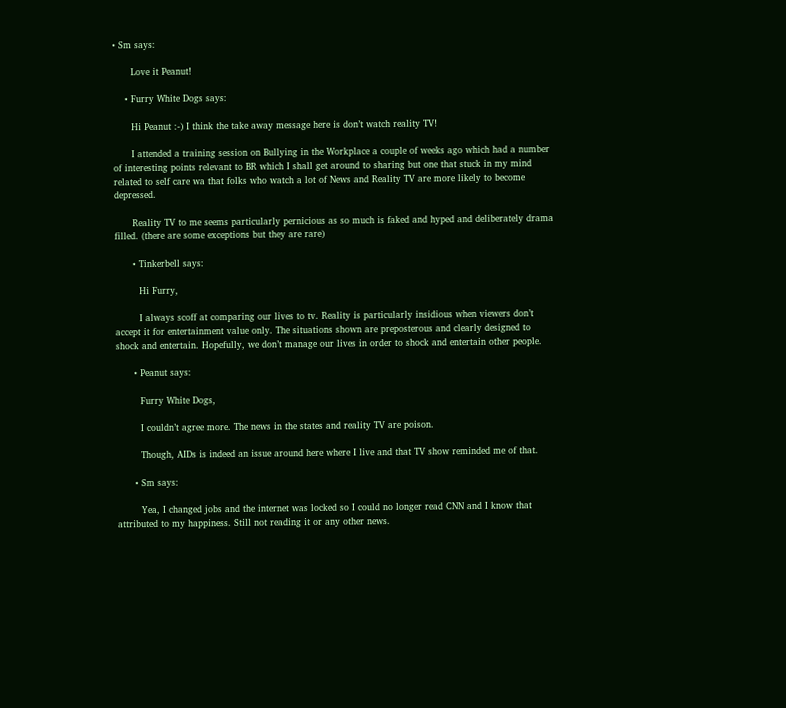• Sm says:

      Love it Peanut!

    • Furry White Dogs says:

      Hi Peanut :-) I think the take away message here is don’t watch reality TV!

      I attended a training session on Bullying in the Workplace a couple of weeks ago which had a number of interesting points relevant to BR which I shall get around to sharing but one that stuck in my mind related to self care wa that folks who watch a lot of News and Reality TV are more likely to become depressed.

      Reality TV to me seems particularly pernicious as so much is faked and hyped and deliberately drama filled. (there are some exceptions but they are rare)

      • Tinkerbell says:

        Hi Furry,

        I always scoff at comparing our lives to tv. Reality is particularly insidious when viewers don’t accept it for entertainment value only. The situations shown are preposterous and clearly designed to shock and entertain. Hopefully, we don’t manage our lives in order to shock and entertain other people.

      • Peanut says:

        Furry White Dogs,

        I couldn’t agree more. The news in the states and reality TV are poison.

        Though, AIDs is indeed an issue around here where I live and that TV show reminded me of that.

      • Sm says:

        Yea, I changed jobs and the internet was locked so I could no longer read CNN and I know that attributed to my happiness. Still not reading it or any other news.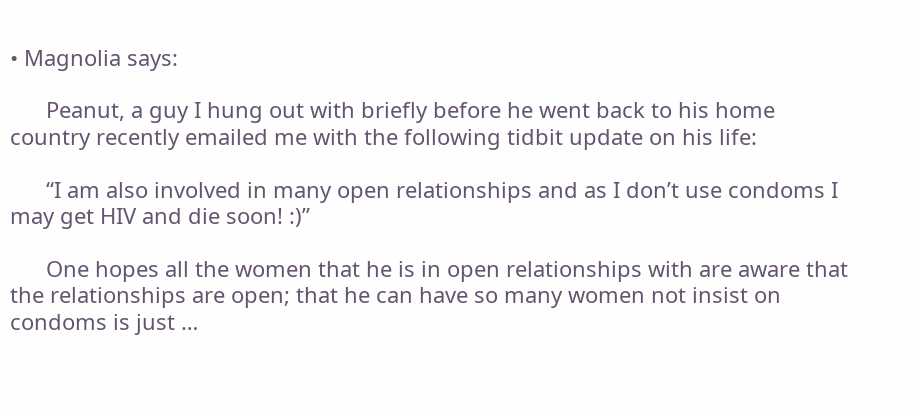• Magnolia says:

      Peanut, a guy I hung out with briefly before he went back to his home country recently emailed me with the following tidbit update on his life:

      “I am also involved in many open relationships and as I don’t use condoms I may get HIV and die soon! :)”

      One hopes all the women that he is in open relationships with are aware that the relationships are open; that he can have so many women not insist on condoms is just …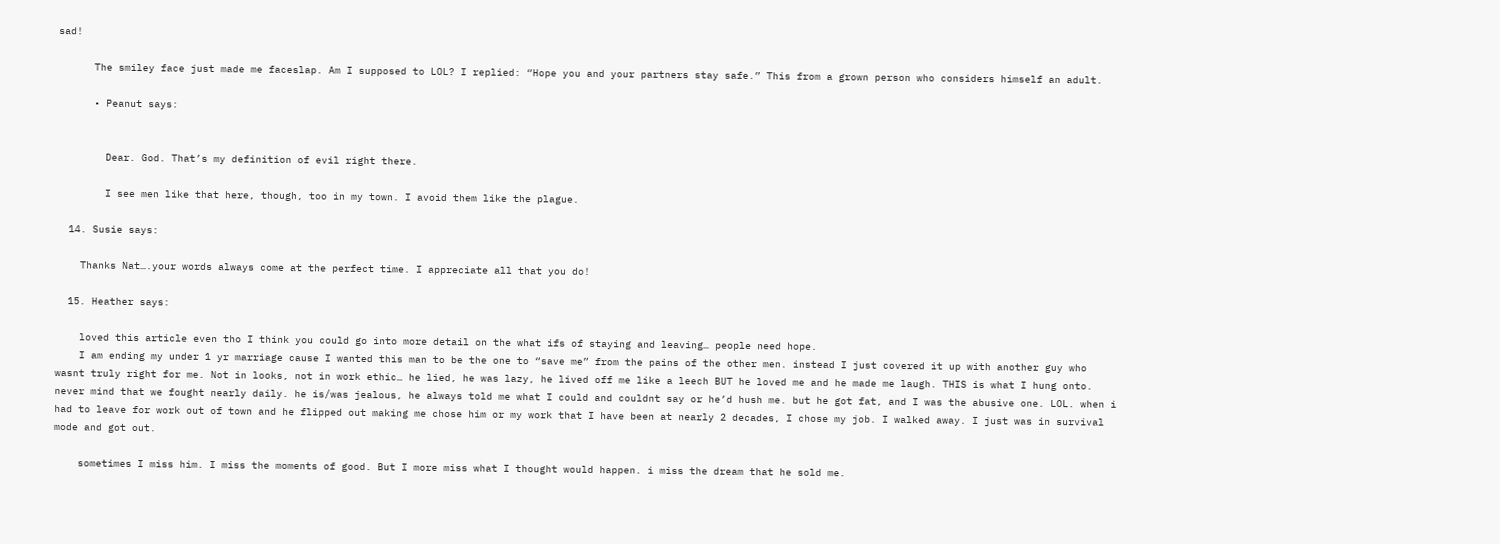sad!

      The smiley face just made me faceslap. Am I supposed to LOL? I replied: “Hope you and your partners stay safe.” This from a grown person who considers himself an adult.

      • Peanut says:


        Dear. God. That’s my definition of evil right there.

        I see men like that here, though, too in my town. I avoid them like the plague.

  14. Susie says:

    Thanks Nat….your words always come at the perfect time. I appreciate all that you do!

  15. Heather says:

    loved this article even tho I think you could go into more detail on the what ifs of staying and leaving… people need hope.
    I am ending my under 1 yr marriage cause I wanted this man to be the one to “save me” from the pains of the other men. instead I just covered it up with another guy who wasnt truly right for me. Not in looks, not in work ethic… he lied, he was lazy, he lived off me like a leech BUT he loved me and he made me laugh. THIS is what I hung onto. never mind that we fought nearly daily. he is/was jealous, he always told me what I could and couldnt say or he’d hush me. but he got fat, and I was the abusive one. LOL. when i had to leave for work out of town and he flipped out making me chose him or my work that I have been at nearly 2 decades, I chose my job. I walked away. I just was in survival mode and got out.

    sometimes I miss him. I miss the moments of good. But I more miss what I thought would happen. i miss the dream that he sold me.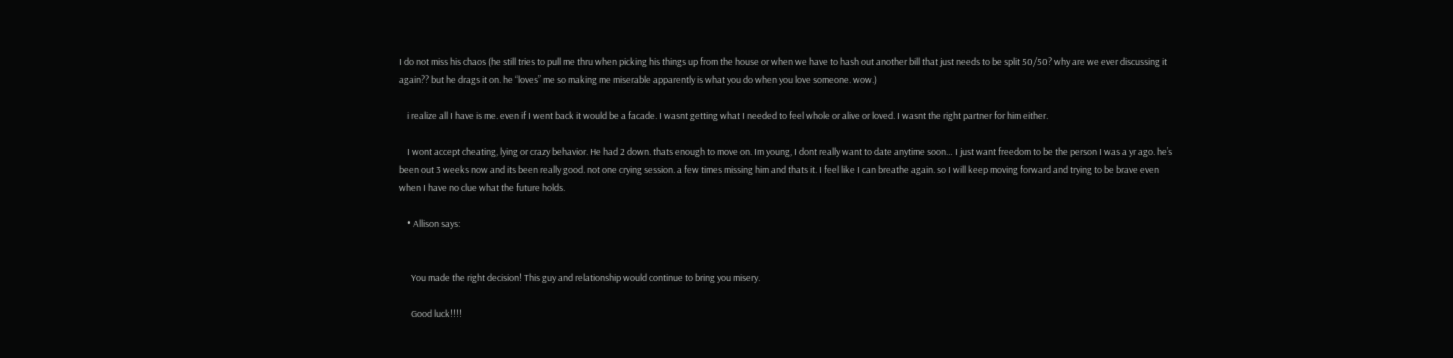I do not miss his chaos (he still tries to pull me thru when picking his things up from the house or when we have to hash out another bill that just needs to be split 50/50? why are we ever discussing it again?? but he drags it on. he “loves” me so making me miserable apparently is what you do when you love someone. wow.)

    i realize all I have is me. even if I went back it would be a facade. I wasnt getting what I needed to feel whole or alive or loved. I wasnt the right partner for him either.

    I wont accept cheating, lying or crazy behavior. He had 2 down. thats enough to move on. Im young, I dont really want to date anytime soon… I just want freedom to be the person I was a yr ago. he’s been out 3 weeks now and its been really good. not one crying session. a few times missing him and thats it. I feel like I can breathe again. so I will keep moving forward and trying to be brave even when I have no clue what the future holds.

    • Allison says:


      You made the right decision! This guy and relationship would continue to bring you misery.

      Good luck!!!!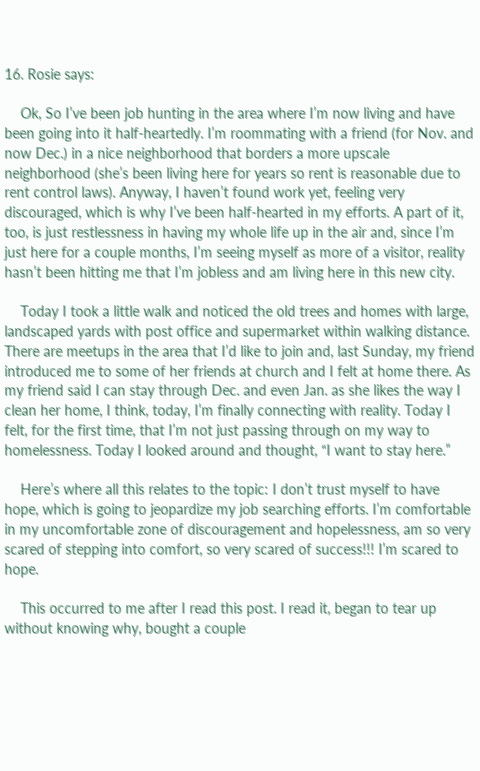16. Rosie says:

    Ok, So I’ve been job hunting in the area where I’m now living and have been going into it half-heartedly. I’m roommating with a friend (for Nov. and now Dec.) in a nice neighborhood that borders a more upscale neighborhood (she’s been living here for years so rent is reasonable due to rent control laws). Anyway, I haven’t found work yet, feeling very discouraged, which is why I’ve been half-hearted in my efforts. A part of it, too, is just restlessness in having my whole life up in the air and, since I’m just here for a couple months, I’m seeing myself as more of a visitor, reality hasn’t been hitting me that I’m jobless and am living here in this new city.

    Today I took a little walk and noticed the old trees and homes with large, landscaped yards with post office and supermarket within walking distance. There are meetups in the area that I’d like to join and, last Sunday, my friend introduced me to some of her friends at church and I felt at home there. As my friend said I can stay through Dec. and even Jan. as she likes the way I clean her home, I think, today, I’m finally connecting with reality. Today I felt, for the first time, that I’m not just passing through on my way to homelessness. Today I looked around and thought, “I want to stay here.”

    Here’s where all this relates to the topic: I don’t trust myself to have hope, which is going to jeopardize my job searching efforts. I’m comfortable in my uncomfortable zone of discouragement and hopelessness, am so very scared of stepping into comfort, so very scared of success!!! I’m scared to hope.

    This occurred to me after I read this post. I read it, began to tear up without knowing why, bought a couple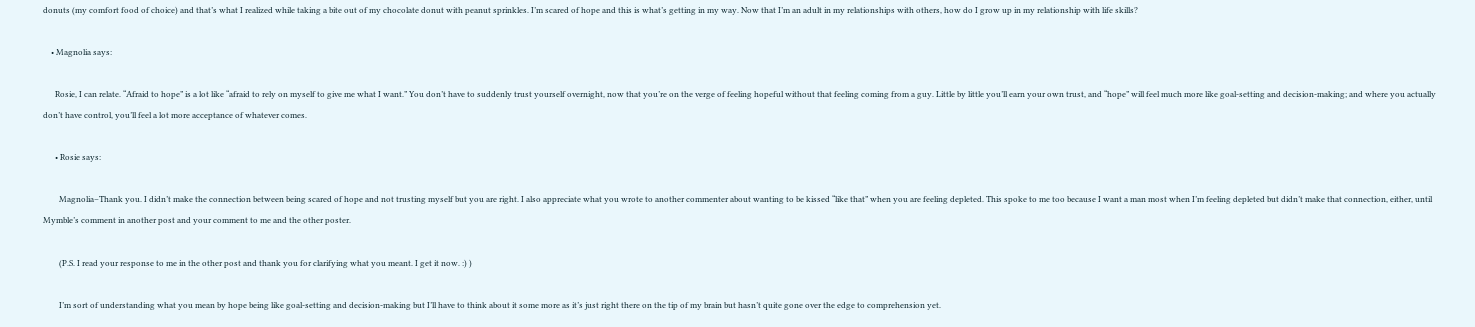donuts (my comfort food of choice) and that’s what I realized while taking a bite out of my chocolate donut with peanut sprinkles. I’m scared of hope and this is what’s getting in my way. Now that I’m an adult in my relationships with others, how do I grow up in my relationship with life skills?

    • Magnolia says:

      Rosie, I can relate. “Afraid to hope” is a lot like “afraid to rely on myself to give me what I want.” You don’t have to suddenly trust yourself overnight, now that you’re on the verge of feeling hopeful without that feeling coming from a guy. Little by little you’ll earn your own trust, and “hope” will feel much more like goal-setting and decision-making; and where you actually don’t have control, you’ll feel a lot more acceptance of whatever comes.

      • Rosie says:

        Magnolia–Thank you. I didn’t make the connection between being scared of hope and not trusting myself but you are right. I also appreciate what you wrote to another commenter about wanting to be kissed “like that” when you are feeling depleted. This spoke to me too because I want a man most when I’m feeling depleted but didn’t make that connection, either, until Mymble’s comment in another post and your comment to me and the other poster.

        (P.S. I read your response to me in the other post and thank you for clarifying what you meant. I get it now. :) )

        I’m sort of understanding what you mean by hope being like goal-setting and decision-making but I’ll have to think about it some more as it’s just right there on the tip of my brain but hasn’t quite gone over the edge to comprehension yet.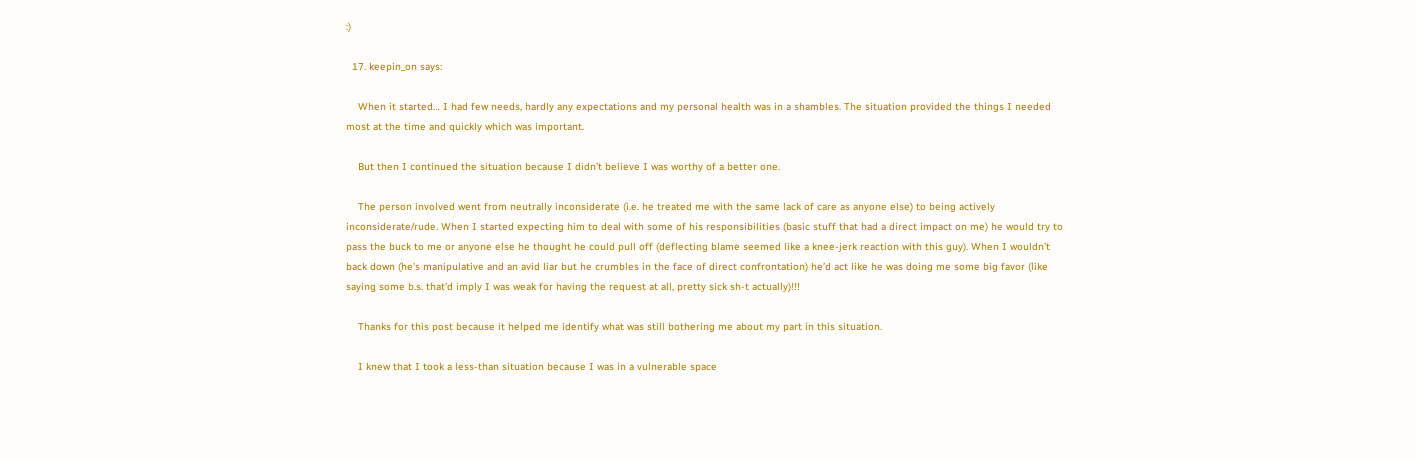:)

  17. keepin_on says:

    When it started… I had few needs, hardly any expectations and my personal health was in a shambles. The situation provided the things I needed most at the time and quickly which was important.

    But then I continued the situation because I didn’t believe I was worthy of a better one.

    The person involved went from neutrally inconsiderate (i.e. he treated me with the same lack of care as anyone else) to being actively inconsiderate/rude. When I started expecting him to deal with some of his responsibilities (basic stuff that had a direct impact on me) he would try to pass the buck to me or anyone else he thought he could pull off (deflecting blame seemed like a knee-jerk reaction with this guy). When I wouldn’t back down (he’s manipulative and an avid liar but he crumbles in the face of direct confrontation) he’d act like he was doing me some big favor (like saying some b.s. that’d imply I was weak for having the request at all, pretty sick sh-t actually)!!!

    Thanks for this post because it helped me identify what was still bothering me about my part in this situation.

    I knew that I took a less-than situation because I was in a vulnerable space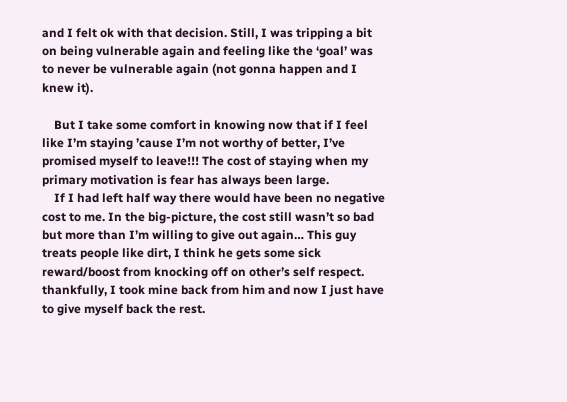and I felt ok with that decision. Still, I was tripping a bit on being vulnerable again and feeling like the ‘goal’ was to never be vulnerable again (not gonna happen and I knew it).

    But I take some comfort in knowing now that if I feel like I’m staying ’cause I’m not worthy of better, I’ve promised myself to leave!!! The cost of staying when my primary motivation is fear has always been large.
    If I had left half way there would have been no negative cost to me. In the big-picture, the cost still wasn’t so bad but more than I’m willing to give out again… This guy treats people like dirt, I think he gets some sick reward/boost from knocking off on other’s self respect. thankfully, I took mine back from him and now I just have to give myself back the rest.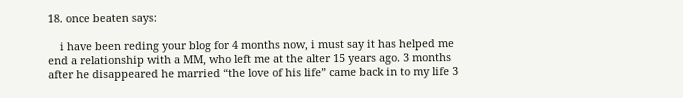18. once beaten says:

    i have been reding your blog for 4 months now, i must say it has helped me end a relationship with a MM, who left me at the alter 15 years ago. 3 months after he disappeared he married “the love of his life” came back in to my life 3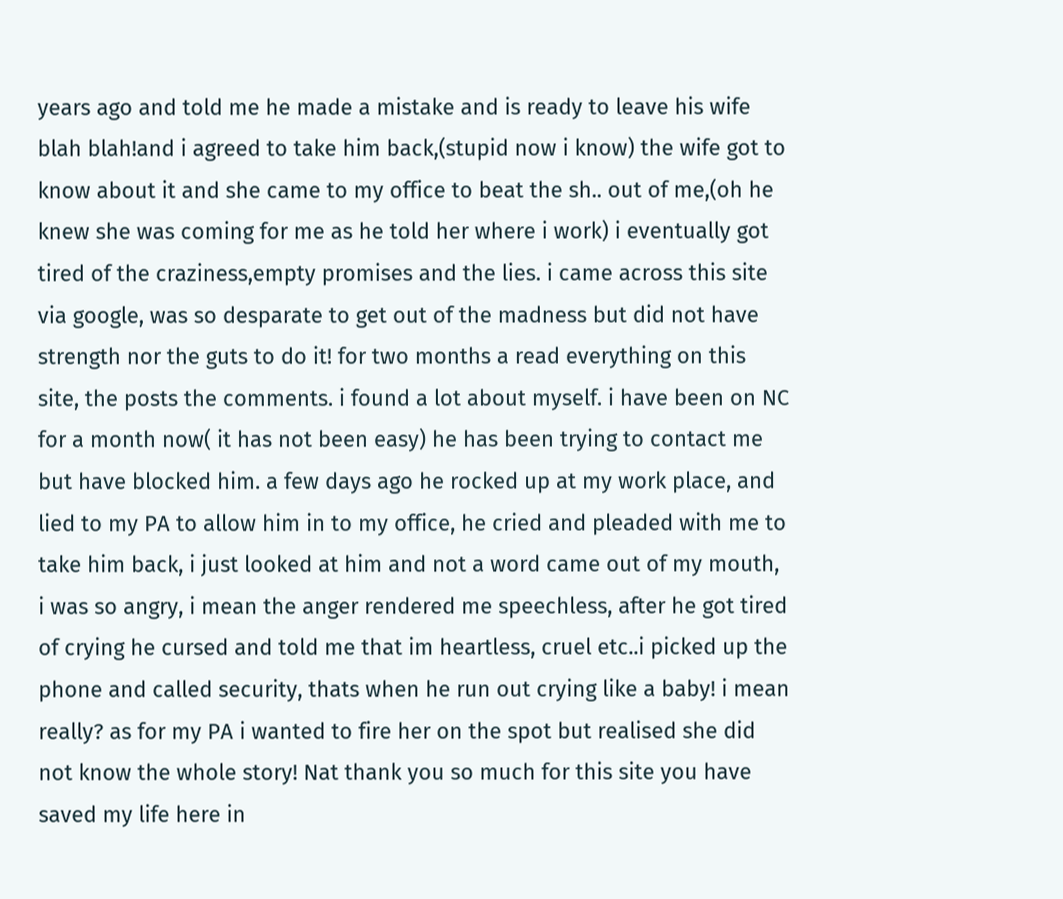years ago and told me he made a mistake and is ready to leave his wife blah blah!and i agreed to take him back,(stupid now i know) the wife got to know about it and she came to my office to beat the sh.. out of me,(oh he knew she was coming for me as he told her where i work) i eventually got tired of the craziness,empty promises and the lies. i came across this site via google, was so desparate to get out of the madness but did not have strength nor the guts to do it! for two months a read everything on this site, the posts the comments. i found a lot about myself. i have been on NC for a month now( it has not been easy) he has been trying to contact me but have blocked him. a few days ago he rocked up at my work place, and lied to my PA to allow him in to my office, he cried and pleaded with me to take him back, i just looked at him and not a word came out of my mouth, i was so angry, i mean the anger rendered me speechless, after he got tired of crying he cursed and told me that im heartless, cruel etc..i picked up the phone and called security, thats when he run out crying like a baby! i mean really? as for my PA i wanted to fire her on the spot but realised she did not know the whole story! Nat thank you so much for this site you have saved my life here in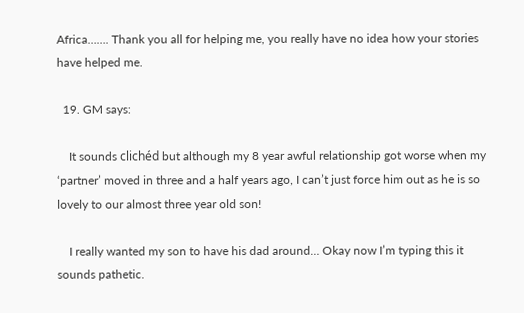Africa……. Thank you all for helping me, you really have no idea how your stories have helped me.

  19. GM says:

    It sounds clichéd but although my 8 year awful relationship got worse when my ‘partner’ moved in three and a half years ago, I can’t just force him out as he is so lovely to our almost three year old son!

    I really wanted my son to have his dad around… Okay now I’m typing this it sounds pathetic.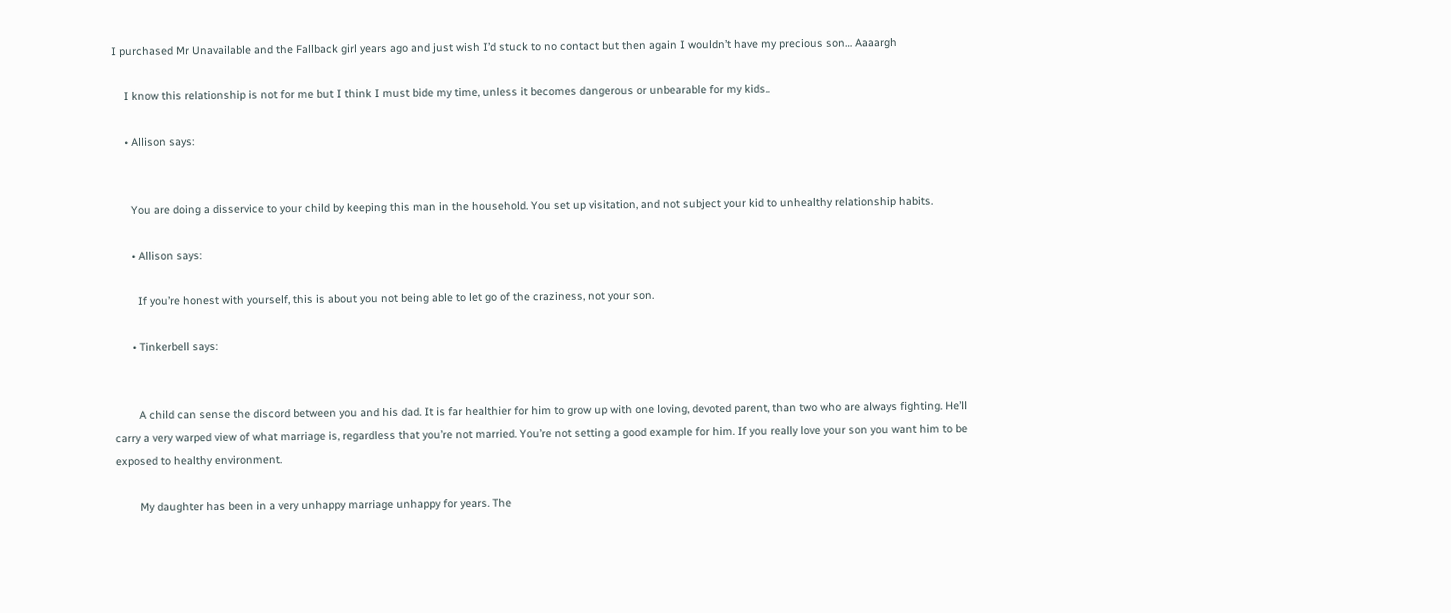I purchased Mr Unavailable and the Fallback girl years ago and just wish I’d stuck to no contact but then again I wouldn’t have my precious son… Aaaargh

    I know this relationship is not for me but I think I must bide my time, unless it becomes dangerous or unbearable for my kids..

    • Allison says:


      You are doing a disservice to your child by keeping this man in the household. You set up visitation, and not subject your kid to unhealthy relationship habits.

      • Allison says:

        If you’re honest with yourself, this is about you not being able to let go of the craziness, not your son.

      • Tinkerbell says:


        A child can sense the discord between you and his dad. It is far healthier for him to grow up with one loving, devoted parent, than two who are always fighting. He’ll carry a very warped view of what marriage is, regardless that you’re not married. You’re not setting a good example for him. If you really love your son you want him to be exposed to healthy environment.

        My daughter has been in a very unhappy marriage unhappy for years. The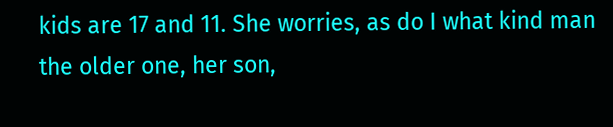kids are 17 and 11. She worries, as do I what kind man the older one, her son,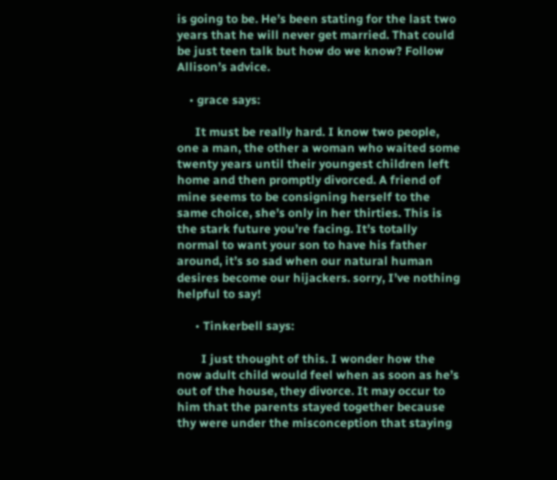is going to be. He’s been stating for the last two years that he will never get married. That could be just teen talk but how do we know? Follow Allison’s advice.

    • grace says:

      It must be really hard. I know two people, one a man, the other a woman who waited some twenty years until their youngest children left home and then promptly divorced. A friend of mine seems to be consigning herself to the same choice, she’s only in her thirties. This is the stark future you’re facing. It’s totally normal to want your son to have his father around, it’s so sad when our natural human desires become our hijackers. sorry, I’ve nothing helpful to say!

      • Tinkerbell says:

        I just thought of this. I wonder how the now adult child would feel when as soon as he’s out of the house, they divorce. It may occur to him that the parents stayed together because thy were under the misconception that staying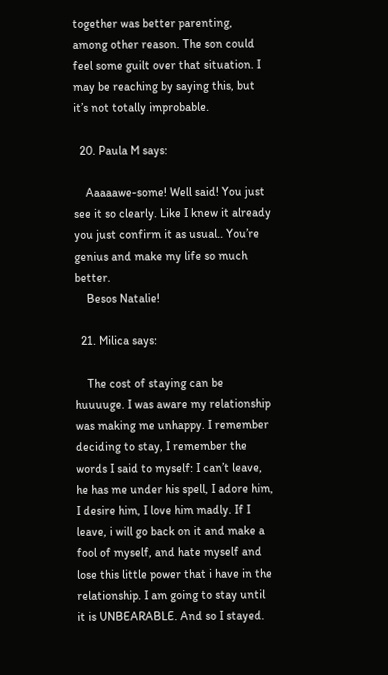together was better parenting, among other reason. The son could feel some guilt over that situation. I may be reaching by saying this, but it’s not totally improbable.

  20. Paula M says:

    Aaaaawe-some! Well said! You just see it so clearly. Like I knew it already you just confirm it as usual.. You’re genius and make my life so much better.
    Besos Natalie!

  21. Milica says:

    The cost of staying can be huuuuge. I was aware my relationship was making me unhappy. I remember deciding to stay, I remember the words I said to myself: I can’t leave, he has me under his spell, I adore him, I desire him, I love him madly. If I leave, i will go back on it and make a fool of myself, and hate myself and lose this little power that i have in the relationship. I am going to stay until it is UNBEARABLE. And so I stayed.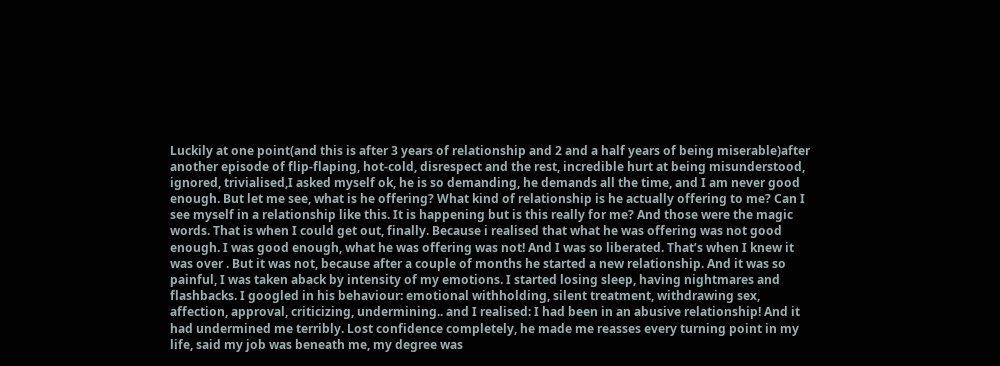Luckily at one point(and this is after 3 years of relationship and 2 and a half years of being miserable)after another episode of flip-flaping, hot-cold, disrespect and the rest, incredible hurt at being misunderstood, ignored, trivialised,I asked myself ok, he is so demanding, he demands all the time, and I am never good enough. But let me see, what is he offering? What kind of relationship is he actually offering to me? Can I see myself in a relationship like this. It is happening but is this really for me? And those were the magic words. That is when I could get out, finally. Because i realised that what he was offering was not good enough. I was good enough, what he was offering was not! And I was so liberated. That’s when I knew it was over . But it was not, because after a couple of months he started a new relationship. And it was so painful, I was taken aback by intensity of my emotions. I started losing sleep, having nightmares and flashbacks. I googled in his behaviour: emotional withholding, silent treatment, withdrawing sex, affection, approval, criticizing, undermining.. and I realised: I had been in an abusive relationship! And it had undermined me terribly. Lost confidence completely, he made me reasses every turning point in my life, said my job was beneath me, my degree was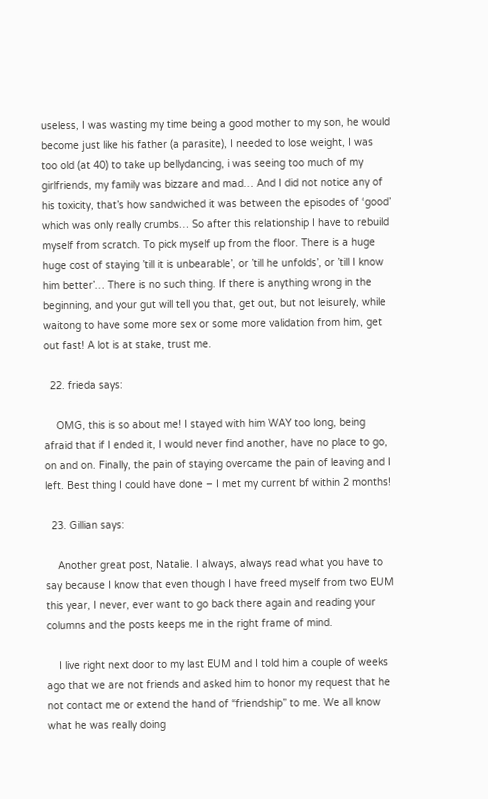useless, I was wasting my time being a good mother to my son, he would become just like his father (a parasite), I needed to lose weight, I was too old (at 40) to take up bellydancing, i was seeing too much of my girlfriends, my family was bizzare and mad… And I did not notice any of his toxicity, that’s how sandwiched it was between the episodes of ‘good’ which was only really crumbs… So after this relationship I have to rebuild myself from scratch. To pick myself up from the floor. There is a huge huge cost of staying ’till it is unbearable’, or ’till he unfolds’, or ’till I know him better’… There is no such thing. If there is anything wrong in the beginning, and your gut will tell you that, get out, but not leisurely, while waitong to have some more sex or some more validation from him, get out fast! A lot is at stake, trust me.

  22. frieda says:

    OMG, this is so about me! I stayed with him WAY too long, being afraid that if I ended it, I would never find another, have no place to go, on and on. Finally, the pain of staying overcame the pain of leaving and I left. Best thing I could have done – I met my current bf within 2 months!

  23. Gillian says:

    Another great post, Natalie. I always, always read what you have to say because I know that even though I have freed myself from two EUM this year, I never, ever want to go back there again and reading your columns and the posts keeps me in the right frame of mind.

    I live right next door to my last EUM and I told him a couple of weeks ago that we are not friends and asked him to honor my request that he not contact me or extend the hand of “friendship” to me. We all know what he was really doing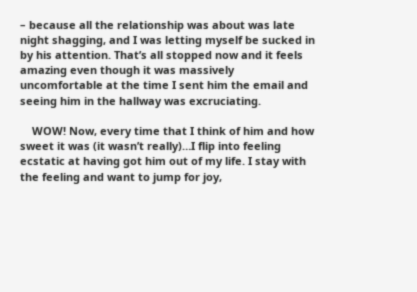– because all the relationship was about was late night shagging, and I was letting myself be sucked in by his attention. That’s all stopped now and it feels amazing even though it was massively uncomfortable at the time I sent him the email and seeing him in the hallway was excruciating.

    WOW! Now, every time that I think of him and how sweet it was (it wasn’t really)…I flip into feeling ecstatic at having got him out of my life. I stay with the feeling and want to jump for joy,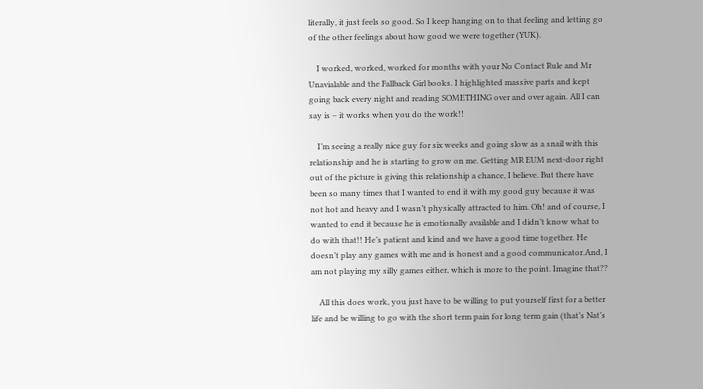literally, it just feels so good. So I keep hanging on to that feeling and letting go of the other feelings about how good we were together (YUK).

    I worked, worked, worked for months with your No Contact Rule and Mr Unavialable and the Fallback Girl books. I highlighted massive parts and kept going back every night and reading SOMETHING over and over again. All I can say is – it works when you do the work!!

    I’m seeing a really nice guy for six weeks and going slow as a snail with this relationship and he is starting to grow on me. Getting MR EUM next-door right out of the picture is giving this relationship a chance, I believe. But there have been so many times that I wanted to end it with my good guy because it was not hot and heavy and I wasn’t physically attracted to him. Oh! and of course, I wanted to end it because he is emotionally available and I didn’t know what to do with that!! He’s patient and kind and we have a good time together. He doesn’t play any games with me and is honest and a good communicator.And, I am not playing my silly games either, which is more to the point. Imagine that??

    All this does work, you just have to be willing to put yourself first for a better life and be willing to go with the short term pain for long term gain (that’s Nat’s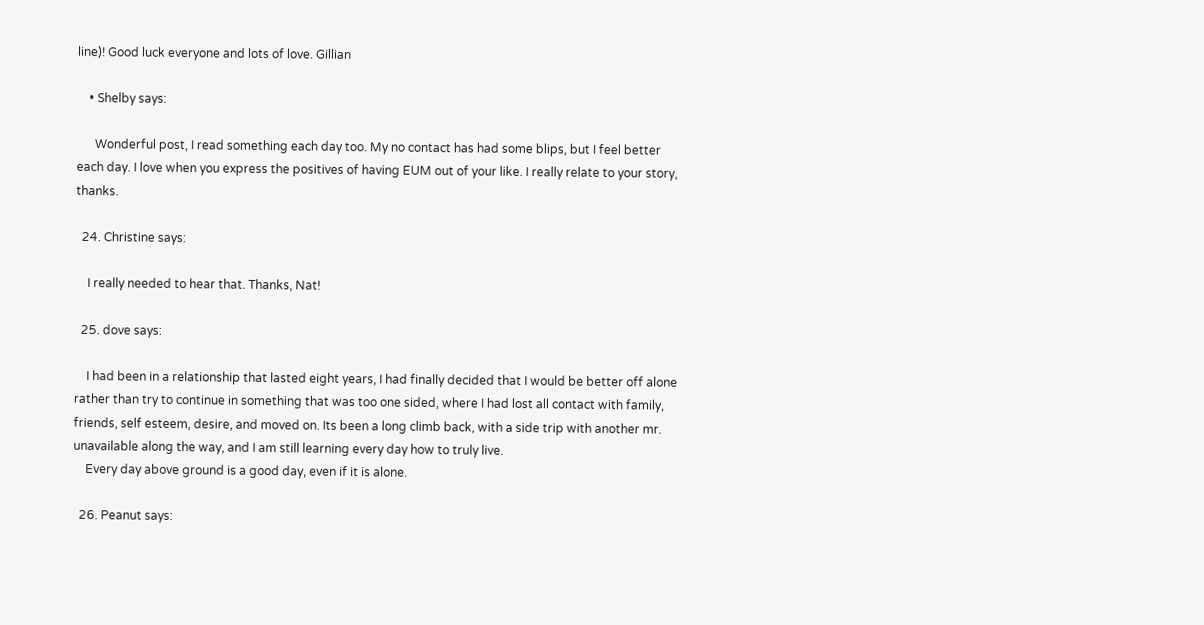line)! Good luck everyone and lots of love. Gillian

    • Shelby says:

      Wonderful post, I read something each day too. My no contact has had some blips, but I feel better each day. I love when you express the positives of having EUM out of your like. I really relate to your story, thanks.

  24. Christine says:

    I really needed to hear that. Thanks, Nat!

  25. dove says:

    I had been in a relationship that lasted eight years, I had finally decided that I would be better off alone rather than try to continue in something that was too one sided, where I had lost all contact with family, friends, self esteem, desire, and moved on. Its been a long climb back, with a side trip with another mr. unavailable along the way, and I am still learning every day how to truly live.
    Every day above ground is a good day, even if it is alone.

  26. Peanut says: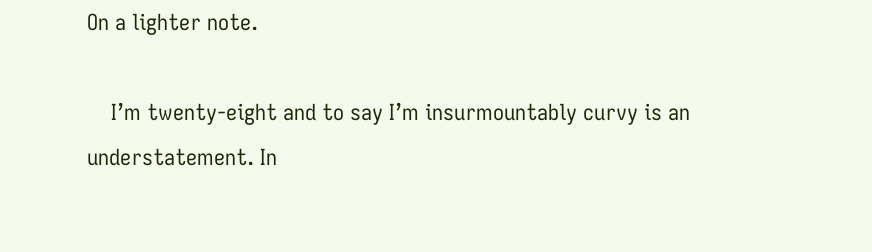On a lighter note.

    I’m twenty-eight and to say I’m insurmountably curvy is an understatement. In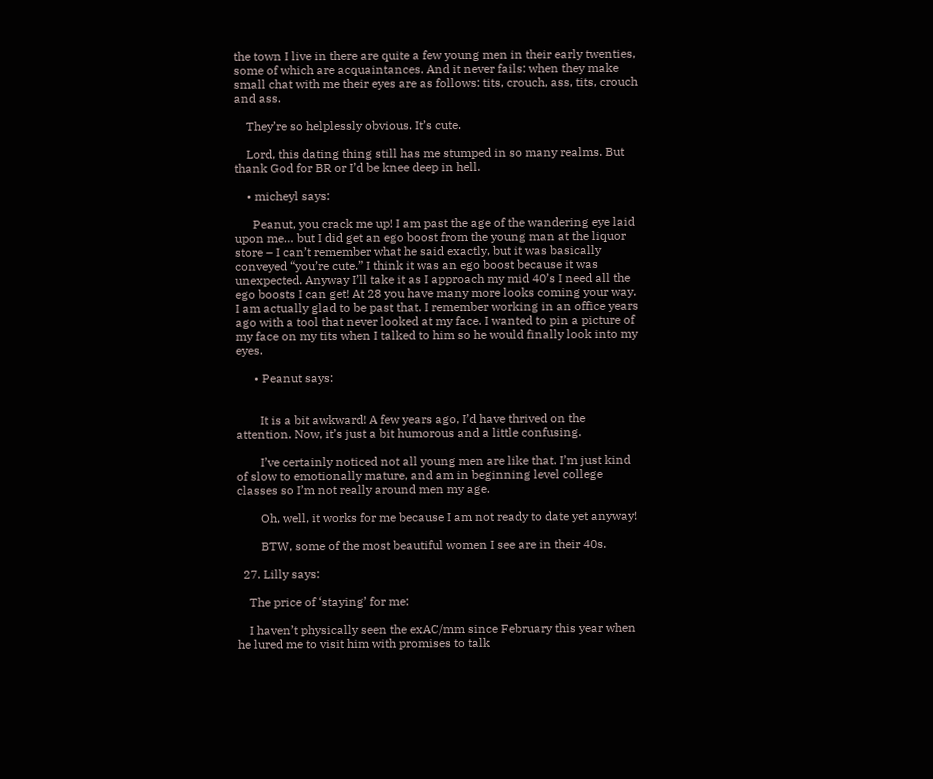the town I live in there are quite a few young men in their early twenties, some of which are acquaintances. And it never fails: when they make small chat with me their eyes are as follows: tits, crouch, ass, tits, crouch and ass.

    They’re so helplessly obvious. It’s cute.

    Lord, this dating thing still has me stumped in so many realms. But thank God for BR or I’d be knee deep in hell.

    • micheyl says:

      Peanut, you crack me up! I am past the age of the wandering eye laid upon me… but I did get an ego boost from the young man at the liquor store – I can’t remember what he said exactly, but it was basically conveyed “you’re cute.” I think it was an ego boost because it was unexpected. Anyway I’ll take it as I approach my mid 40’s I need all the ego boosts I can get! At 28 you have many more looks coming your way. I am actually glad to be past that. I remember working in an office years ago with a tool that never looked at my face. I wanted to pin a picture of my face on my tits when I talked to him so he would finally look into my eyes.

      • Peanut says:


        It is a bit awkward! A few years ago, I’d have thrived on the attention. Now, it’s just a bit humorous and a little confusing.

        I’ve certainly noticed not all young men are like that. I’m just kind of slow to emotionally mature, and am in beginning level college classes so I’m not really around men my age.

        Oh, well, it works for me because I am not ready to date yet anyway!

        BTW, some of the most beautiful women I see are in their 40s.

  27. Lilly says:

    The price of ‘staying’ for me:

    I haven’t physically seen the exAC/mm since February this year when he lured me to visit him with promises to talk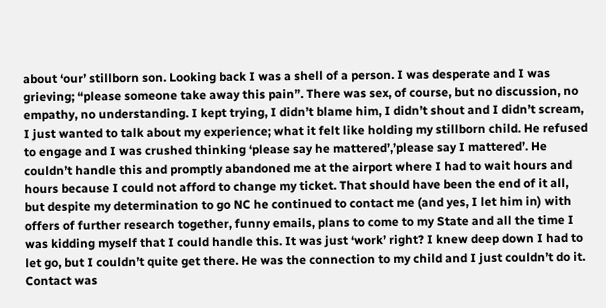about ‘our’ stillborn son. Looking back I was a shell of a person. I was desperate and I was grieving; “please someone take away this pain”. There was sex, of course, but no discussion, no empathy, no understanding. I kept trying, I didn’t blame him, I didn’t shout and I didn’t scream, I just wanted to talk about my experience; what it felt like holding my stillborn child. He refused to engage and I was crushed thinking ‘please say he mattered’,’please say I mattered’. He couldn’t handle this and promptly abandoned me at the airport where I had to wait hours and hours because I could not afford to change my ticket. That should have been the end of it all, but despite my determination to go NC he continued to contact me (and yes, I let him in) with offers of further research together, funny emails, plans to come to my State and all the time I was kidding myself that I could handle this. It was just ‘work’ right? I knew deep down I had to let go, but I couldn’t quite get there. He was the connection to my child and I just couldn’t do it. Contact was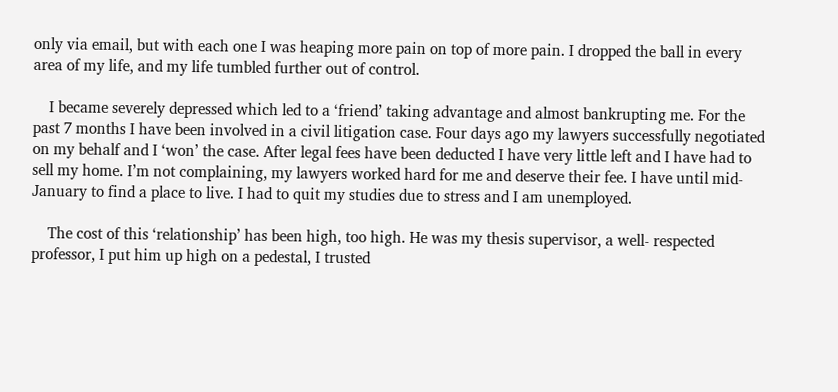only via email, but with each one I was heaping more pain on top of more pain. I dropped the ball in every area of my life, and my life tumbled further out of control.

    I became severely depressed which led to a ‘friend’ taking advantage and almost bankrupting me. For the past 7 months I have been involved in a civil litigation case. Four days ago my lawyers successfully negotiated on my behalf and I ‘won’ the case. After legal fees have been deducted I have very little left and I have had to sell my home. I’m not complaining, my lawyers worked hard for me and deserve their fee. I have until mid-January to find a place to live. I had to quit my studies due to stress and I am unemployed.

    The cost of this ‘relationship’ has been high, too high. He was my thesis supervisor, a well- respected professor, I put him up high on a pedestal, I trusted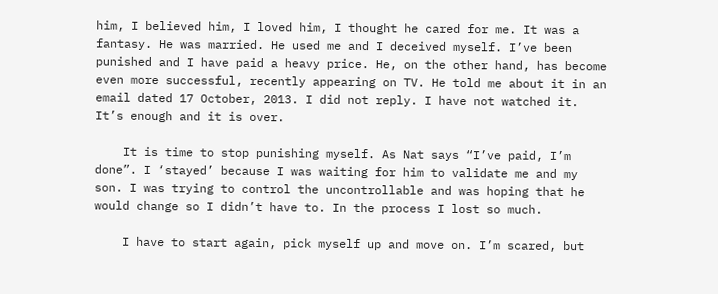him, I believed him, I loved him, I thought he cared for me. It was a fantasy. He was married. He used me and I deceived myself. I’ve been punished and I have paid a heavy price. He, on the other hand, has become even more successful, recently appearing on TV. He told me about it in an email dated 17 October, 2013. I did not reply. I have not watched it. It’s enough and it is over.

    It is time to stop punishing myself. As Nat says “I’ve paid, I’m done”. I ‘stayed’ because I was waiting for him to validate me and my son. I was trying to control the uncontrollable and was hoping that he would change so I didn’t have to. In the process I lost so much.

    I have to start again, pick myself up and move on. I’m scared, but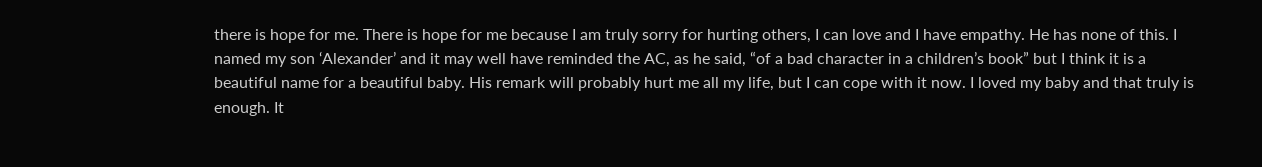there is hope for me. There is hope for me because I am truly sorry for hurting others, I can love and I have empathy. He has none of this. I named my son ‘Alexander’ and it may well have reminded the AC, as he said, “of a bad character in a children’s book” but I think it is a beautiful name for a beautiful baby. His remark will probably hurt me all my life, but I can cope with it now. I loved my baby and that truly is enough. It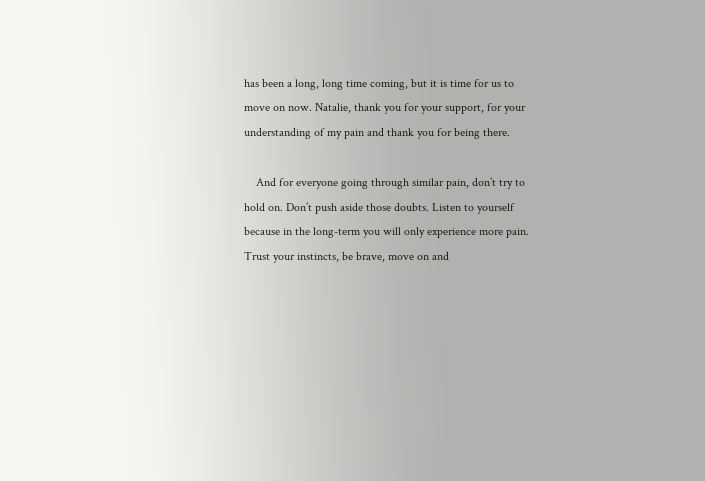has been a long, long time coming, but it is time for us to move on now. Natalie, thank you for your support, for your understanding of my pain and thank you for being there.

    And for everyone going through similar pain, don’t try to hold on. Don’t push aside those doubts. Listen to yourself because in the long-term you will only experience more pain. Trust your instincts, be brave, move on and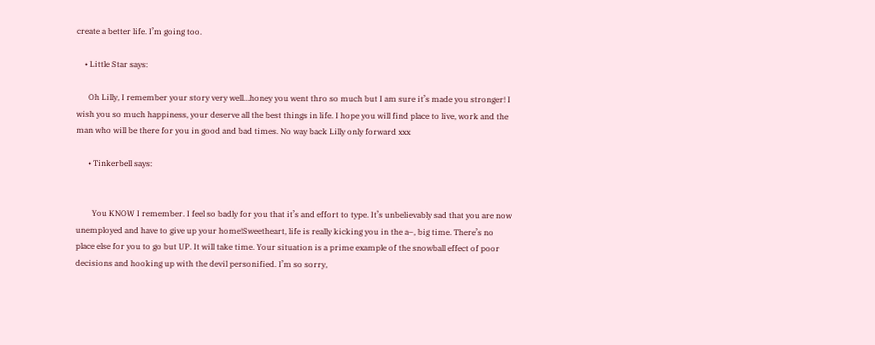create a better life. I’m going too.

    • Little Star says:

      Oh Lilly, I remember your story very well…honey you went thro so much but I am sure it’s made you stronger! I wish you so much happiness, your deserve all the best things in life. I hope you will find place to live, work and the man who will be there for you in good and bad times. No way back Lilly only forward xxx

      • Tinkerbell says:


        You KNOW I remember. I feel so badly for you that it’s and effort to type. It’s unbelievably sad that you are now unemployed and have to give up your home!Sweetheart, life is really kicking you in the a–, big time. There’s no place else for you to go but UP. It will take time. Your situation is a prime example of the snowball effect of poor decisions and hooking up with the devil personified. I’m so sorry,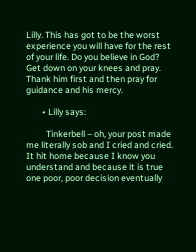Lilly. This has got to be the worst experience you will have for the rest of your life. Do you believe in God? Get down on your knees and pray. Thank him first and then pray for guidance and his mercy.

        • Lilly says:

          Tinkerbell – oh, your post made me literally sob and I cried and cried. It hit home because I know you understand and because it is true one poor, poor decision eventually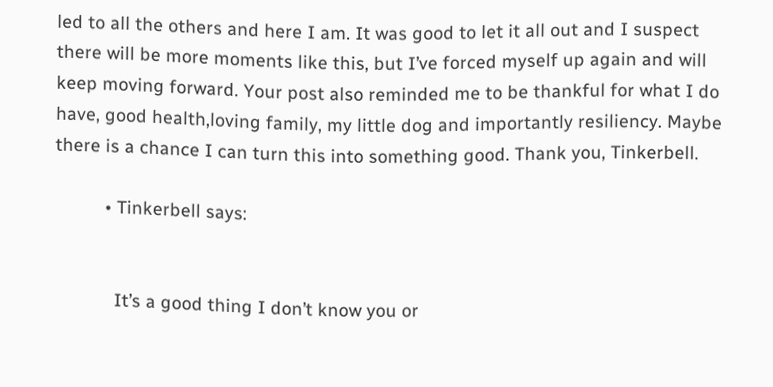led to all the others and here I am. It was good to let it all out and I suspect there will be more moments like this, but I’ve forced myself up again and will keep moving forward. Your post also reminded me to be thankful for what I do have, good health,loving family, my little dog and importantly resiliency. Maybe there is a chance I can turn this into something good. Thank you, Tinkerbell.

          • Tinkerbell says:


            It’s a good thing I don’t know you or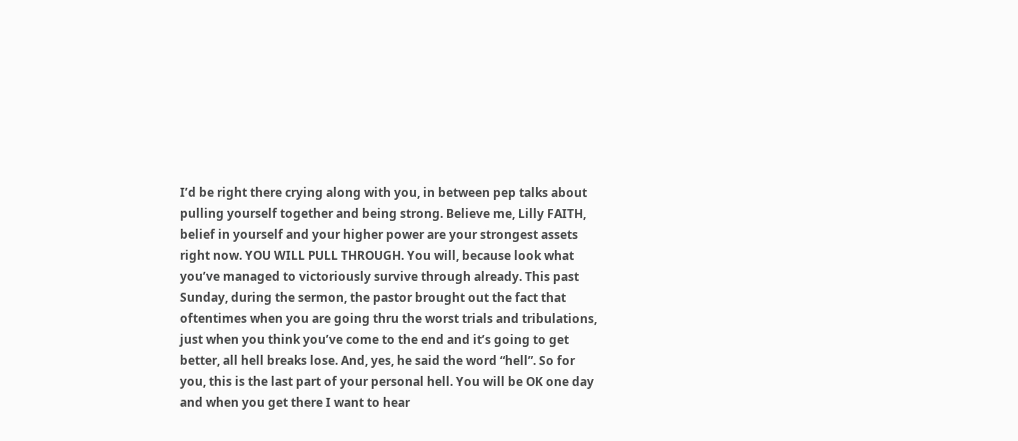I’d be right there crying along with you, in between pep talks about pulling yourself together and being strong. Believe me, Lilly FAITH, belief in yourself and your higher power are your strongest assets right now. YOU WILL PULL THROUGH. You will, because look what you’ve managed to victoriously survive through already. This past Sunday, during the sermon, the pastor brought out the fact that oftentimes when you are going thru the worst trials and tribulations, just when you think you’ve come to the end and it’s going to get better, all hell breaks lose. And, yes, he said the word “hell”. So for you, this is the last part of your personal hell. You will be OK one day and when you get there I want to hear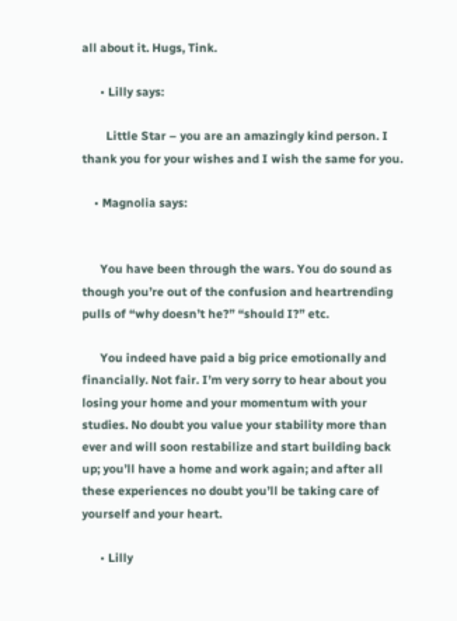all about it. Hugs, Tink.

      • Lilly says:

        Little Star – you are an amazingly kind person. I thank you for your wishes and I wish the same for you.

    • Magnolia says:


      You have been through the wars. You do sound as though you’re out of the confusion and heartrending pulls of “why doesn’t he?” “should I?” etc.

      You indeed have paid a big price emotionally and financially. Not fair. I’m very sorry to hear about you losing your home and your momentum with your studies. No doubt you value your stability more than ever and will soon restabilize and start building back up; you’ll have a home and work again; and after all these experiences no doubt you’ll be taking care of yourself and your heart.

      • Lilly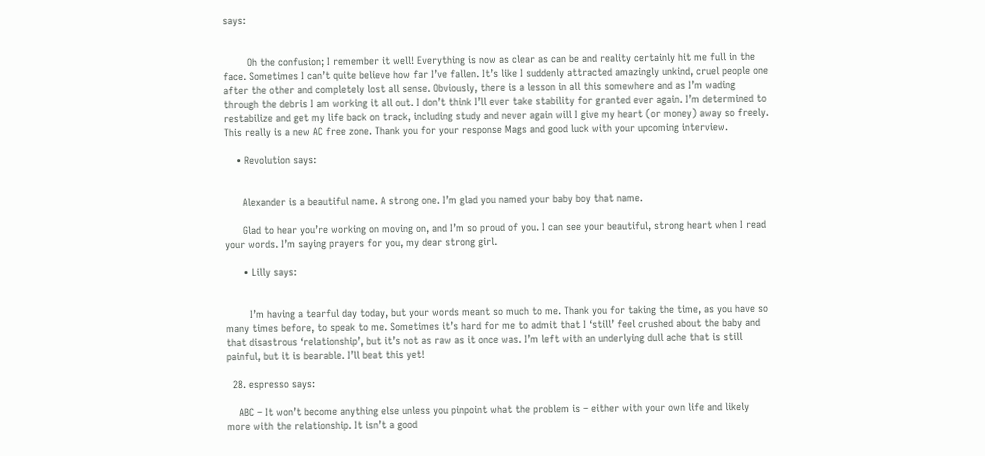says:


        Oh the confusion; I remember it well! Everything is now as clear as can be and reality certainly hit me full in the face. Sometimes I can’t quite believe how far I’ve fallen. It’s like I suddenly attracted amazingly unkind, cruel people one after the other and completely lost all sense. Obviously, there is a lesson in all this somewhere and as I’m wading through the debris I am working it all out. I don’t think I’ll ever take stability for granted ever again. I’m determined to restabilize and get my life back on track, including study and never again will I give my heart (or money) away so freely. This really is a new AC free zone. Thank you for your response Mags and good luck with your upcoming interview.

    • Revolution says:


      Alexander is a beautiful name. A strong one. I’m glad you named your baby boy that name.

      Glad to hear you’re working on moving on, and I’m so proud of you. I can see your beautiful, strong heart when I read your words. I’m saying prayers for you, my dear strong girl.

      • Lilly says:


        I’m having a tearful day today, but your words meant so much to me. Thank you for taking the time, as you have so many times before, to speak to me. Sometimes it’s hard for me to admit that I ‘still’ feel crushed about the baby and that disastrous ‘relationship’, but it’s not as raw as it once was. I’m left with an underlying dull ache that is still painful, but it is bearable. I’ll beat this yet!

  28. espresso says:

    ABC – It won’t become anything else unless you pinpoint what the problem is – either with your own life and likely more with the relationship. It isn’t a good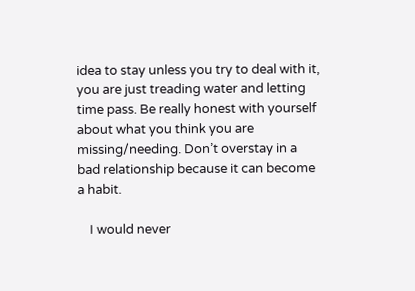idea to stay unless you try to deal with it, you are just treading water and letting time pass. Be really honest with yourself about what you think you are missing/needing. Don’t overstay in a bad relationship because it can become a habit.

    I would never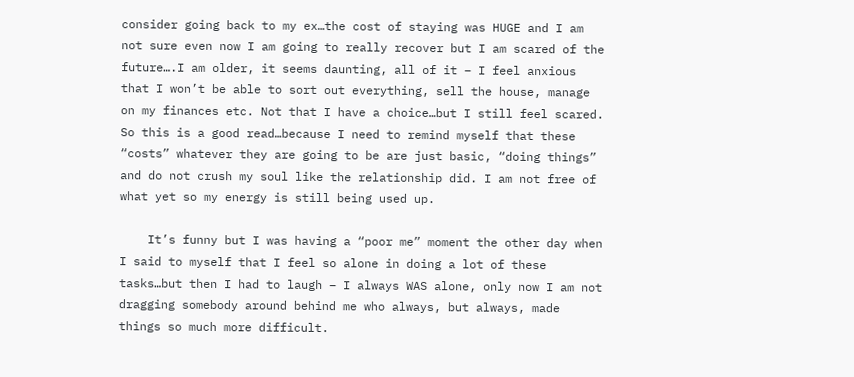consider going back to my ex…the cost of staying was HUGE and I am not sure even now I am going to really recover but I am scared of the future….I am older, it seems daunting, all of it – I feel anxious that I won’t be able to sort out everything, sell the house, manage on my finances etc. Not that I have a choice…but I still feel scared. So this is a good read…because I need to remind myself that these “costs” whatever they are going to be are just basic, “doing things” and do not crush my soul like the relationship did. I am not free of what yet so my energy is still being used up.

    It’s funny but I was having a “poor me” moment the other day when I said to myself that I feel so alone in doing a lot of these tasks…but then I had to laugh – I always WAS alone, only now I am not dragging somebody around behind me who always, but always, made things so much more difficult.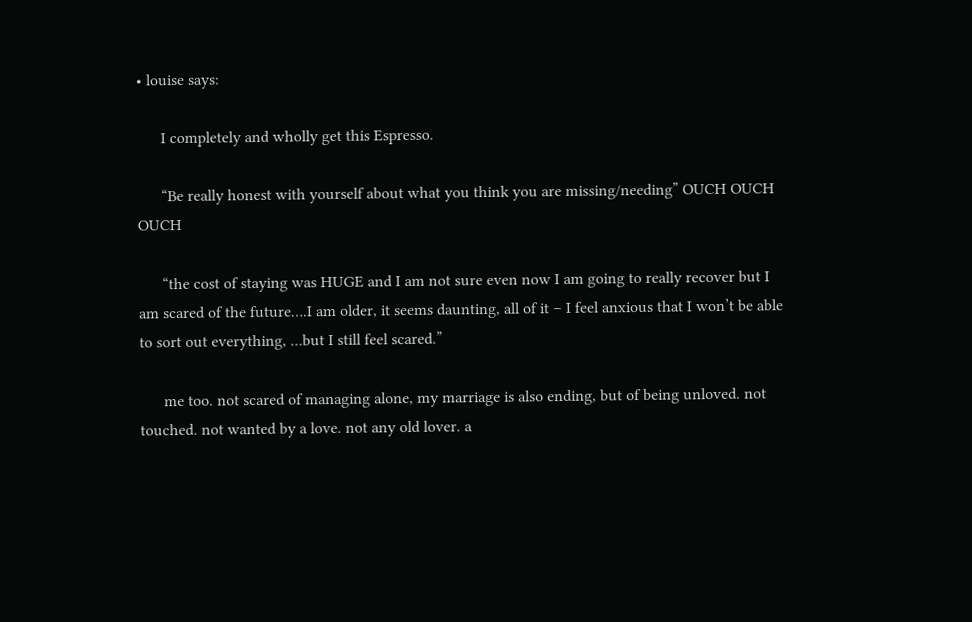• louise says:

      I completely and wholly get this Espresso.

      “Be really honest with yourself about what you think you are missing/needing” OUCH OUCH OUCH

      “the cost of staying was HUGE and I am not sure even now I am going to really recover but I am scared of the future….I am older, it seems daunting, all of it – I feel anxious that I won’t be able to sort out everything, …but I still feel scared.”

      me too. not scared of managing alone, my marriage is also ending, but of being unloved. not touched. not wanted by a love. not any old lover. a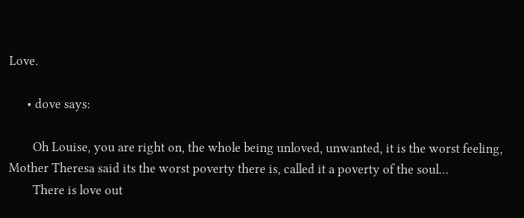Love.

      • dove says:

        Oh Louise, you are right on, the whole being unloved, unwanted, it is the worst feeling, Mother Theresa said its the worst poverty there is, called it a poverty of the soul…
        There is love out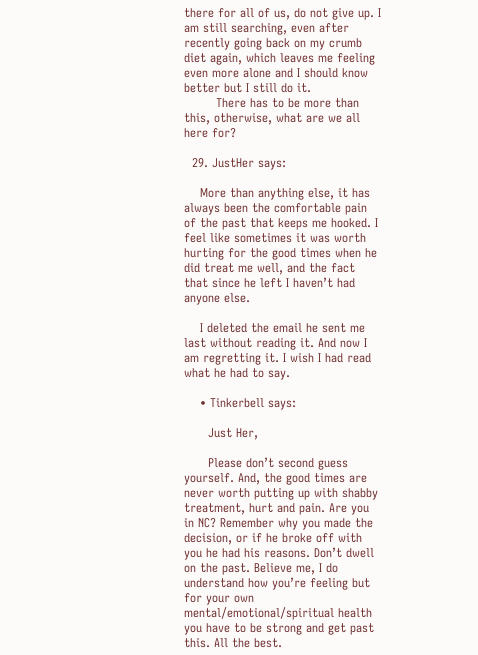there for all of us, do not give up. I am still searching, even after recently going back on my crumb diet again, which leaves me feeling even more alone and I should know better but I still do it.
        There has to be more than this, otherwise, what are we all here for?

  29. JustHer says:

    More than anything else, it has always been the comfortable pain of the past that keeps me hooked. I feel like sometimes it was worth hurting for the good times when he did treat me well, and the fact that since he left I haven’t had anyone else.

    I deleted the email he sent me last without reading it. And now I am regretting it. I wish I had read what he had to say.

    • Tinkerbell says:

      Just Her,

      Please don’t second guess yourself. And, the good times are never worth putting up with shabby treatment, hurt and pain. Are you in NC? Remember why you made the decision, or if he broke off with you he had his reasons. Don’t dwell on the past. Believe me, I do understand how you’re feeling but for your own mental/emotional/spiritual health you have to be strong and get past this. All the best.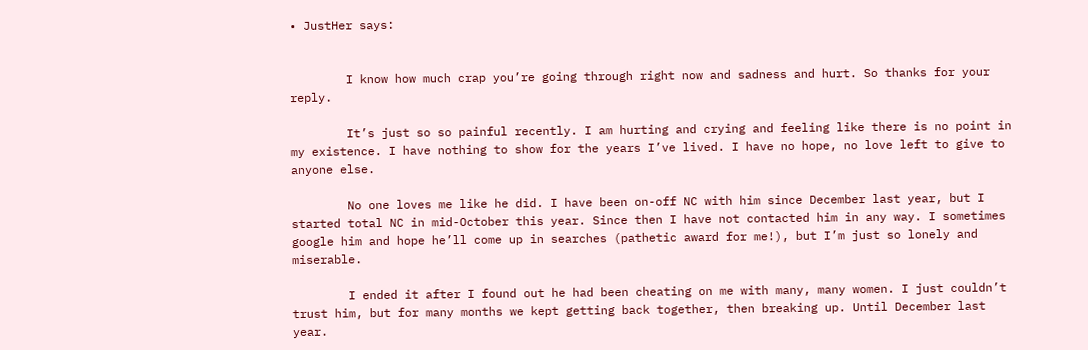• JustHer says:


        I know how much crap you’re going through right now and sadness and hurt. So thanks for your reply.

        It’s just so so painful recently. I am hurting and crying and feeling like there is no point in my existence. I have nothing to show for the years I’ve lived. I have no hope, no love left to give to anyone else.

        No one loves me like he did. I have been on-off NC with him since December last year, but I started total NC in mid-October this year. Since then I have not contacted him in any way. I sometimes google him and hope he’ll come up in searches (pathetic award for me!), but I’m just so lonely and miserable.

        I ended it after I found out he had been cheating on me with many, many women. I just couldn’t trust him, but for many months we kept getting back together, then breaking up. Until December last year.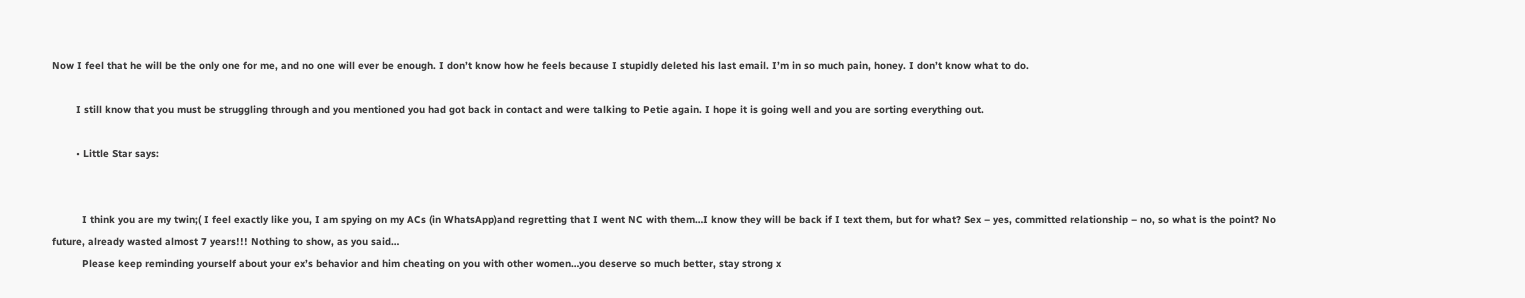Now I feel that he will be the only one for me, and no one will ever be enough. I don’t know how he feels because I stupidly deleted his last email. I’m in so much pain, honey. I don’t know what to do.

        I still know that you must be struggling through and you mentioned you had got back in contact and were talking to Petie again. I hope it is going well and you are sorting everything out.

        • Little Star says:


          I think you are my twin;( I feel exactly like you, I am spying on my ACs (in WhatsApp)and regretting that I went NC with them…I know they will be back if I text them, but for what? Sex – yes, committed relationship – no, so what is the point? No future, already wasted almost 7 years!!! Nothing to show, as you said…
          Please keep reminding yourself about your ex’s behavior and him cheating on you with other women…you deserve so much better, stay strong x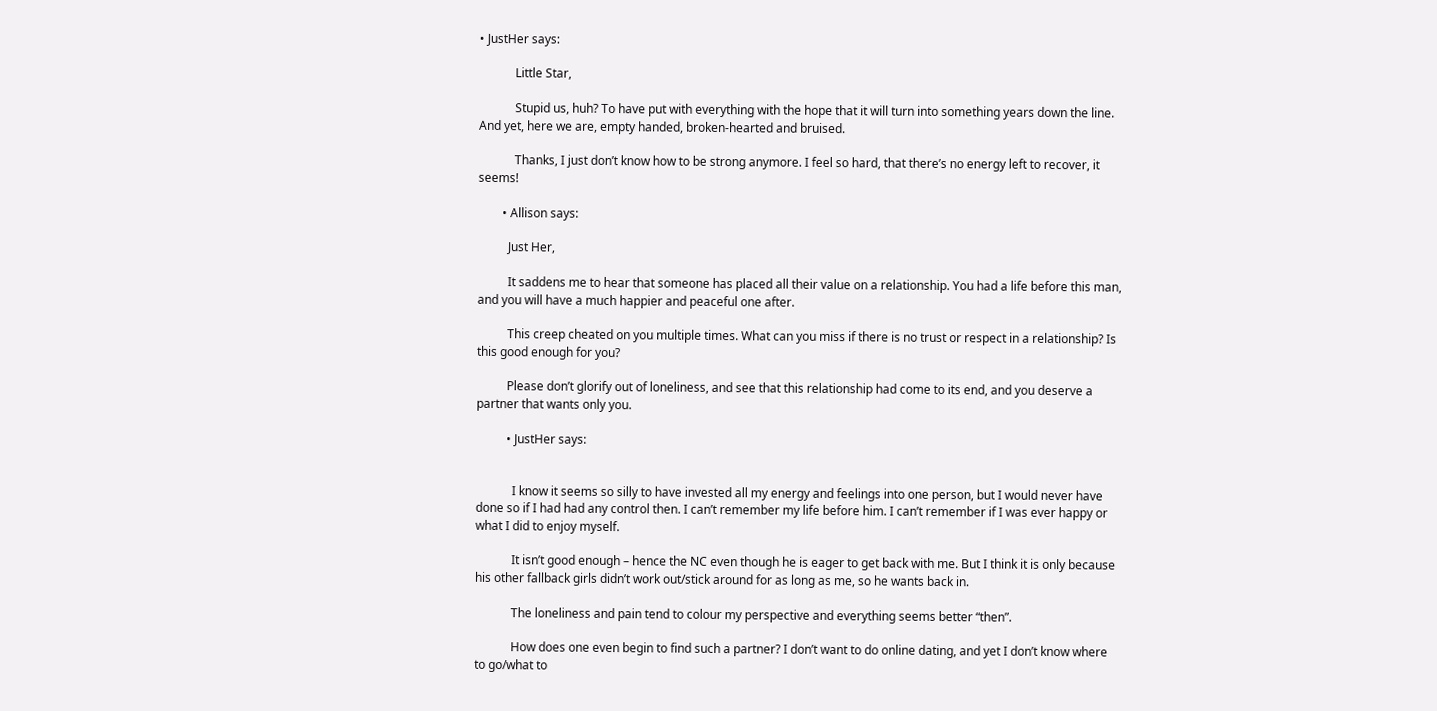• JustHer says:

            Little Star,

            Stupid us, huh? To have put with everything with the hope that it will turn into something years down the line. And yet, here we are, empty handed, broken-hearted and bruised.

            Thanks, I just don’t know how to be strong anymore. I feel so hard, that there’s no energy left to recover, it seems!

        • Allison says:

          Just Her,

          It saddens me to hear that someone has placed all their value on a relationship. You had a life before this man, and you will have a much happier and peaceful one after.

          This creep cheated on you multiple times. What can you miss if there is no trust or respect in a relationship? Is this good enough for you?

          Please don’t glorify out of loneliness, and see that this relationship had come to its end, and you deserve a partner that wants only you.

          • JustHer says:


            I know it seems so silly to have invested all my energy and feelings into one person, but I would never have done so if I had had any control then. I can’t remember my life before him. I can’t remember if I was ever happy or what I did to enjoy myself.

            It isn’t good enough – hence the NC even though he is eager to get back with me. But I think it is only because his other fallback girls didn’t work out/stick around for as long as me, so he wants back in.

            The loneliness and pain tend to colour my perspective and everything seems better “then”.

            How does one even begin to find such a partner? I don’t want to do online dating, and yet I don’t know where to go/what to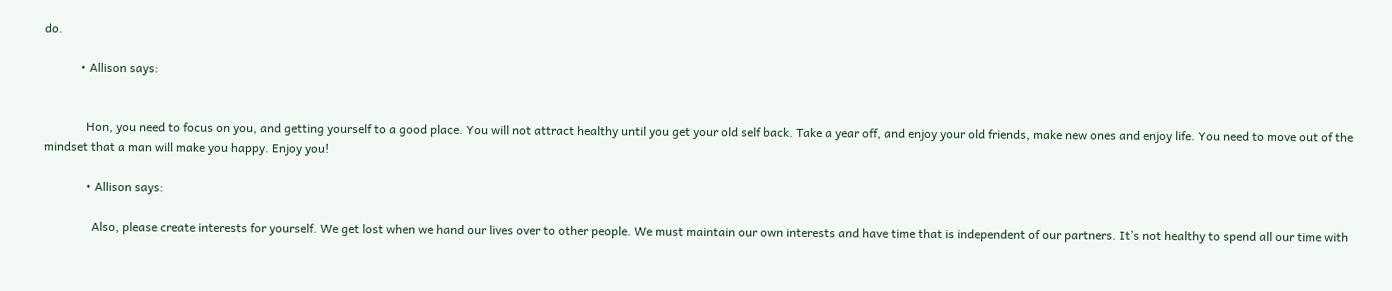do.

            • Allison says:


              Hon, you need to focus on you, and getting yourself to a good place. You will not attract healthy until you get your old self back. Take a year off, and enjoy your old friends, make new ones and enjoy life. You need to move out of the mindset that a man will make you happy. Enjoy you!

              • Allison says:

                Also, please create interests for yourself. We get lost when we hand our lives over to other people. We must maintain our own interests and have time that is independent of our partners. It’s not healthy to spend all our time with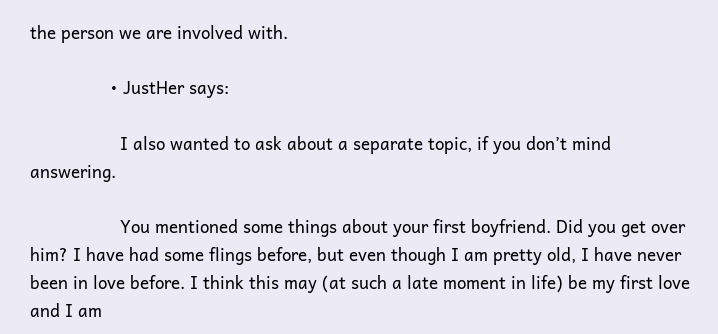the person we are involved with.

                • JustHer says:

                  I also wanted to ask about a separate topic, if you don’t mind answering.

                  You mentioned some things about your first boyfriend. Did you get over him? I have had some flings before, but even though I am pretty old, I have never been in love before. I think this may (at such a late moment in life) be my first love and I am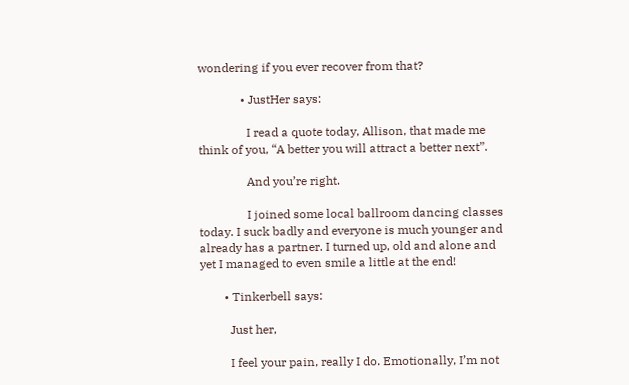wondering if you ever recover from that?

              • JustHer says:

                I read a quote today, Allison, that made me think of you, “A better you will attract a better next”.

                And you’re right.

                I joined some local ballroom dancing classes today. I suck badly and everyone is much younger and already has a partner. I turned up, old and alone and yet I managed to even smile a little at the end!

        • Tinkerbell says:

          Just her,

          I feel your pain, really I do. Emotionally, I’m not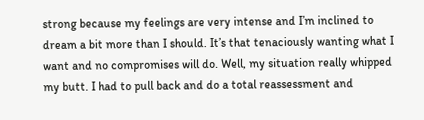strong because my feelings are very intense and I’m inclined to dream a bit more than I should. It’s that tenaciously wanting what I want and no compromises will do. Well, my situation really whipped my butt. I had to pull back and do a total reassessment and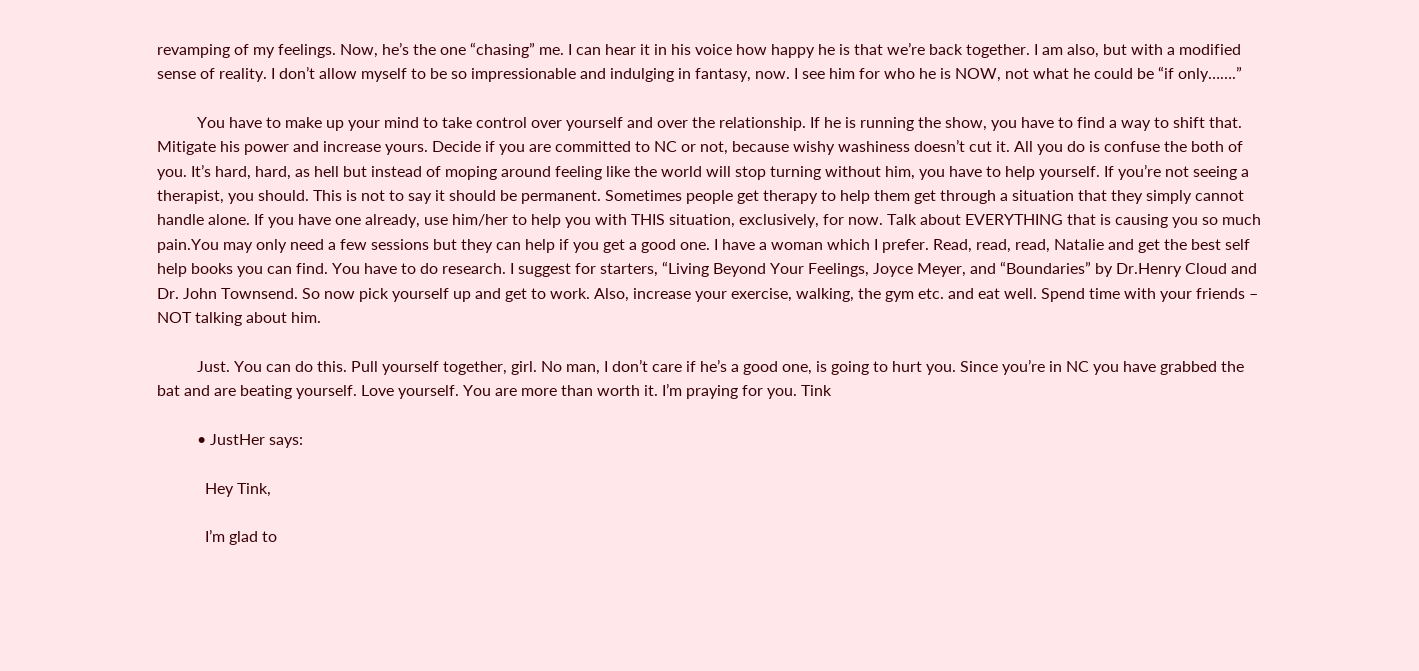revamping of my feelings. Now, he’s the one “chasing” me. I can hear it in his voice how happy he is that we’re back together. I am also, but with a modified sense of reality. I don’t allow myself to be so impressionable and indulging in fantasy, now. I see him for who he is NOW, not what he could be “if only…….”

          You have to make up your mind to take control over yourself and over the relationship. If he is running the show, you have to find a way to shift that. Mitigate his power and increase yours. Decide if you are committed to NC or not, because wishy washiness doesn’t cut it. All you do is confuse the both of you. It’s hard, hard, as hell but instead of moping around feeling like the world will stop turning without him, you have to help yourself. If you’re not seeing a therapist, you should. This is not to say it should be permanent. Sometimes people get therapy to help them get through a situation that they simply cannot handle alone. If you have one already, use him/her to help you with THIS situation, exclusively, for now. Talk about EVERYTHING that is causing you so much pain.You may only need a few sessions but they can help if you get a good one. I have a woman which I prefer. Read, read, read, Natalie and get the best self help books you can find. You have to do research. I suggest for starters, “Living Beyond Your Feelings, Joyce Meyer, and “Boundaries” by Dr.Henry Cloud and Dr. John Townsend. So now pick yourself up and get to work. Also, increase your exercise, walking, the gym etc. and eat well. Spend time with your friends – NOT talking about him.

          Just. You can do this. Pull yourself together, girl. No man, I don’t care if he’s a good one, is going to hurt you. Since you’re in NC you have grabbed the bat and are beating yourself. Love yourself. You are more than worth it. I’m praying for you. Tink

          • JustHer says:

            Hey Tink,

            I’m glad to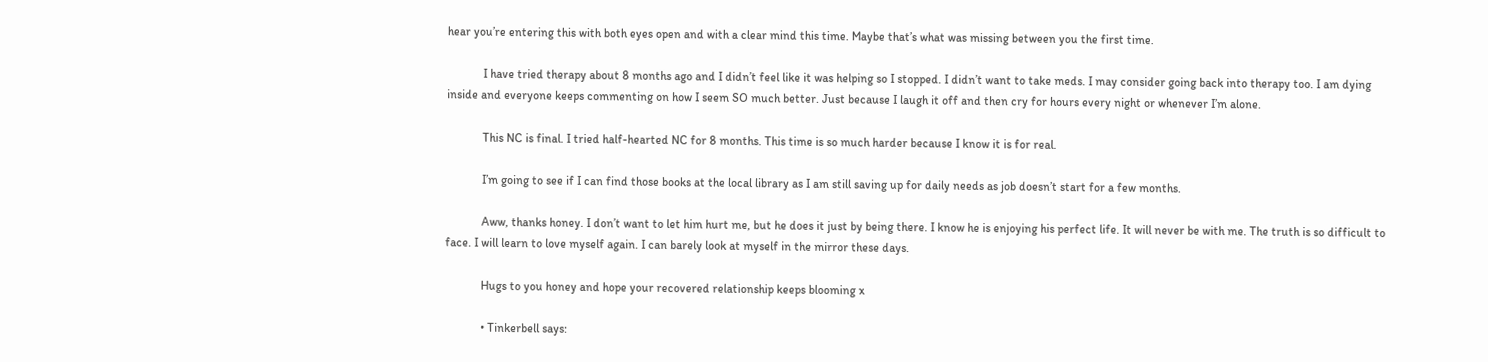hear you’re entering this with both eyes open and with a clear mind this time. Maybe that’s what was missing between you the first time.

            I have tried therapy about 8 months ago and I didn’t feel like it was helping so I stopped. I didn’t want to take meds. I may consider going back into therapy too. I am dying inside and everyone keeps commenting on how I seem SO much better. Just because I laugh it off and then cry for hours every night or whenever I’m alone.

            This NC is final. I tried half-hearted NC for 8 months. This time is so much harder because I know it is for real.

            I’m going to see if I can find those books at the local library as I am still saving up for daily needs as job doesn’t start for a few months.

            Aww, thanks honey. I don’t want to let him hurt me, but he does it just by being there. I know he is enjoying his perfect life. It will never be with me. The truth is so difficult to face. I will learn to love myself again. I can barely look at myself in the mirror these days.

            Hugs to you honey and hope your recovered relationship keeps blooming x

            • Tinkerbell says: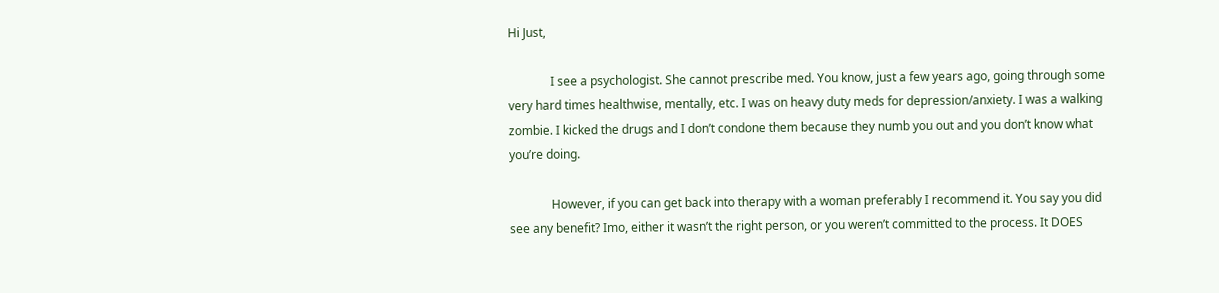Hi Just,

              I see a psychologist. She cannot prescribe med. You know, just a few years ago, going through some very hard times healthwise, mentally, etc. I was on heavy duty meds for depression/anxiety. I was a walking zombie. I kicked the drugs and I don’t condone them because they numb you out and you don’t know what you’re doing.

              However, if you can get back into therapy with a woman preferably I recommend it. You say you did see any benefit? Imo, either it wasn’t the right person, or you weren’t committed to the process. It DOES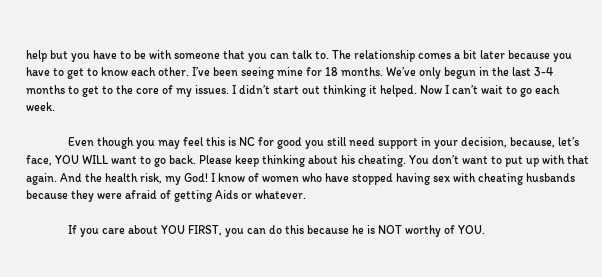help but you have to be with someone that you can talk to. The relationship comes a bit later because you have to get to know each other. I’ve been seeing mine for 18 months. We’ve only begun in the last 3-4 months to get to the core of my issues. I didn’t start out thinking it helped. Now I can’t wait to go each week.

              Even though you may feel this is NC for good you still need support in your decision, because, let’s face, YOU WILL want to go back. Please keep thinking about his cheating. You don’t want to put up with that again. And the health risk, my God! I know of women who have stopped having sex with cheating husbands because they were afraid of getting Aids or whatever.

              If you care about YOU FIRST, you can do this because he is NOT worthy of YOU.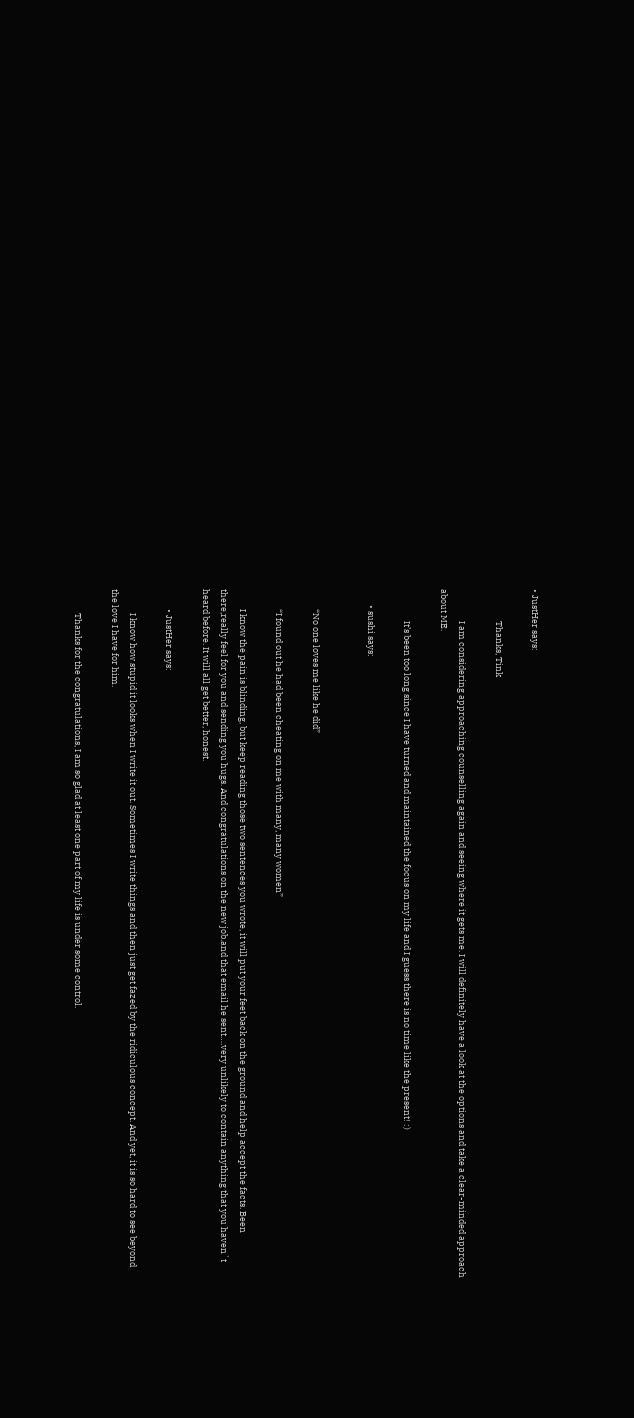• JustHer says:

                Thanks, Tink

                I am considering approaching counselling again and seeing where it gets me. I will definitely have a look at the options and take a clear-minded approach about ME.

                It’s been too long since I have turned and maintained the focus on my life and I guess there is no time like the present! :)

        • sushi says:


          “No one loves me like he did”

          “I found out he had been cheating on me with many, many women”

          I know the pain is blinding, but keep reading those two sentences you wrote, it will put your feet back on the ground and help accept the facts. Been there,really feel for you and sending you hugs. And congratulations on the new job.and that email he sent….very unlikely to contain anything that you haven`t heard before. It will all get better, honest.

          • JustHer says:

            I know how stupid it looks when I write it out. Sometimes I write things and then just get fazed by the ridiculous concept. And yet, it is so hard to see beyond the love I have for him.

            Thanks for the congratulations, I am so glad at least one part of my life is under some control.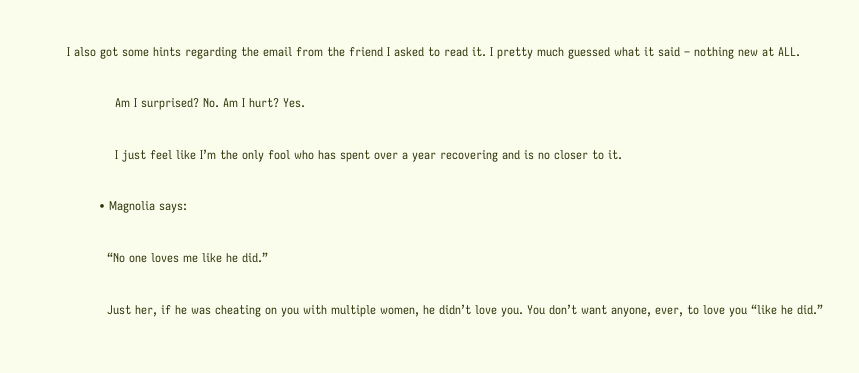I also got some hints regarding the email from the friend I asked to read it. I pretty much guessed what it said – nothing new at ALL.

            Am I surprised? No. Am I hurt? Yes.

            I just feel like I’m the only fool who has spent over a year recovering and is no closer to it.

        • Magnolia says:

          “No one loves me like he did.”

          Just her, if he was cheating on you with multiple women, he didn’t love you. You don’t want anyone, ever, to love you “like he did.”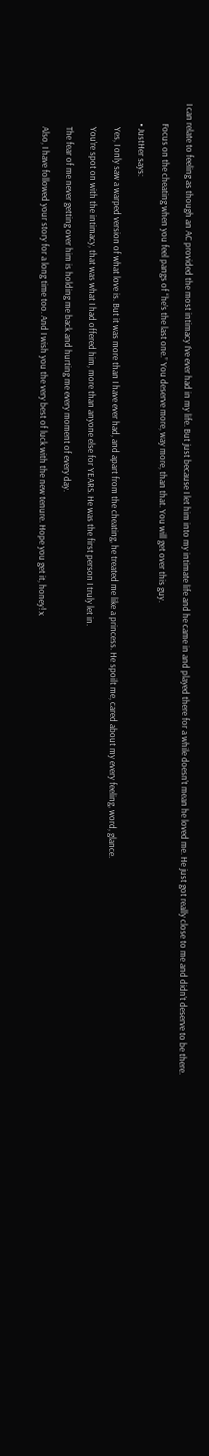I can relate to feeling as though an AC provided the most intimacy I’ve ever had in my life. But just because I let him into my intimate life and he came in and played there for a while doesn’t mean he loved me. He just got really close to me and didn’t deserve to be there.

          Focus on the cheating when you feel pangs of “he’s the last one.” You deserve more, way more, than that. You will get over this guy.

          • JustHer says:

            Yes, I only saw a warped version of what love is. But it was more than I have ever had, and apart from the cheating, he treated me like a princess. He spoilt me, cared about my every feeling, word, glance.

            You’re spot on with the intimacy, that was what I had offered him, more than anyone else for YEARS. He was the first person I truly let in.

            The fear of me never getting over him is holding me back and hurting me every moment of every day.

            Also, I have followed your story for a long time too. And I wish you the very best of luck with the new tenure. Hope you get it, honey! x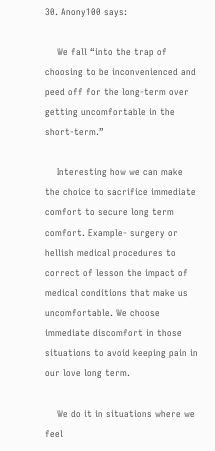30. Anony100 says:

    We fall “into the trap of choosing to be inconvenienced and peed off for the long-term over getting uncomfortable in the short-term.”

    Interesting how we can make the choice to sacrifice immediate comfort to secure long term comfort. Example- surgery or hellish medical procedures to correct of lesson the impact of medical conditions that make us uncomfortable. We choose immediate discomfort in those situations to avoid keeping pain in our love long term.

    We do it in situations where we feel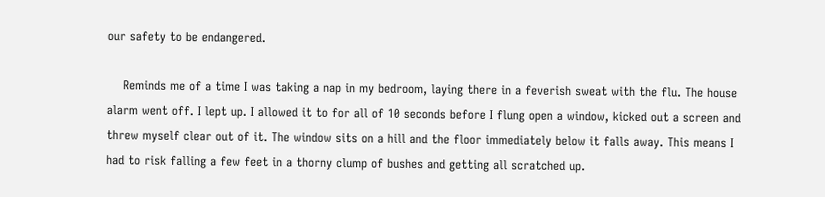our safety to be endangered.

    Reminds me of a time I was taking a nap in my bedroom, laying there in a feverish sweat with the flu. The house alarm went off. I lept up. I allowed it to for all of 10 seconds before I flung open a window, kicked out a screen and threw myself clear out of it. The window sits on a hill and the floor immediately below it falls away. This means I had to risk falling a few feet in a thorny clump of bushes and getting all scratched up.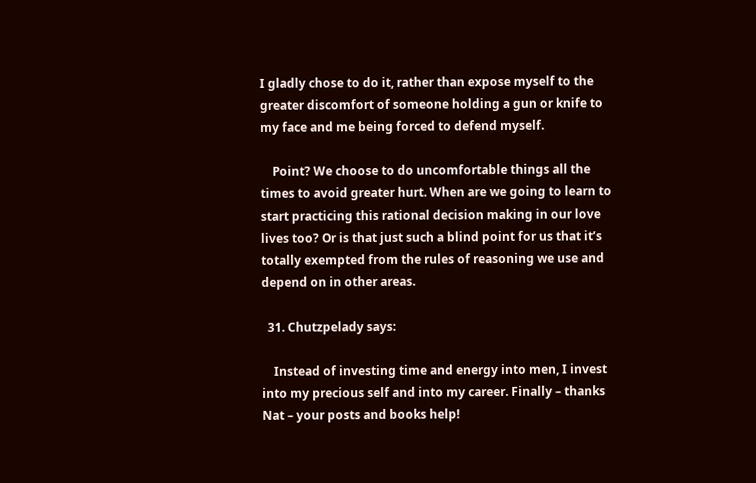I gladly chose to do it, rather than expose myself to the greater discomfort of someone holding a gun or knife to my face and me being forced to defend myself.

    Point? We choose to do uncomfortable things all the times to avoid greater hurt. When are we going to learn to start practicing this rational decision making in our love lives too? Or is that just such a blind point for us that it’s totally exempted from the rules of reasoning we use and depend on in other areas.

  31. Chutzpelady says:

    Instead of investing time and energy into men, I invest into my precious self and into my career. Finally – thanks Nat – your posts and books help!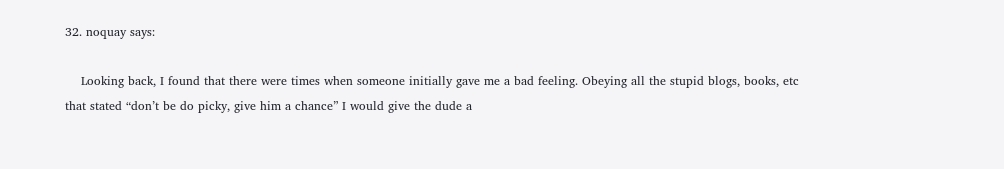32. noquay says:

    Looking back, I found that there were times when someone initially gave me a bad feeling. Obeying all the stupid blogs, books, etc that stated “don’t be do picky, give him a chance” I would give the dude a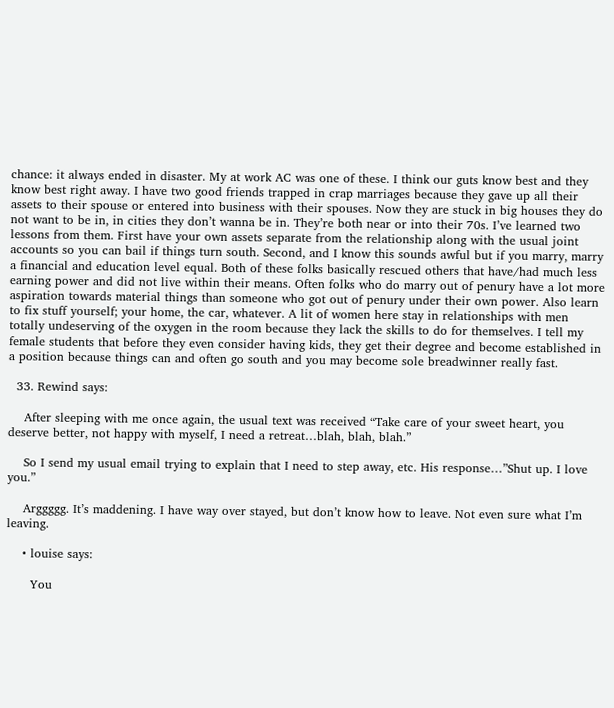chance: it always ended in disaster. My at work AC was one of these. I think our guts know best and they know best right away. I have two good friends trapped in crap marriages because they gave up all their assets to their spouse or entered into business with their spouses. Now they are stuck in big houses they do not want to be in, in cities they don’t wanna be in. They’re both near or into their 70s. I’ve learned two lessons from them. First have your own assets separate from the relationship along with the usual joint accounts so you can bail if things turn south. Second, and I know this sounds awful but if you marry, marry a financial and education level equal. Both of these folks basically rescued others that have/had much less earning power and did not live within their means. Often folks who do marry out of penury have a lot more aspiration towards material things than someone who got out of penury under their own power. Also learn to fix stuff yourself; your home, the car, whatever. A lit of women here stay in relationships with men totally undeserving of the oxygen in the room because they lack the skills to do for themselves. I tell my female students that before they even consider having kids, they get their degree and become established in a position because things can and often go south and you may become sole breadwinner really fast.

  33. Rewind says:

    After sleeping with me once again, the usual text was received “Take care of your sweet heart, you deserve better, not happy with myself, I need a retreat…blah, blah, blah.”

    So I send my usual email trying to explain that I need to step away, etc. His response…”Shut up. I love you.”

    Arggggg. It’s maddening. I have way over stayed, but don’t know how to leave. Not even sure what I’m leaving.

    • louise says:

      You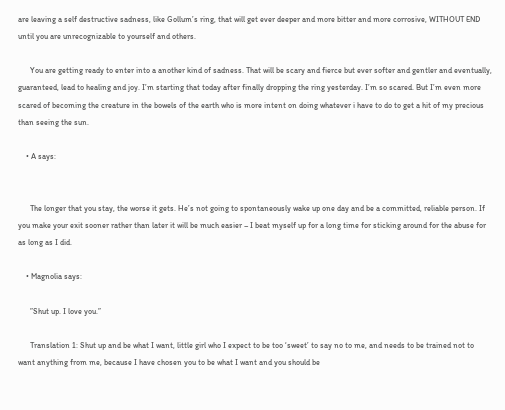are leaving a self destructive sadness, like Gollum’s ring, that will get ever deeper and more bitter and more corrosive, WITHOUT END until you are unrecognizable to yourself and others.

      You are getting ready to enter into a another kind of sadness. That will be scary and fierce but ever softer and gentler and eventually, guaranteed, lead to healing and joy. I’m starting that today after finally dropping the ring yesterday. I’m so scared. But I’m even more scared of becoming the creature in the bowels of the earth who is more intent on doing whatever i have to do to get a hit of my precious than seeing the sun.

    • A says:


      The longer that you stay, the worse it gets. He’s not going to spontaneously wake up one day and be a committed, reliable person. If you make your exit sooner rather than later it will be much easier – I beat myself up for a long time for sticking around for the abuse for as long as I did.

    • Magnolia says:

      ”Shut up. I love you.”

      Translation 1: Shut up and be what I want, little girl who I expect to be too ‘sweet’ to say no to me, and needs to be trained not to want anything from me, because I have chosen you to be what I want and you should be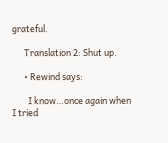grateful.

      Translation 2: Shut up.

      • Rewind says:

        I know…once again when I tried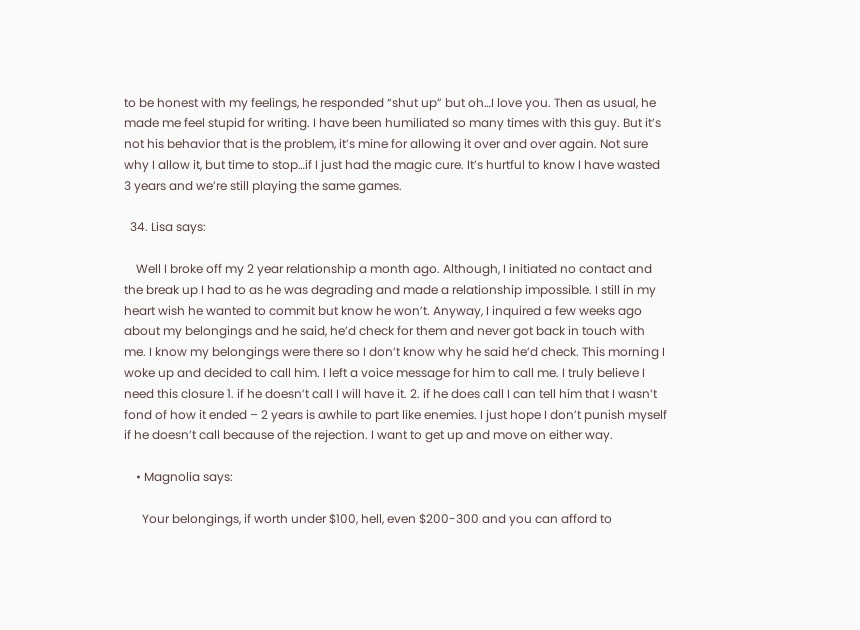to be honest with my feelings, he responded “shut up” but oh…I love you. Then as usual, he made me feel stupid for writing. I have been humiliated so many times with this guy. But it’s not his behavior that is the problem, it’s mine for allowing it over and over again. Not sure why I allow it, but time to stop…if I just had the magic cure. It’s hurtful to know I have wasted 3 years and we’re still playing the same games.

  34. Lisa says:

    Well I broke off my 2 year relationship a month ago. Although, I initiated no contact and the break up I had to as he was degrading and made a relationship impossible. I still in my heart wish he wanted to commit but know he won’t. Anyway, I inquired a few weeks ago about my belongings and he said, he’d check for them and never got back in touch with me. I know my belongings were there so I don’t know why he said he’d check. This morning I woke up and decided to call him. I left a voice message for him to call me. I truly believe I need this closure 1. if he doesn’t call I will have it. 2. if he does call I can tell him that I wasn’t fond of how it ended – 2 years is awhile to part like enemies. I just hope I don’t punish myself if he doesn’t call because of the rejection. I want to get up and move on either way.

    • Magnolia says:

      Your belongings, if worth under $100, hell, even $200-300 and you can afford to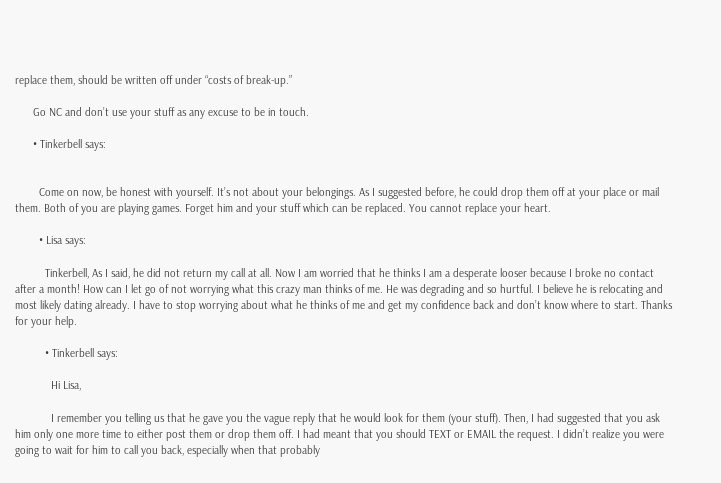replace them, should be written off under “costs of break-up.”

      Go NC and don’t use your stuff as any excuse to be in touch.

      • Tinkerbell says:


        Come on now, be honest with yourself. It’s not about your belongings. As I suggested before, he could drop them off at your place or mail them. Both of you are playing games. Forget him and your stuff which can be replaced. You cannot replace your heart.

        • Lisa says:

          Tinkerbell, As I said, he did not return my call at all. Now I am worried that he thinks I am a desperate looser because I broke no contact after a month! How can I let go of not worrying what this crazy man thinks of me. He was degrading and so hurtful. I believe he is relocating and most likely dating already. I have to stop worrying about what he thinks of me and get my confidence back and don’t know where to start. Thanks for your help.

          • Tinkerbell says:

            Hi Lisa,

            I remember you telling us that he gave you the vague reply that he would look for them (your stuff). Then, I had suggested that you ask him only one more time to either post them or drop them off. I had meant that you should TEXT or EMAIL the request. I didn’t realize you were going to wait for him to call you back, especially when that probably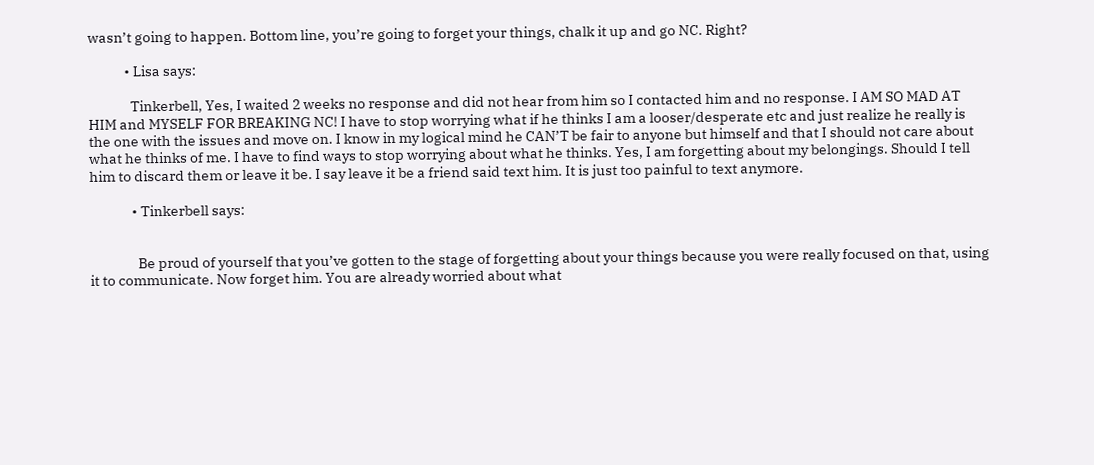wasn’t going to happen. Bottom line, you’re going to forget your things, chalk it up and go NC. Right?

            • Lisa says:

              Tinkerbell, Yes, I waited 2 weeks no response and did not hear from him so I contacted him and no response. I AM SO MAD AT HIM and MYSELF FOR BREAKING NC! I have to stop worrying what if he thinks I am a looser/desperate etc and just realize he really is the one with the issues and move on. I know in my logical mind he CAN’T be fair to anyone but himself and that I should not care about what he thinks of me. I have to find ways to stop worrying about what he thinks. Yes, I am forgetting about my belongings. Should I tell him to discard them or leave it be. I say leave it be a friend said text him. It is just too painful to text anymore.

              • Tinkerbell says:


                Be proud of yourself that you’ve gotten to the stage of forgetting about your things because you were really focused on that, using it to communicate. Now forget him. You are already worried about what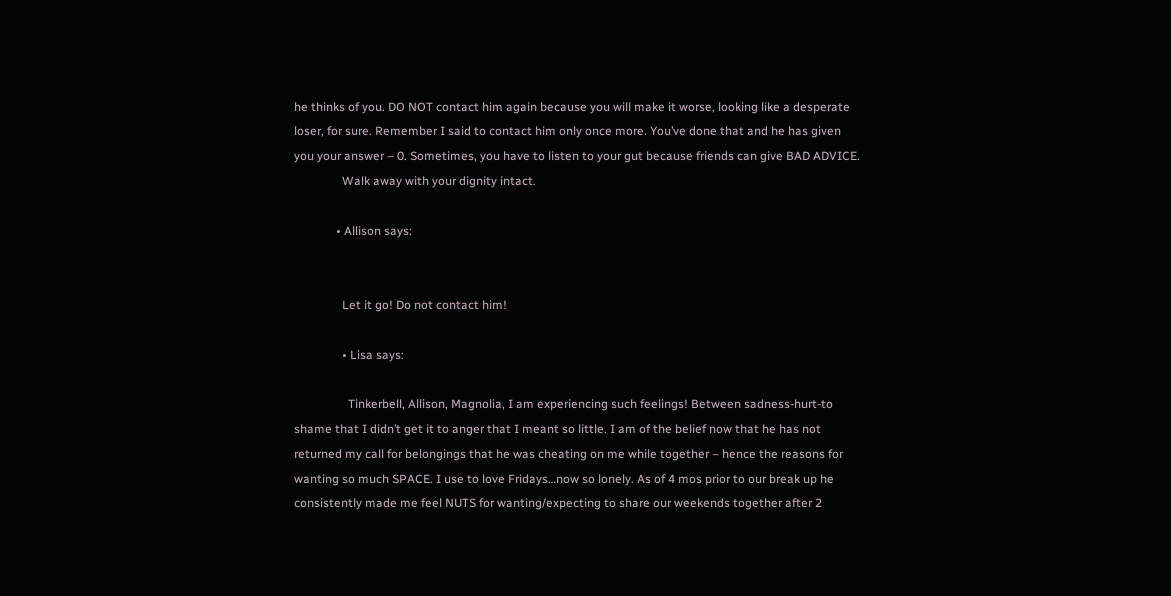he thinks of you. DO NOT contact him again because you will make it worse, looking like a desperate loser, for sure. Remember I said to contact him only once more. You’ve done that and he has given you your answer – 0. Sometimes, you have to listen to your gut because friends can give BAD ADVICE.
                Walk away with your dignity intact.

              • Allison says:


                Let it go! Do not contact him!

                • Lisa says:

                  Tinkerbell, Allison, Magnolia, I am experiencing such feelings! Between sadness-hurt-to shame that I didn’t get it to anger that I meant so little. I am of the belief now that he has not returned my call for belongings that he was cheating on me while together – hence the reasons for wanting so much SPACE. I use to love Fridays…now so lonely. As of 4 mos prior to our break up he consistently made me feel NUTS for wanting/expecting to share our weekends together after 2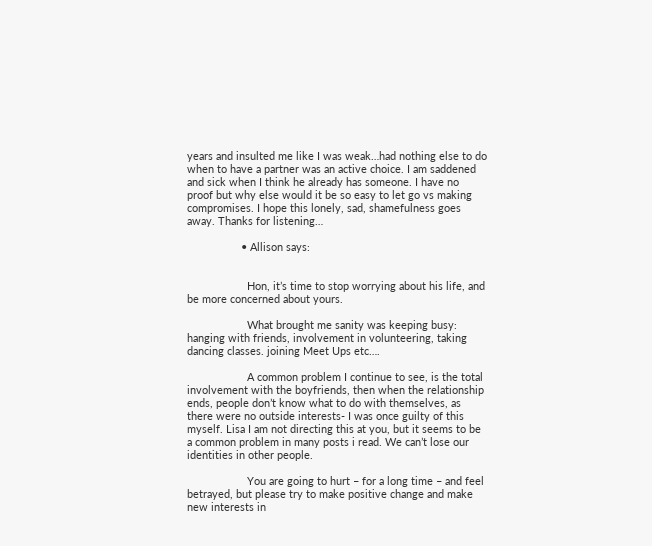years and insulted me like I was weak…had nothing else to do when to have a partner was an active choice. I am saddened and sick when I think he already has someone. I have no proof but why else would it be so easy to let go vs making compromises. I hope this lonely, sad, shamefulness goes away. Thanks for listening…

                  • Allison says:


                    Hon, it’s time to stop worrying about his life, and be more concerned about yours.

                    What brought me sanity was keeping busy: hanging with friends, involvement in volunteering, taking dancing classes. joining Meet Ups etc….

                    A common problem I continue to see, is the total involvement with the boyfriends, then when the relationship ends, people don’t know what to do with themselves, as there were no outside interests- I was once guilty of this myself. Lisa I am not directing this at you, but it seems to be a common problem in many posts i read. We can’t lose our identities in other people.

                    You are going to hurt – for a long time – and feel betrayed, but please try to make positive change and make new interests in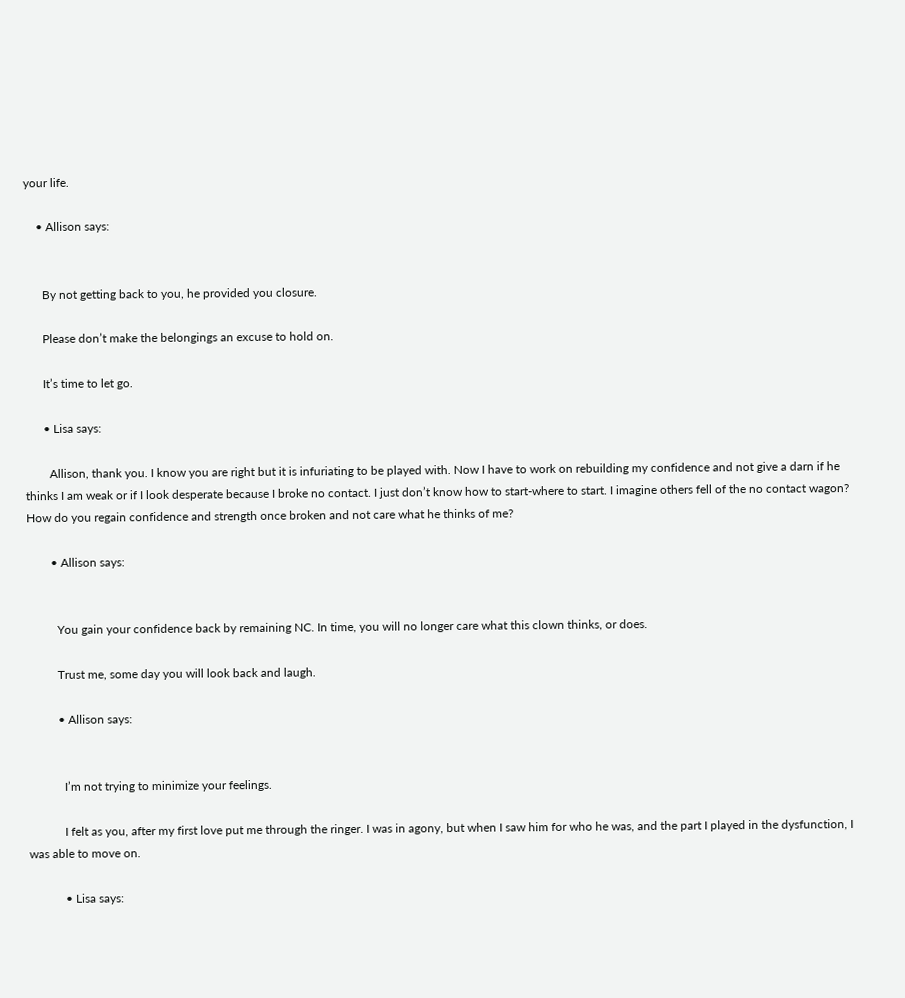your life.

    • Allison says:


      By not getting back to you, he provided you closure.

      Please don’t make the belongings an excuse to hold on.

      It’s time to let go.

      • Lisa says:

        Allison, thank you. I know you are right but it is infuriating to be played with. Now I have to work on rebuilding my confidence and not give a darn if he thinks I am weak or if I look desperate because I broke no contact. I just don’t know how to start-where to start. I imagine others fell of the no contact wagon? How do you regain confidence and strength once broken and not care what he thinks of me?

        • Allison says:


          You gain your confidence back by remaining NC. In time, you will no longer care what this clown thinks, or does.

          Trust me, some day you will look back and laugh.

          • Allison says:


            I’m not trying to minimize your feelings.

            I felt as you, after my first love put me through the ringer. I was in agony, but when I saw him for who he was, and the part I played in the dysfunction, I was able to move on.

            • Lisa says: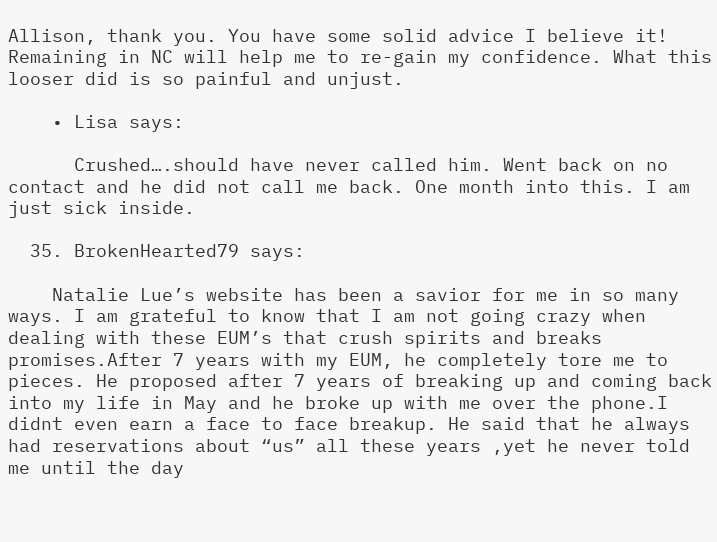Allison, thank you. You have some solid advice I believe it! Remaining in NC will help me to re-gain my confidence. What this looser did is so painful and unjust.

    • Lisa says:

      Crushed….should have never called him. Went back on no contact and he did not call me back. One month into this. I am just sick inside.

  35. BrokenHearted79 says:

    Natalie Lue’s website has been a savior for me in so many ways. I am grateful to know that I am not going crazy when dealing with these EUM’s that crush spirits and breaks promises.After 7 years with my EUM, he completely tore me to pieces. He proposed after 7 years of breaking up and coming back into my life in May and he broke up with me over the phone.I didnt even earn a face to face breakup. He said that he always had reservations about “us” all these years ,yet he never told me until the day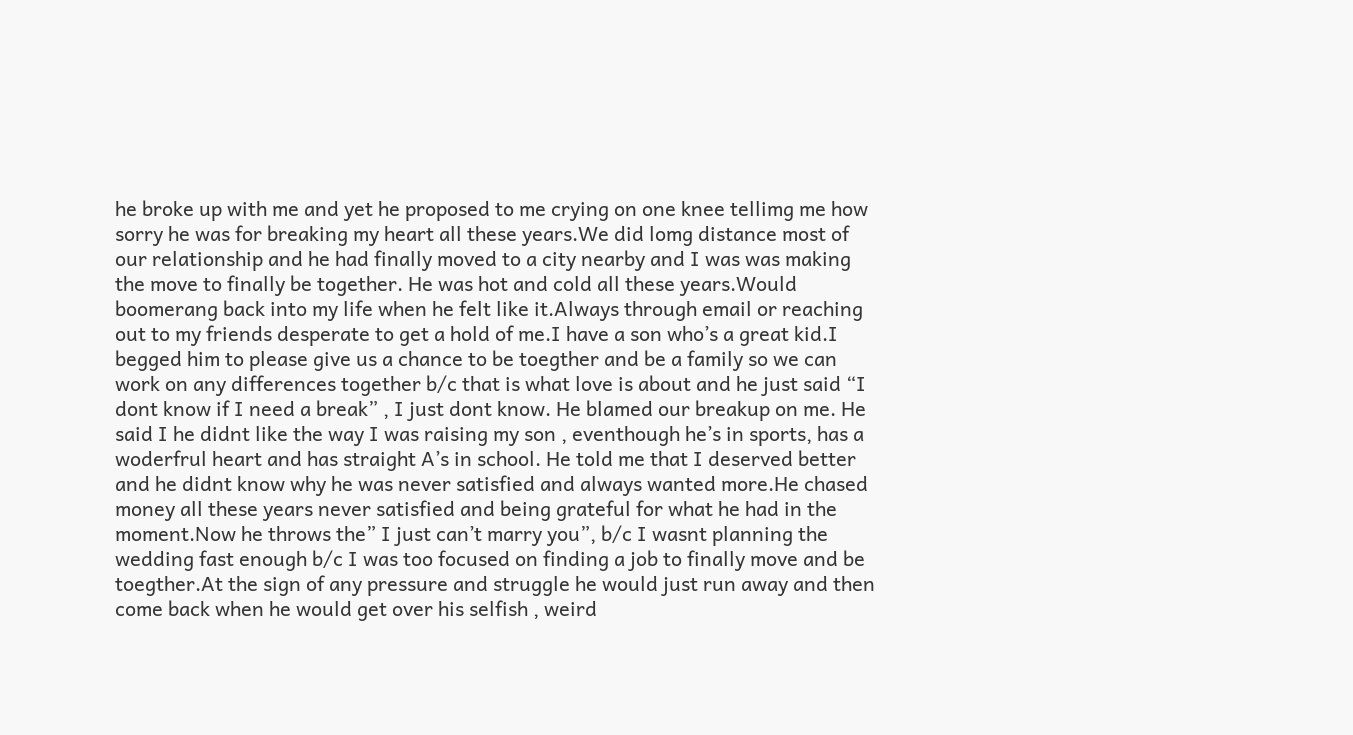he broke up with me and yet he proposed to me crying on one knee tellimg me how sorry he was for breaking my heart all these years.We did lomg distance most of our relationship and he had finally moved to a city nearby and I was was making the move to finally be together. He was hot and cold all these years.Would boomerang back into my life when he felt like it.Always through email or reaching out to my friends desperate to get a hold of me.I have a son who’s a great kid.I begged him to please give us a chance to be toegther and be a family so we can work on any differences together b/c that is what love is about and he just said “I dont know if I need a break” , I just dont know. He blamed our breakup on me. He said I he didnt like the way I was raising my son , eventhough he’s in sports, has a woderfrul heart and has straight A’s in school. He told me that I deserved better and he didnt know why he was never satisfied and always wanted more.He chased money all these years never satisfied and being grateful for what he had in the moment.Now he throws the” I just can’t marry you”, b/c I wasnt planning the wedding fast enough b/c I was too focused on finding a job to finally move and be toegther.At the sign of any pressure and struggle he would just run away and then come back when he would get over his selfish , weird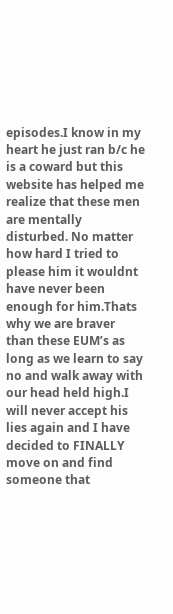episodes.I know in my heart he just ran b/c he is a coward but this website has helped me realize that these men are mentally disturbed. No matter how hard I tried to please him it wouldnt have never been enough for him.Thats why we are braver than these EUM’s as long as we learn to say no and walk away with our head held high.I will never accept his lies again and I have decided to FINALLY move on and find someone that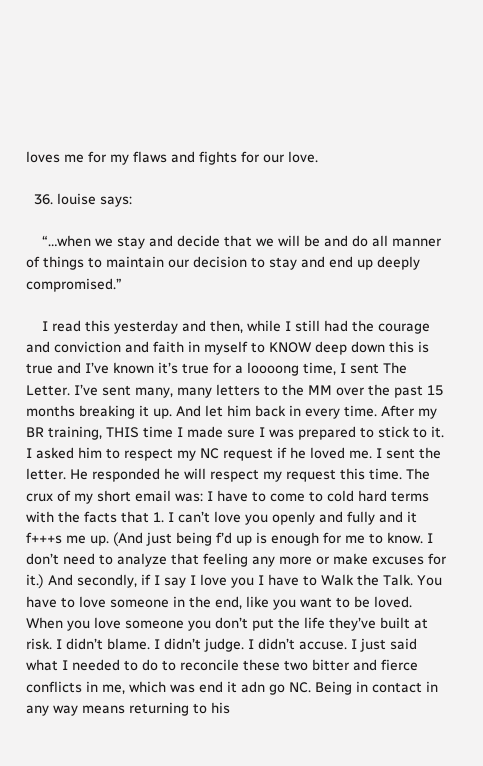loves me for my flaws and fights for our love.

  36. louise says:

    “…when we stay and decide that we will be and do all manner of things to maintain our decision to stay and end up deeply compromised.”

    I read this yesterday and then, while I still had the courage and conviction and faith in myself to KNOW deep down this is true and I’ve known it’s true for a loooong time, I sent The Letter. I’ve sent many, many letters to the MM over the past 15 months breaking it up. And let him back in every time. After my BR training, THIS time I made sure I was prepared to stick to it. I asked him to respect my NC request if he loved me. I sent the letter. He responded he will respect my request this time. The crux of my short email was: I have to come to cold hard terms with the facts that 1. I can’t love you openly and fully and it f+++s me up. (And just being f’d up is enough for me to know. I don’t need to analyze that feeling any more or make excuses for it.) And secondly, if I say I love you I have to Walk the Talk. You have to love someone in the end, like you want to be loved. When you love someone you don’t put the life they’ve built at risk. I didn’t blame. I didn’t judge. I didn’t accuse. I just said what I needed to do to reconcile these two bitter and fierce conflicts in me, which was end it adn go NC. Being in contact in any way means returning to his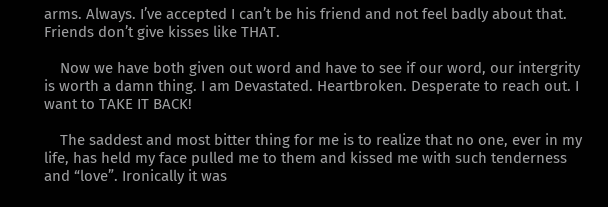arms. Always. I’ve accepted I can’t be his friend and not feel badly about that. Friends don’t give kisses like THAT.

    Now we have both given out word and have to see if our word, our intergrity is worth a damn thing. I am Devastated. Heartbroken. Desperate to reach out. I want to TAKE IT BACK!

    The saddest and most bitter thing for me is to realize that no one, ever in my life, has held my face pulled me to them and kissed me with such tenderness and “love”. Ironically it was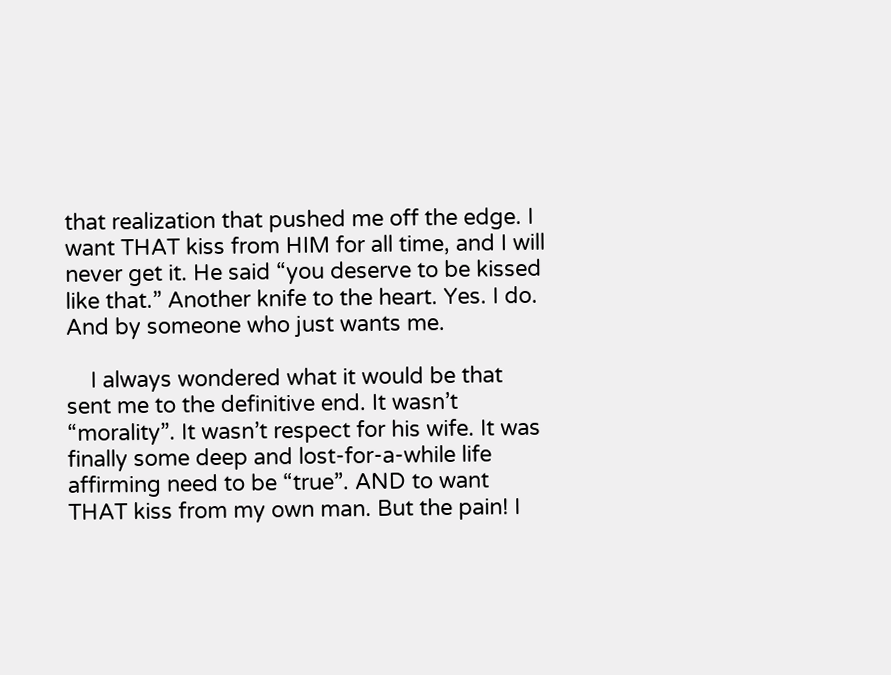that realization that pushed me off the edge. I want THAT kiss from HIM for all time, and I will never get it. He said “you deserve to be kissed like that.” Another knife to the heart. Yes. I do. And by someone who just wants me.

    I always wondered what it would be that sent me to the definitive end. It wasn’t “morality”. It wasn’t respect for his wife. It was finally some deep and lost-for-a-while life affirming need to be “true”. AND to want THAT kiss from my own man. But the pain! I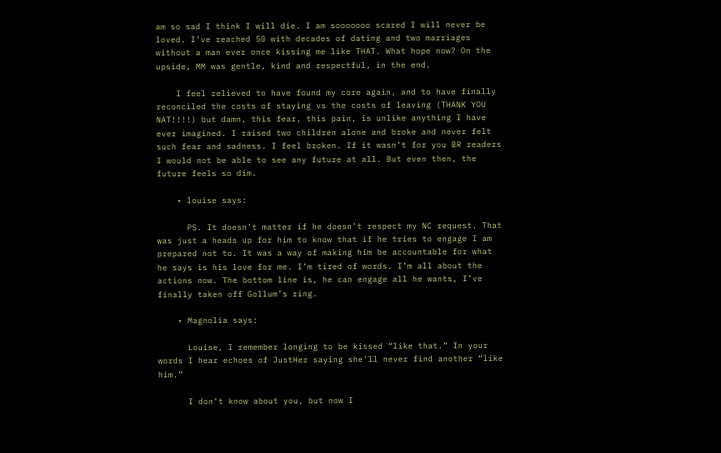am so sad I think I will die. I am sooooooo scared I will never be loved. I’ve reached 50 with decades of dating and two marriages without a man ever once kissing me like THAT. What hope now? On the upside, MM was gentle, kind and respectful, in the end.

    I feel relieved to have found my core again, and to have finally reconciled the costs of staying vs the costs of leaving (THANK YOU NAT!!!!) but damn, this fear, this pain, is unlike anything I have ever imagined. I raised two children alone and broke and never felt such fear and sadness. I feel broken. If it wasn’t for you BR readers I would not be able to see any future at all. But even then, the future feels so dim.

    • louise says:

      PS. It doesn’t matter if he doesn’t respect my NC request. That was just a heads up for him to know that if he tries to engage I am prepared not to. It was a way of making him be accountable for what he says is his love for me. I’m tired of words. I’m all about the actions now. The bottom line is, he can engage all he wants, I’ve finally taken off Gollum’s ring.

    • Magnolia says:

      Louise, I remember longing to be kissed “like that.” In your words I hear echoes of JustHer saying she’ll never find another “like him.”

      I don’t know about you, but now I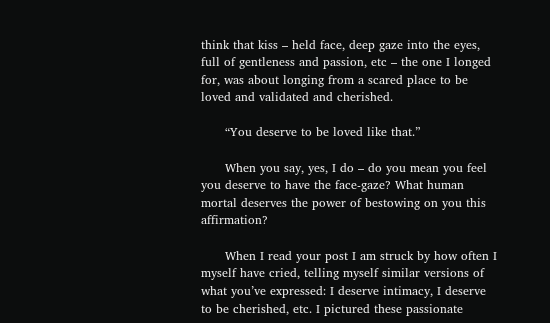think that kiss – held face, deep gaze into the eyes, full of gentleness and passion, etc – the one I longed for, was about longing from a scared place to be loved and validated and cherished.

      “You deserve to be loved like that.”

      When you say, yes, I do – do you mean you feel you deserve to have the face-gaze? What human mortal deserves the power of bestowing on you this affirmation?

      When I read your post I am struck by how often I myself have cried, telling myself similar versions of what you’ve expressed: I deserve intimacy, I deserve to be cherished, etc. I pictured these passionate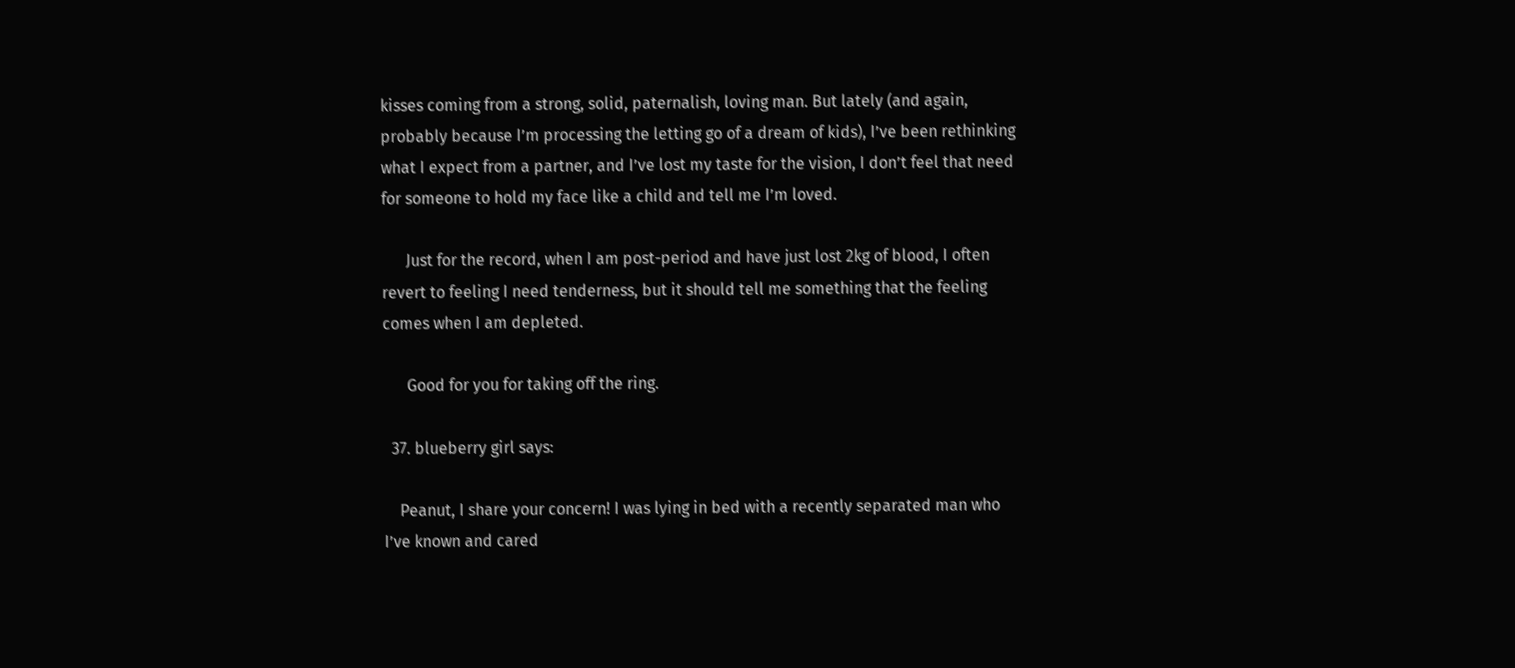kisses coming from a strong, solid, paternalish, loving man. But lately (and again, probably because I’m processing the letting go of a dream of kids), I’ve been rethinking what I expect from a partner, and I’ve lost my taste for the vision, I don’t feel that need for someone to hold my face like a child and tell me I’m loved.

      Just for the record, when I am post-period and have just lost 2kg of blood, I often revert to feeling I need tenderness, but it should tell me something that the feeling comes when I am depleted.

      Good for you for taking off the ring.

  37. blueberry girl says:

    Peanut, I share your concern! I was lying in bed with a recently separated man who I’ve known and cared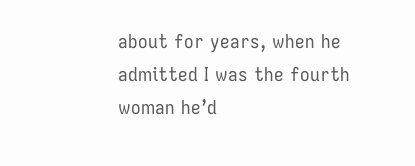about for years, when he admitted I was the fourth woman he’d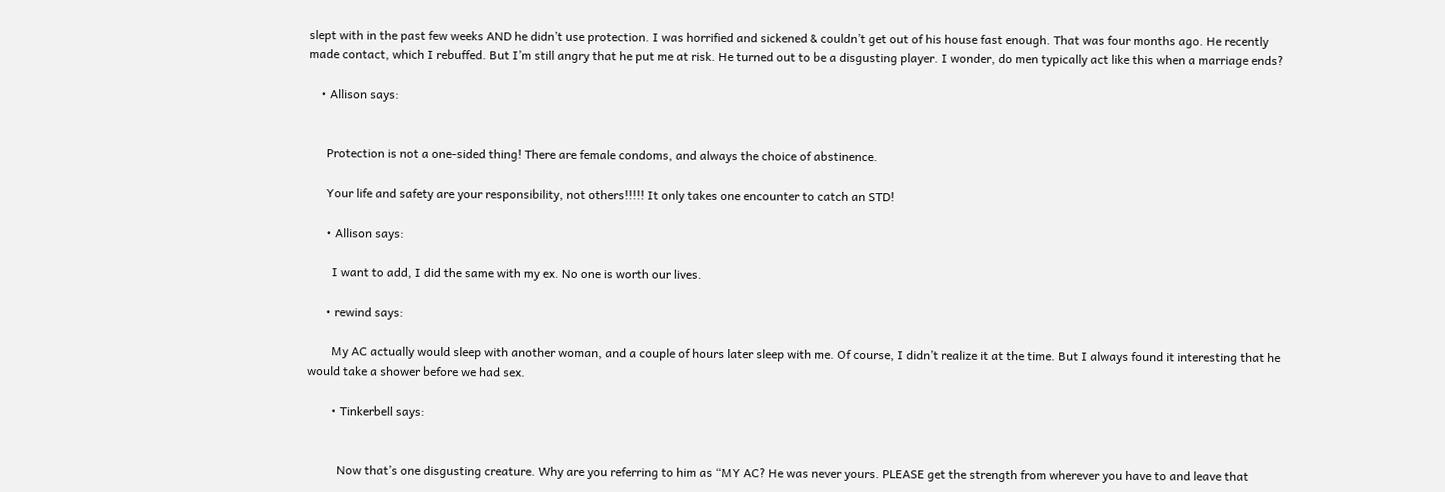slept with in the past few weeks AND he didn’t use protection. I was horrified and sickened & couldn’t get out of his house fast enough. That was four months ago. He recently made contact, which I rebuffed. But I’m still angry that he put me at risk. He turned out to be a disgusting player. I wonder, do men typically act like this when a marriage ends?

    • Allison says:


      Protection is not a one-sided thing! There are female condoms, and always the choice of abstinence.

      Your life and safety are your responsibility, not others!!!!! It only takes one encounter to catch an STD!

      • Allison says:

        I want to add, I did the same with my ex. No one is worth our lives.

      • rewind says:

        My AC actually would sleep with another woman, and a couple of hours later sleep with me. Of course, I didn’t realize it at the time. But I always found it interesting that he would take a shower before we had sex.

        • Tinkerbell says:


          Now that’s one disgusting creature. Why are you referring to him as “MY AC? He was never yours. PLEASE get the strength from wherever you have to and leave that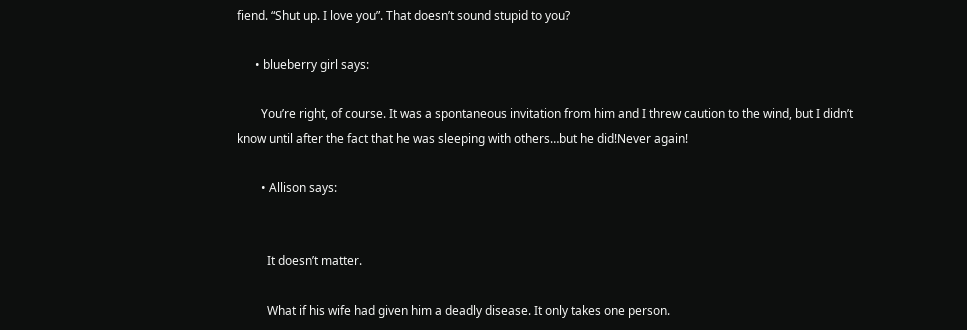fiend. “Shut up. I love you”. That doesn’t sound stupid to you?

      • blueberry girl says:

        You’re right, of course. It was a spontaneous invitation from him and I threw caution to the wind, but I didn’t know until after the fact that he was sleeping with others…but he did!Never again!

        • Allison says:


          It doesn’t matter.

          What if his wife had given him a deadly disease. It only takes one person.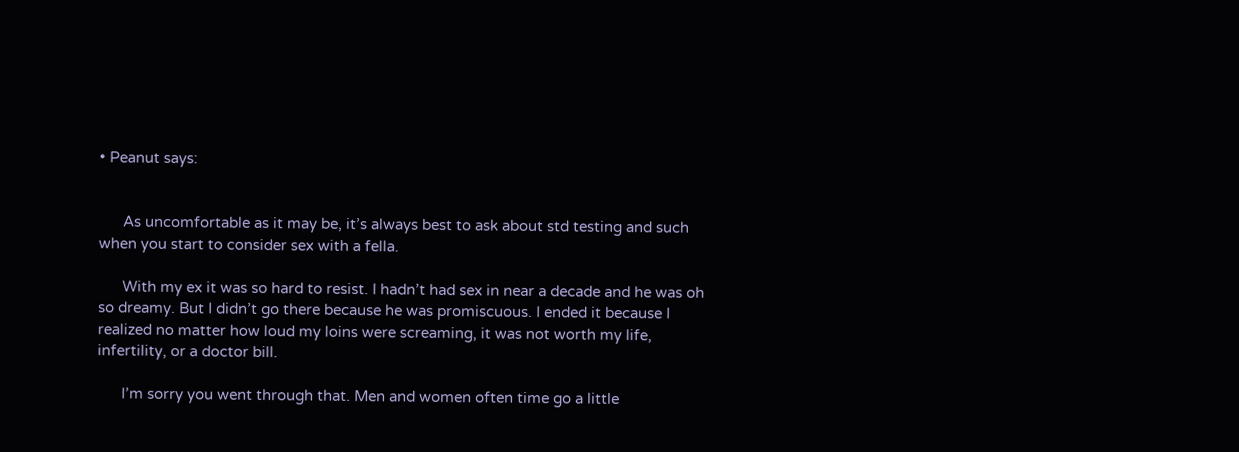• Peanut says:


      As uncomfortable as it may be, it’s always best to ask about std testing and such when you start to consider sex with a fella.

      With my ex it was so hard to resist. I hadn’t had sex in near a decade and he was oh so dreamy. But I didn’t go there because he was promiscuous. I ended it because I realized no matter how loud my loins were screaming, it was not worth my life, infertility, or a doctor bill.

      I’m sorry you went through that. Men and women often time go a little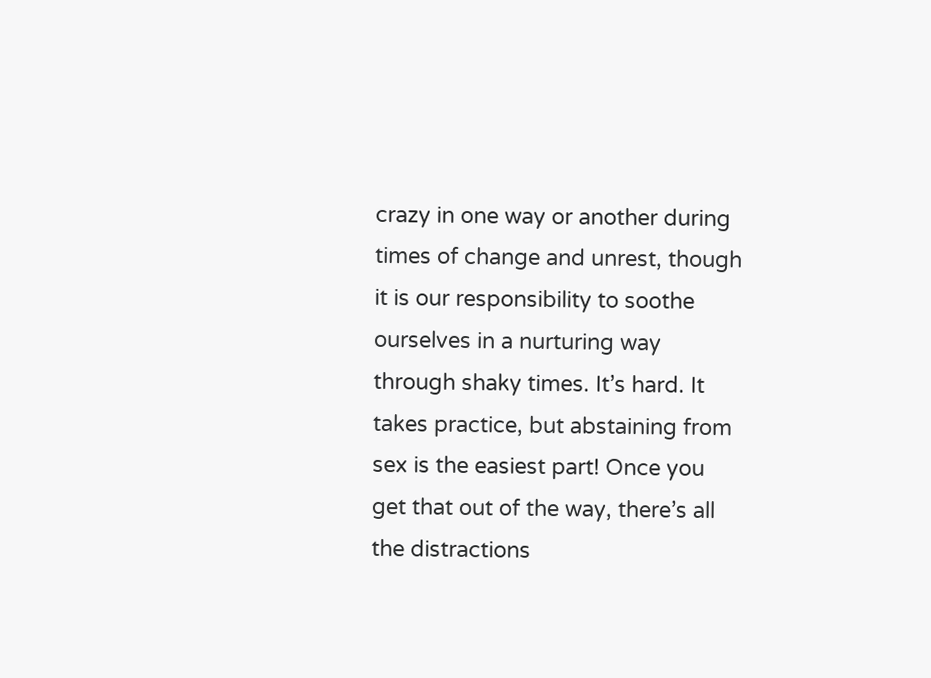crazy in one way or another during times of change and unrest, though it is our responsibility to soothe ourselves in a nurturing way through shaky times. It’s hard. It takes practice, but abstaining from sex is the easiest part! Once you get that out of the way, there’s all the distractions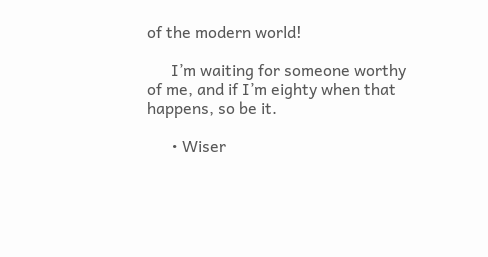of the modern world!

      I’m waiting for someone worthy of me, and if I’m eighty when that happens, so be it.

      • Wiser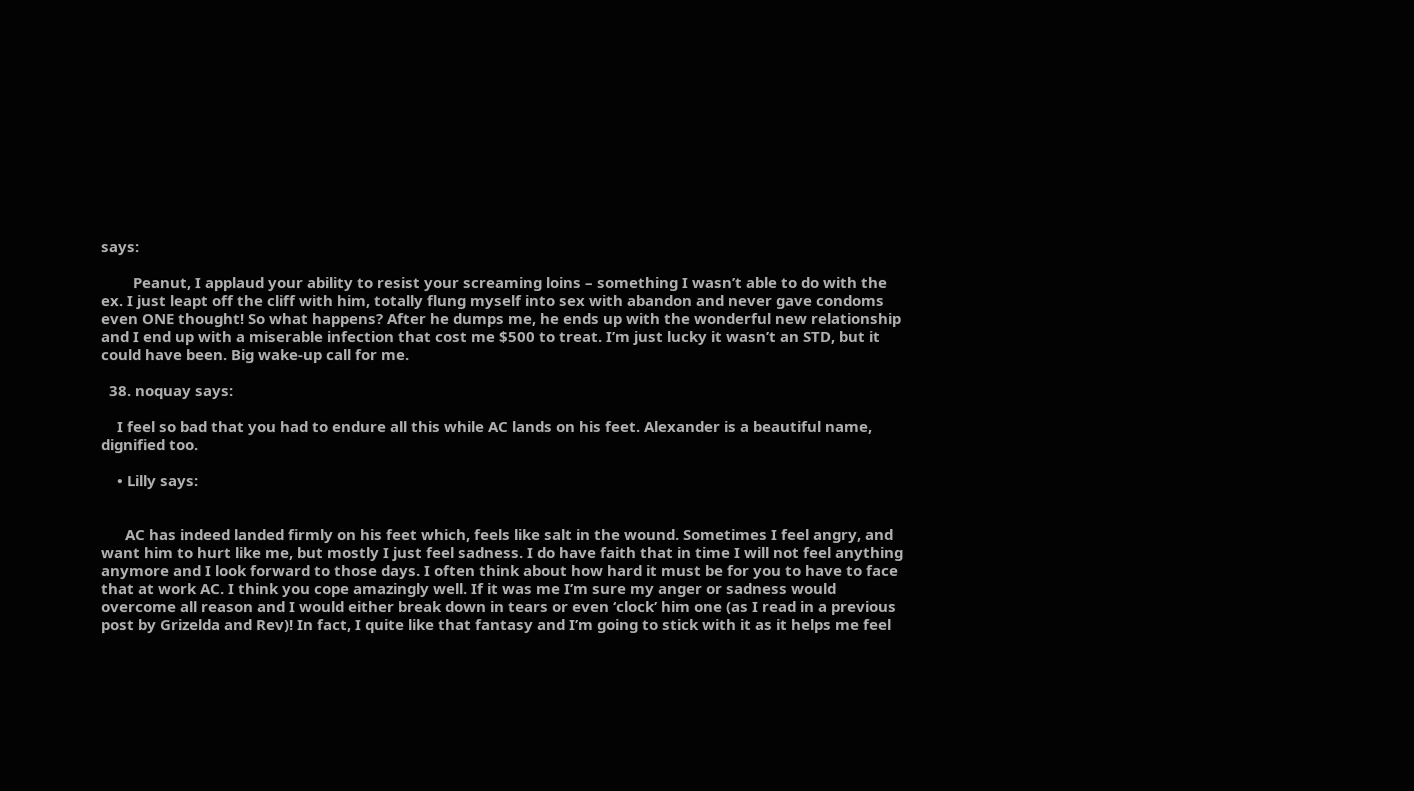says:

        Peanut, I applaud your ability to resist your screaming loins – something I wasn’t able to do with the ex. I just leapt off the cliff with him, totally flung myself into sex with abandon and never gave condoms even ONE thought! So what happens? After he dumps me, he ends up with the wonderful new relationship and I end up with a miserable infection that cost me $500 to treat. I’m just lucky it wasn’t an STD, but it could have been. Big wake-up call for me.

  38. noquay says:

    I feel so bad that you had to endure all this while AC lands on his feet. Alexander is a beautiful name, dignified too.

    • Lilly says:


      AC has indeed landed firmly on his feet which, feels like salt in the wound. Sometimes I feel angry, and want him to hurt like me, but mostly I just feel sadness. I do have faith that in time I will not feel anything anymore and I look forward to those days. I often think about how hard it must be for you to have to face that at work AC. I think you cope amazingly well. If it was me I’m sure my anger or sadness would overcome all reason and I would either break down in tears or even ‘clock’ him one (as I read in a previous post by Grizelda and Rev)! In fact, I quite like that fantasy and I’m going to stick with it as it helps me feel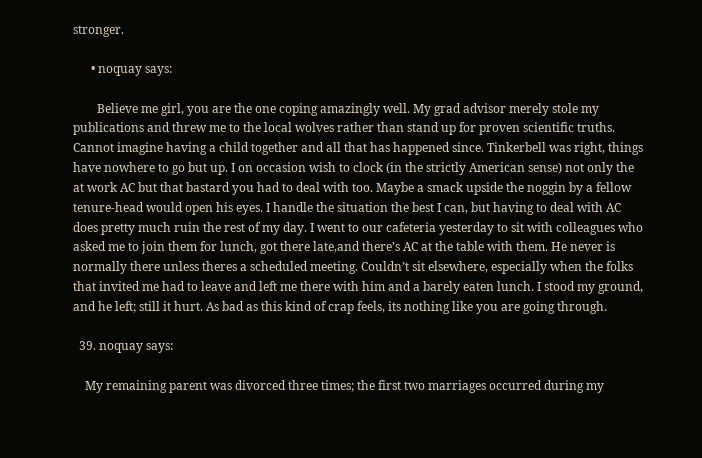stronger.

      • noquay says:

        Believe me girl, you are the one coping amazingly well. My grad advisor merely stole my publications and threw me to the local wolves rather than stand up for proven scientific truths. Cannot imagine having a child together and all that has happened since. Tinkerbell was right, things have nowhere to go but up. I on occasion wish to clock (in the strictly American sense) not only the at work AC but that bastard you had to deal with too. Maybe a smack upside the noggin by a fellow tenure-head would open his eyes. I handle the situation the best I can, but having to deal with AC does pretty much ruin the rest of my day. I went to our cafeteria yesterday to sit with colleagues who asked me to join them for lunch, got there late,and there’s AC at the table with them. He never is normally there unless theres a scheduled meeting. Couldn’t sit elsewhere, especially when the folks that invited me had to leave and left me there with him and a barely eaten lunch. I stood my ground, and he left; still it hurt. As bad as this kind of crap feels, its nothing like you are going through.

  39. noquay says:

    My remaining parent was divorced three times; the first two marriages occurred during my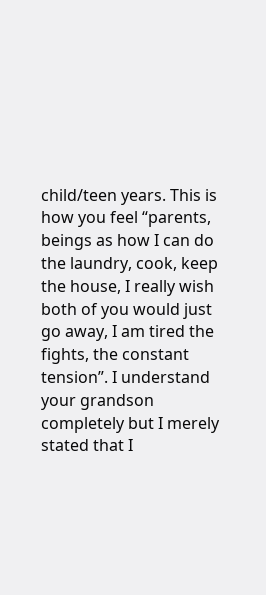child/teen years. This is how you feel “parents, beings as how I can do the laundry, cook, keep the house, I really wish both of you would just go away, I am tired the fights, the constant tension”. I understand your grandson completely but I merely stated that I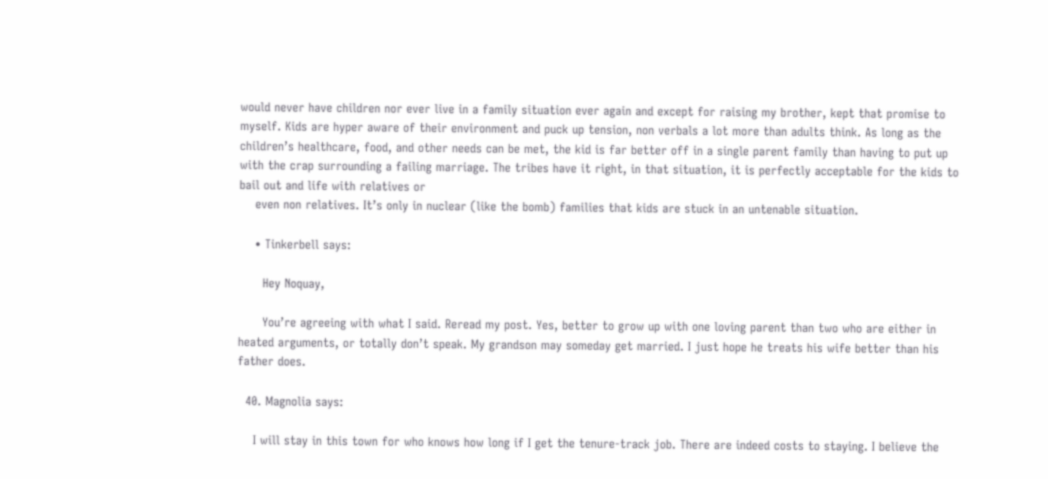would never have children nor ever live in a family situation ever again and except for raising my brother, kept that promise to myself. Kids are hyper aware of their environment and puck up tension, non verbals a lot more than adults think. As long as the children’s healthcare, food, and other needs can be met, the kid is far better off in a single parent family than having to put up with the crap surrounding a failing marriage. The tribes have it right, in that situation, it is perfectly acceptable for the kids to bail out and life with relatives or
    even non relatives. It’s only in nuclear (like the bomb) families that kids are stuck in an untenable situation.

    • Tinkerbell says:

      Hey Noquay,

      You’re agreeing with what I said. Reread my post. Yes, better to grow up with one loving parent than two who are either in heated arguments, or totally don’t speak. My grandson may someday get married. I just hope he treats his wife better than his father does.

  40. Magnolia says:

    I will stay in this town for who knows how long if I get the tenure-track job. There are indeed costs to staying. I believe the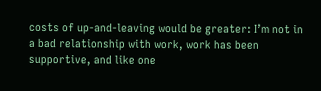costs of up-and-leaving would be greater: I’m not in a bad relationship with work, work has been supportive, and like one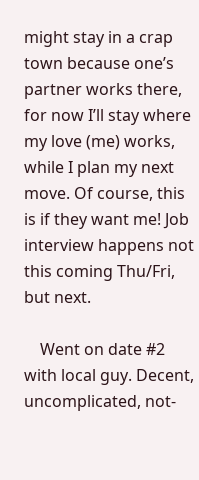might stay in a crap town because one’s partner works there, for now I’ll stay where my love (me) works, while I plan my next move. Of course, this is if they want me! Job interview happens not this coming Thu/Fri, but next.

    Went on date #2 with local guy. Decent, uncomplicated, not-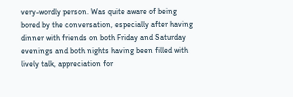very-wordly person. Was quite aware of being bored by the conversation, especially after having dinner with friends on both Friday and Saturday evenings and both nights having been filled with lively talk, appreciation for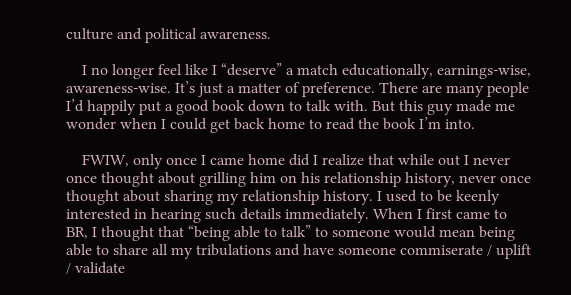culture and political awareness.

    I no longer feel like I “deserve” a match educationally, earnings-wise, awareness-wise. It’s just a matter of preference. There are many people I’d happily put a good book down to talk with. But this guy made me wonder when I could get back home to read the book I’m into.

    FWIW, only once I came home did I realize that while out I never once thought about grilling him on his relationship history, never once thought about sharing my relationship history. I used to be keenly interested in hearing such details immediately. When I first came to BR, I thought that “being able to talk” to someone would mean being able to share all my tribulations and have someone commiserate / uplift / validate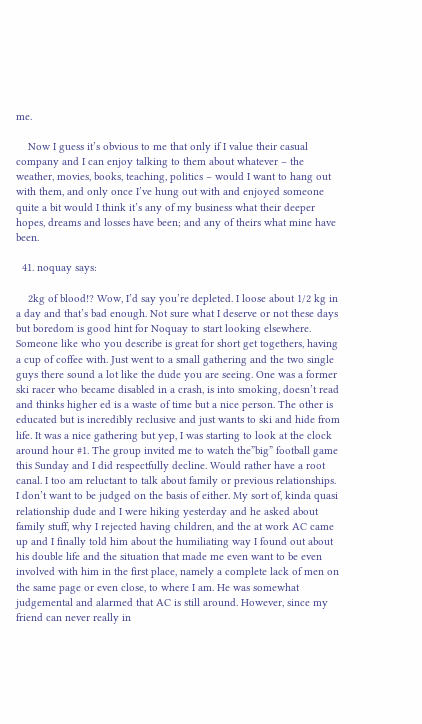me.

    Now I guess it’s obvious to me that only if I value their casual company and I can enjoy talking to them about whatever – the weather, movies, books, teaching, politics – would I want to hang out with them, and only once I’ve hung out with and enjoyed someone quite a bit would I think it’s any of my business what their deeper hopes, dreams and losses have been; and any of theirs what mine have been.

  41. noquay says:

    2kg of blood!? Wow, I’d say you’re depleted. I loose about 1/2 kg in a day and that’s bad enough. Not sure what I deserve or not these days but boredom is good hint for Noquay to start looking elsewhere. Someone like who you describe is great for short get togethers, having a cup of coffee with. Just went to a small gathering and the two single guys there sound a lot like the dude you are seeing. One was a former ski racer who became disabled in a crash, is into smoking, doesn’t read and thinks higher ed is a waste of time but a nice person. The other is educated but is incredibly reclusive and just wants to ski and hide from life. It was a nice gathering but yep, I was starting to look at the clock around hour #1. The group invited me to watch the”big” football game this Sunday and I did respectfully decline. Would rather have a root canal. I too am reluctant to talk about family or previous relationships. I don’t want to be judged on the basis of either. My sort of, kinda quasi relationship dude and I were hiking yesterday and he asked about family stuff, why I rejected having children, and the at work AC came up and I finally told him about the humiliating way I found out about his double life and the situation that made me even want to be even involved with him in the first place, namely a complete lack of men on the same page or even close, to where I am. He was somewhat judgemental and alarmed that AC is still around. However, since my friend can never really in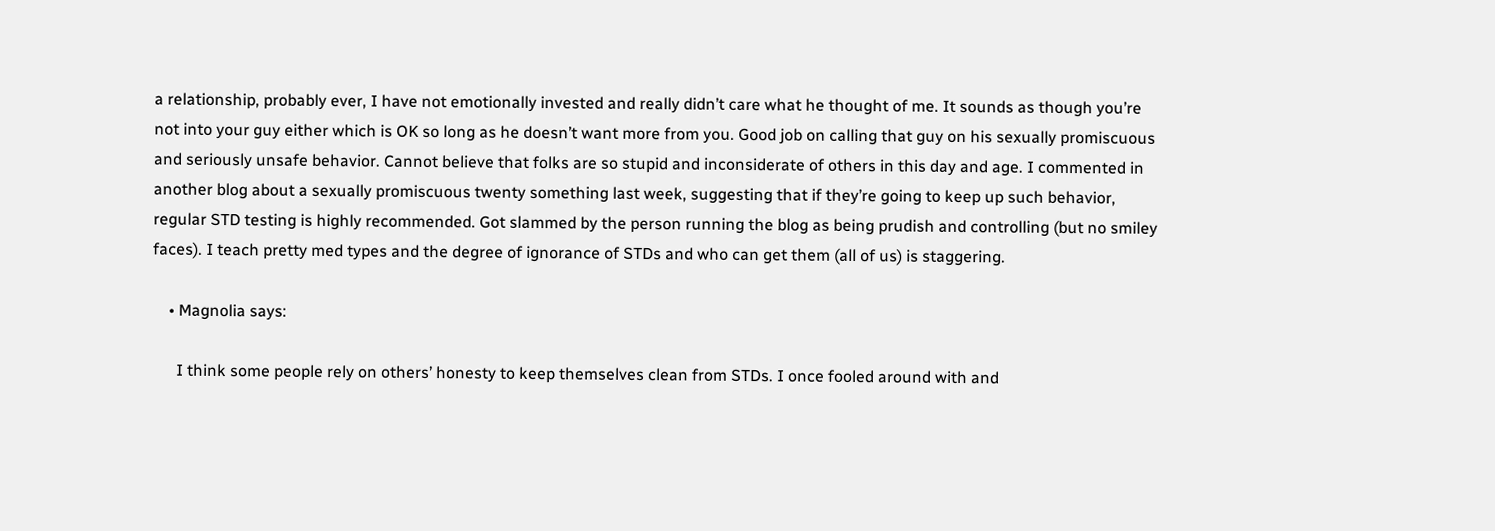a relationship, probably ever, I have not emotionally invested and really didn’t care what he thought of me. It sounds as though you’re not into your guy either which is OK so long as he doesn’t want more from you. Good job on calling that guy on his sexually promiscuous and seriously unsafe behavior. Cannot believe that folks are so stupid and inconsiderate of others in this day and age. I commented in another blog about a sexually promiscuous twenty something last week, suggesting that if they’re going to keep up such behavior, regular STD testing is highly recommended. Got slammed by the person running the blog as being prudish and controlling (but no smiley faces). I teach pretty med types and the degree of ignorance of STDs and who can get them (all of us) is staggering.

    • Magnolia says:

      I think some people rely on others’ honesty to keep themselves clean from STDs. I once fooled around with and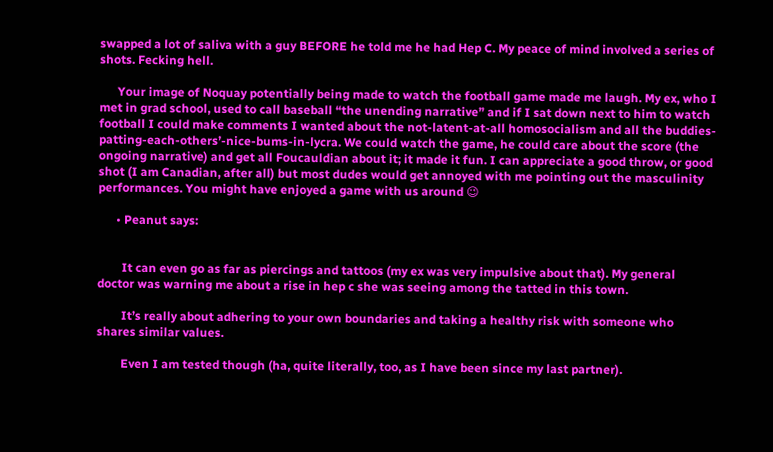swapped a lot of saliva with a guy BEFORE he told me he had Hep C. My peace of mind involved a series of shots. Fecking hell.

      Your image of Noquay potentially being made to watch the football game made me laugh. My ex, who I met in grad school, used to call baseball “the unending narrative” and if I sat down next to him to watch football I could make comments I wanted about the not-latent-at-all homosocialism and all the buddies-patting-each-others’-nice-bums-in-lycra. We could watch the game, he could care about the score (the ongoing narrative) and get all Foucauldian about it; it made it fun. I can appreciate a good throw, or good shot (I am Canadian, after all) but most dudes would get annoyed with me pointing out the masculinity performances. You might have enjoyed a game with us around 😉

      • Peanut says:


        It can even go as far as piercings and tattoos (my ex was very impulsive about that). My general doctor was warning me about a rise in hep c she was seeing among the tatted in this town.

        It’s really about adhering to your own boundaries and taking a healthy risk with someone who shares similar values.

        Even I am tested though (ha, quite literally, too, as I have been since my last partner).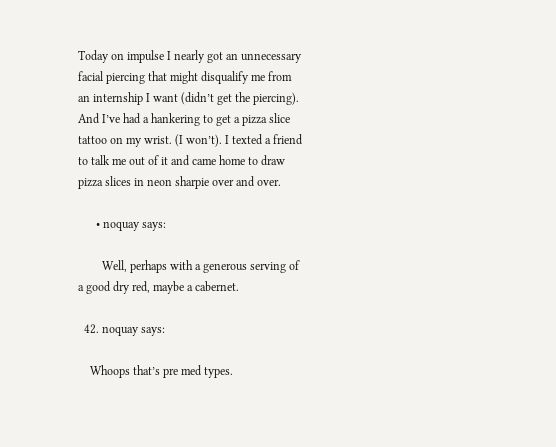Today on impulse I nearly got an unnecessary facial piercing that might disqualify me from an internship I want (didn’t get the piercing). And I’ve had a hankering to get a pizza slice tattoo on my wrist. (I won’t). I texted a friend to talk me out of it and came home to draw pizza slices in neon sharpie over and over.

      • noquay says:

        Well, perhaps with a generous serving of a good dry red, maybe a cabernet.

  42. noquay says:

    Whoops that’s pre med types.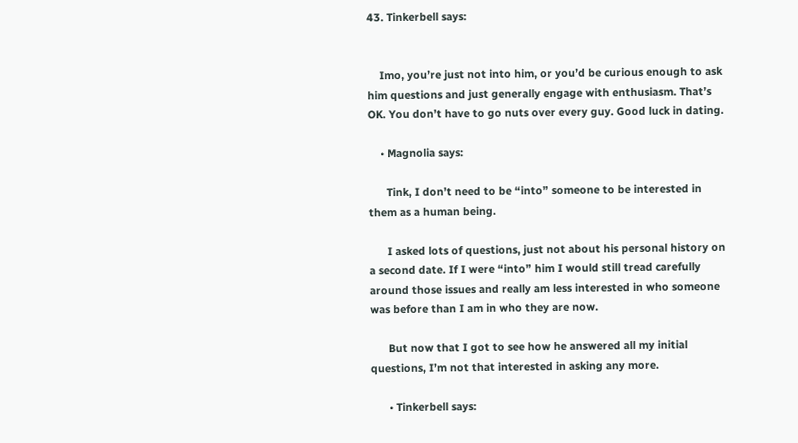43. Tinkerbell says:


    Imo, you’re just not into him, or you’d be curious enough to ask him questions and just generally engage with enthusiasm. That’s OK. You don’t have to go nuts over every guy. Good luck in dating.

    • Magnolia says:

      Tink, I don’t need to be “into” someone to be interested in them as a human being.

      I asked lots of questions, just not about his personal history on a second date. If I were “into” him I would still tread carefully around those issues and really am less interested in who someone was before than I am in who they are now.

      But now that I got to see how he answered all my initial questions, I’m not that interested in asking any more.

      • Tinkerbell says: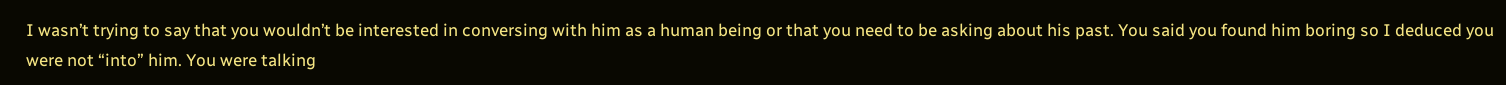I wasn’t trying to say that you wouldn’t be interested in conversing with him as a human being or that you need to be asking about his past. You said you found him boring so I deduced you were not “into” him. You were talking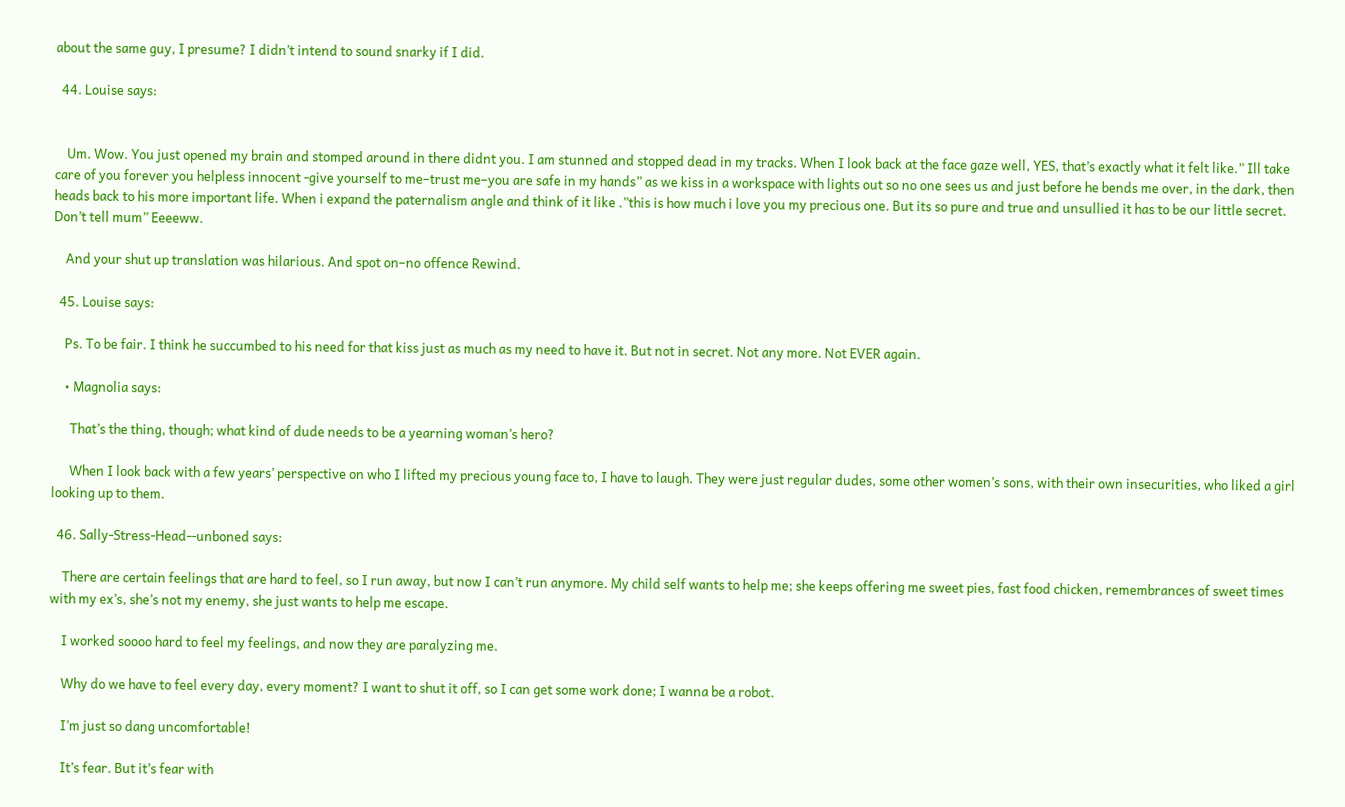about the same guy, I presume? I didn’t intend to sound snarky if I did.

  44. Louise says:


    Um. Wow. You just opened my brain and stomped around in there didnt you. I am stunned and stopped dead in my tracks. When I look back at the face gaze well, YES, that’s exactly what it felt like.” Ill take care of you forever you helpless innocent -give yourself to me–trust me–you are safe in my hands” as we kiss in a workspace with lights out so no one sees us and just before he bends me over, in the dark, then heads back to his more important life. When i expand the paternalism angle and think of it like .”this is how much i love you my precious one. But its so pure and true and unsullied it has to be our little secret. Don’t tell mum” Eeeeww.

    And your shut up translation was hilarious. And spot on–no offence Rewind.

  45. Louise says:

    Ps. To be fair. I think he succumbed to his need for that kiss just as much as my need to have it. But not in secret. Not any more. Not EVER again.

    • Magnolia says:

      That’s the thing, though; what kind of dude needs to be a yearning woman’s hero?

      When I look back with a few years’ perspective on who I lifted my precious young face to, I have to laugh. They were just regular dudes, some other women’s sons, with their own insecurities, who liked a girl looking up to them.

  46. Sally-Stress-Head--unboned says:

    There are certain feelings that are hard to feel, so I run away, but now I can’t run anymore. My child self wants to help me; she keeps offering me sweet pies, fast food chicken, remembrances of sweet times with my ex’s, she’s not my enemy, she just wants to help me escape.

    I worked soooo hard to feel my feelings, and now they are paralyzing me.

    Why do we have to feel every day, every moment? I want to shut it off, so I can get some work done; I wanna be a robot.

    I’m just so dang uncomfortable!

    It’s fear. But it’s fear with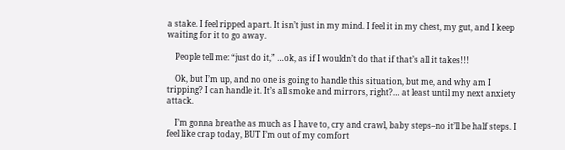a stake. I feel ripped apart. It isn’t just in my mind. I feel it in my chest, my gut, and I keep waiting for it to go away.

    People tell me: “just do it,” …ok, as if I wouldn’t do that if that’s all it takes!!!

    Ok, but I’m up, and no one is going to handle this situation, but me, and why am I tripping? I can handle it. It’s all smoke and mirrors, right?… at least until my next anxiety attack.

    I’m gonna breathe as much as I have to, cry and crawl, baby steps–no it’ll be half steps. I feel like crap today, BUT I’m out of my comfort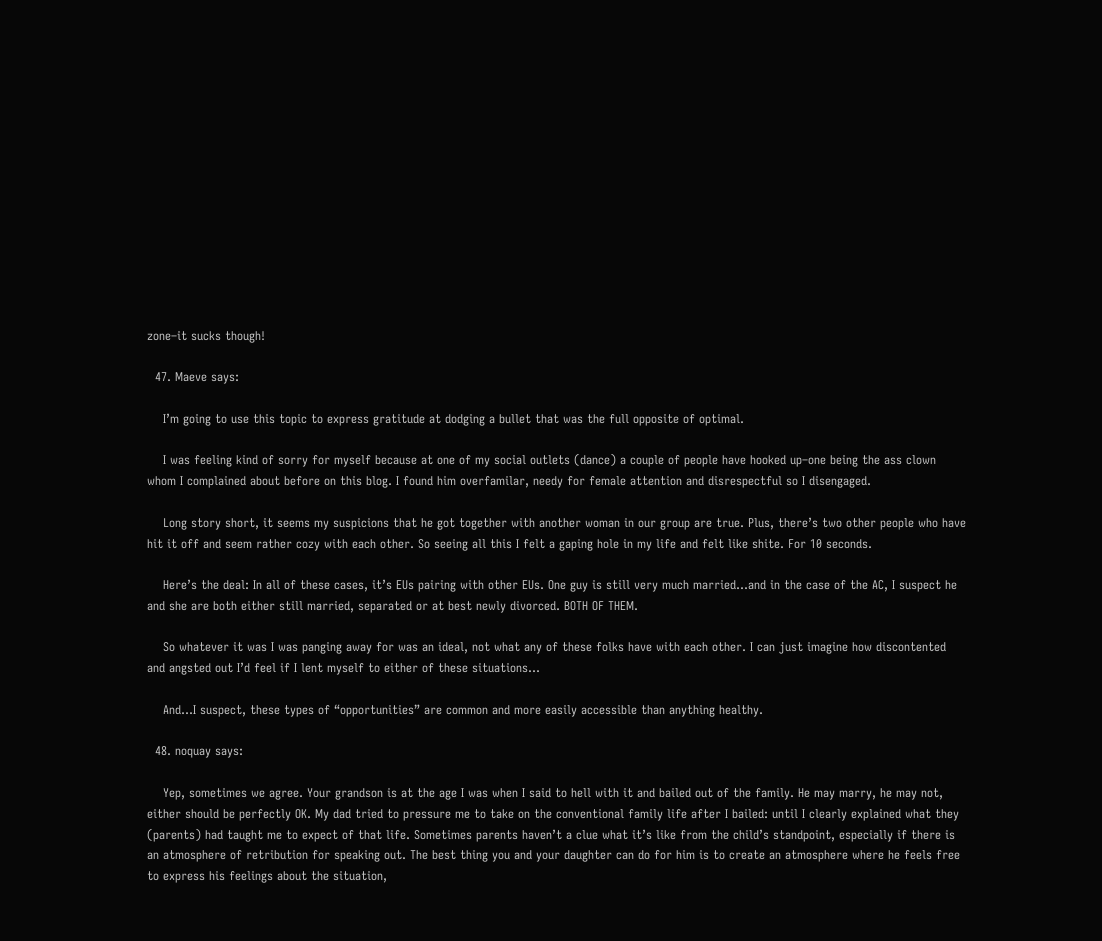zone–it sucks though!

  47. Maeve says:

    I’m going to use this topic to express gratitude at dodging a bullet that was the full opposite of optimal.

    I was feeling kind of sorry for myself because at one of my social outlets (dance) a couple of people have hooked up–one being the ass clown whom I complained about before on this blog. I found him overfamilar, needy for female attention and disrespectful so I disengaged.

    Long story short, it seems my suspicions that he got together with another woman in our group are true. Plus, there’s two other people who have hit it off and seem rather cozy with each other. So seeing all this I felt a gaping hole in my life and felt like shite. For 10 seconds.

    Here’s the deal: In all of these cases, it’s EUs pairing with other EUs. One guy is still very much married…and in the case of the AC, I suspect he and she are both either still married, separated or at best newly divorced. BOTH OF THEM.

    So whatever it was I was panging away for was an ideal, not what any of these folks have with each other. I can just imagine how discontented and angsted out I’d feel if I lent myself to either of these situations…

    And…I suspect, these types of “opportunities” are common and more easily accessible than anything healthy.

  48. noquay says:

    Yep, sometimes we agree. Your grandson is at the age I was when I said to hell with it and bailed out of the family. He may marry, he may not, either should be perfectly OK. My dad tried to pressure me to take on the conventional family life after I bailed: until I clearly explained what they (parents) had taught me to expect of that life. Sometimes parents haven’t a clue what it’s like from the child’s standpoint, especially if there is an atmosphere of retribution for speaking out. The best thing you and your daughter can do for him is to create an atmosphere where he feels free to express his feelings about the situation,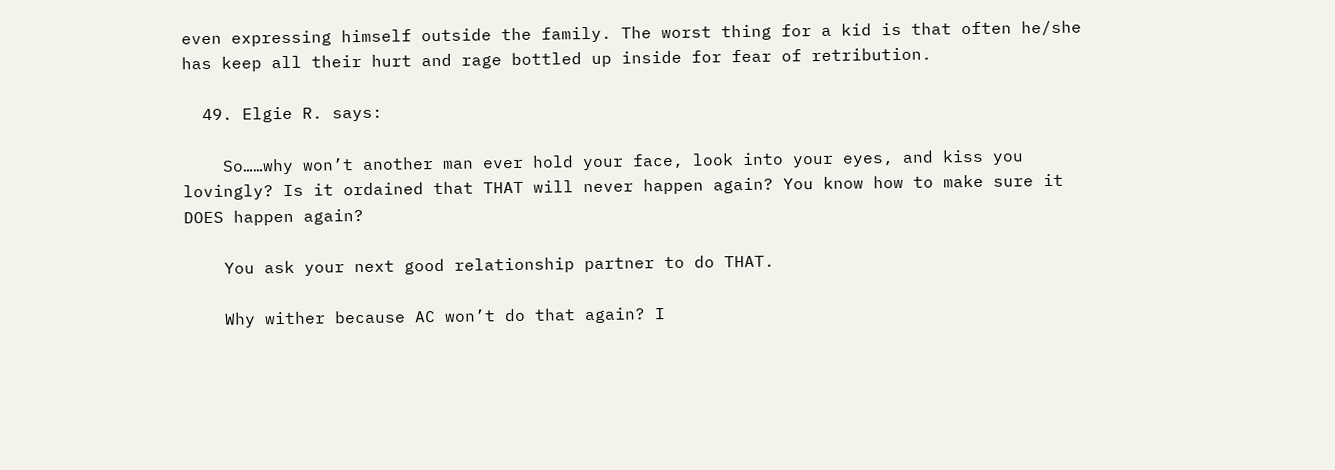even expressing himself outside the family. The worst thing for a kid is that often he/she has keep all their hurt and rage bottled up inside for fear of retribution.

  49. Elgie R. says:

    So……why won’t another man ever hold your face, look into your eyes, and kiss you lovingly? Is it ordained that THAT will never happen again? You know how to make sure it DOES happen again?

    You ask your next good relationship partner to do THAT.

    Why wither because AC won’t do that again? I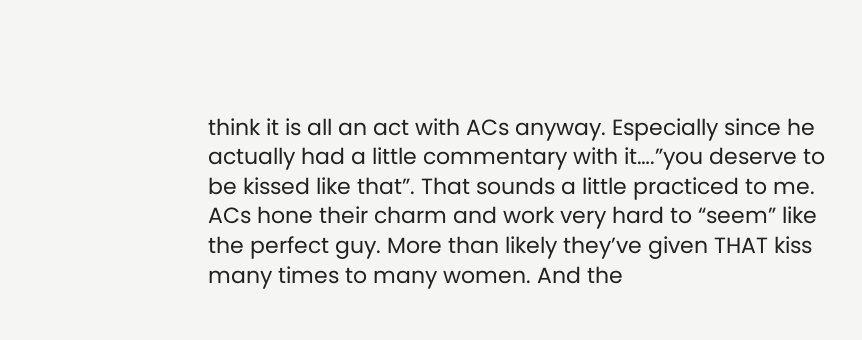think it is all an act with ACs anyway. Especially since he actually had a little commentary with it….”you deserve to be kissed like that”. That sounds a little practiced to me. ACs hone their charm and work very hard to “seem” like the perfect guy. More than likely they’ve given THAT kiss many times to many women. And the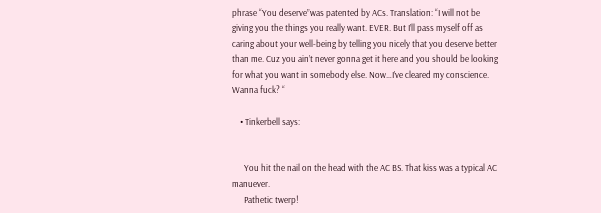phrase “You deserve”was patented by ACs. Translation: “I will not be giving you the things you really want. EVER. But I’ll pass myself off as caring about your well-being by telling you nicely that you deserve better than me. Cuz you ain’t never gonna get it here and you should be looking for what you want in somebody else. Now…I’ve cleared my conscience. Wanna fuck? “

    • Tinkerbell says:


      You hit the nail on the head with the AC BS. That kiss was a typical AC manuever.
      Pathetic twerp!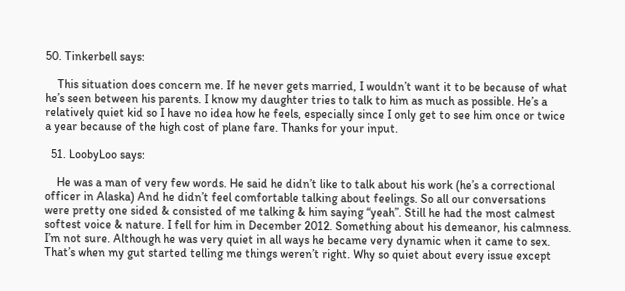50. Tinkerbell says:

    This situation does concern me. If he never gets married, I wouldn’t want it to be because of what he’s seen between his parents. I know my daughter tries to talk to him as much as possible. He’s a relatively quiet kid so I have no idea how he feels, especially since I only get to see him once or twice a year because of the high cost of plane fare. Thanks for your input.

  51. LoobyLoo says:

    He was a man of very few words. He said he didn’t like to talk about his work (he’s a correctional officer in Alaska) And he didn’t feel comfortable talking about feelings. So all our conversations were pretty one sided & consisted of me talking & him saying “yeah”. Still he had the most calmest softest voice & nature. I fell for him in December 2012. Something about his demeanor, his calmness. I’m not sure. Although he was very quiet in all ways he became very dynamic when it came to sex. That’s when my gut started telling me things weren’t right. Why so quiet about every issue except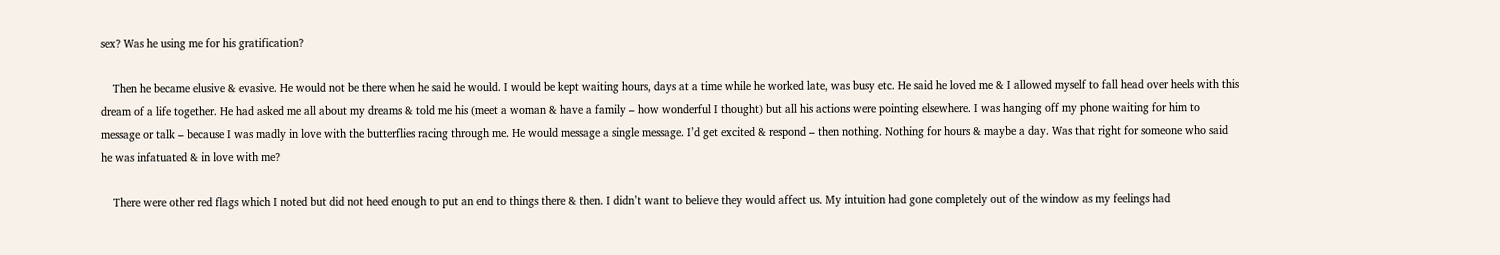sex? Was he using me for his gratification?

    Then he became elusive & evasive. He would not be there when he said he would. I would be kept waiting hours, days at a time while he worked late, was busy etc. He said he loved me & I allowed myself to fall head over heels with this dream of a life together. He had asked me all about my dreams & told me his (meet a woman & have a family – how wonderful I thought) but all his actions were pointing elsewhere. I was hanging off my phone waiting for him to message or talk – because I was madly in love with the butterflies racing through me. He would message a single message. I’d get excited & respond – then nothing. Nothing for hours & maybe a day. Was that right for someone who said he was infatuated & in love with me?

    There were other red flags which I noted but did not heed enough to put an end to things there & then. I didn’t want to believe they would affect us. My intuition had gone completely out of the window as my feelings had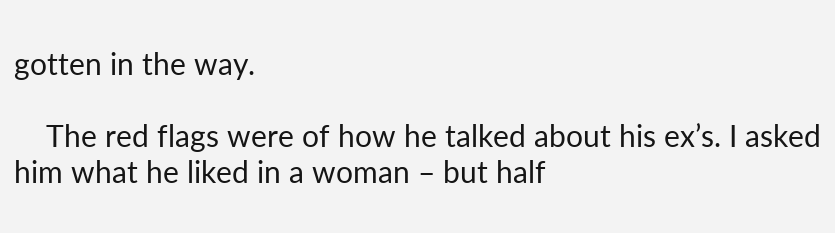gotten in the way.

    The red flags were of how he talked about his ex’s. I asked him what he liked in a woman – but half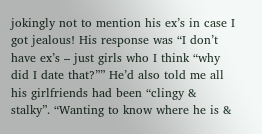jokingly not to mention his ex’s in case I got jealous! His response was “I don’t have ex’s – just girls who I think “why did I date that?”” He’d also told me all his girlfriends had been “clingy & stalky”. “Wanting to know where he is &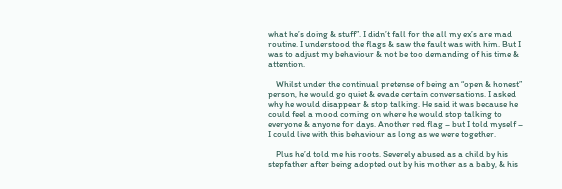what he’s doing & stuff”. I didn’t fall for the all my ex’s are mad routine. I understood the flags & saw the fault was with him. But I was to adjust my behaviour & not be too demanding of his time & attention.

    Whilst under the continual pretense of being an “open & honest” person, he would go quiet & evade certain conversations. I asked why he would disappear & stop talking. He said it was because he could feel a mood coming on where he would stop talking to everyone & anyone for days. Another red flag – but I told myself – I could live with this behaviour as long as we were together.

    Plus he’d told me his roots. Severely abused as a child by his stepfather after being adopted out by his mother as a baby, & his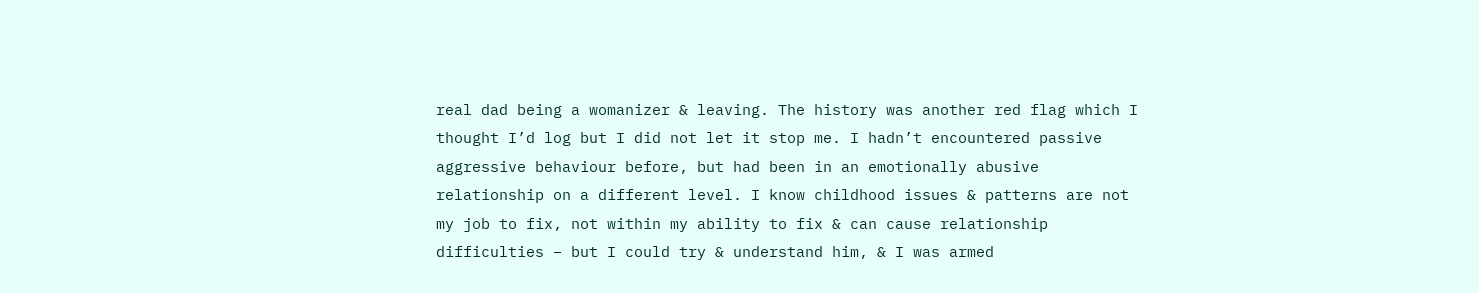real dad being a womanizer & leaving. The history was another red flag which I thought I’d log but I did not let it stop me. I hadn’t encountered passive aggressive behaviour before, but had been in an emotionally abusive relationship on a different level. I know childhood issues & patterns are not my job to fix, not within my ability to fix & can cause relationship difficulties – but I could try & understand him, & I was armed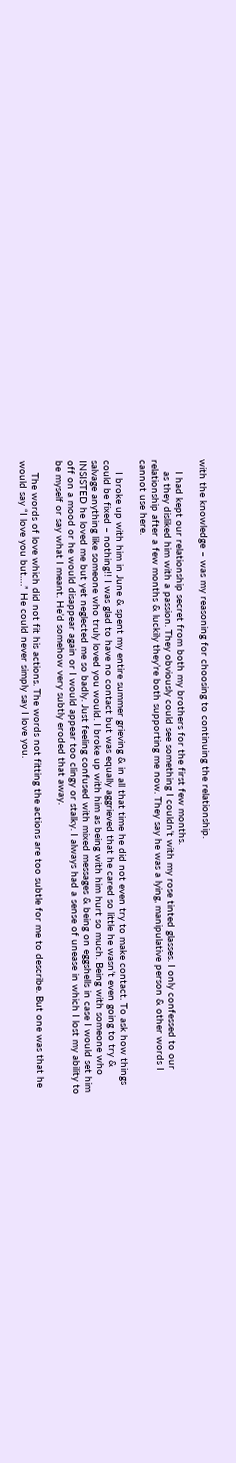with the knowledge – was my reasoning for choosing to continuing the relationship.

    I had kept our relationship secret from both my brothers for the first few months.
    as they disliked him with a passion. They obviously could see something I couldn’t with my rose tinted glasses. I only confessed to our relationship after a few months & luckily they’re both supporting me now. They say he was a lying, manipulative person & other words I cannot use here.

    I broke up with him in June & spent my entire summer grieving & in all that time he did not even try to make contact. To ask how things could be fixed – nothing!! I was glad to have no contact but was equally aggrieved that he cared so little he wasn’t even going to try & salvage anything like someone who truly loved you would. I broke up with him as being with him hurt so much. Being with someone who INSISTED he loved me but yet neglected me so badly. Just feeling confused with mixed messages & being on eggshells in case I would set him off on a mood or he would disappear again or I would appear too clingy or stalky. I always had a sense of unease in which I lost my ability to be myself or say what I meant. He’d somehow very subtly eroded that away.

    The words of love which did not fit his actions. The words not fitting the actions are too subtle for me to describe. But one was that he would say “I love you but….” He could never simply say I love you.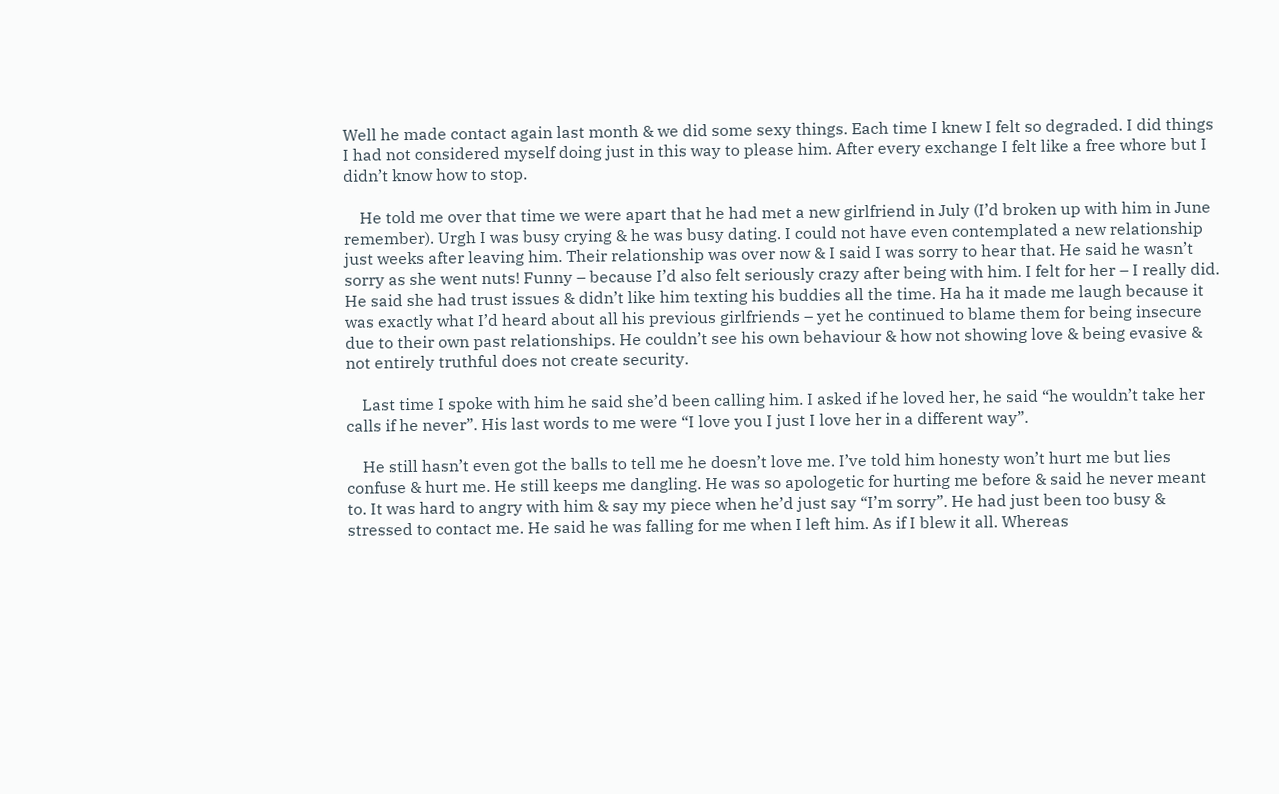Well he made contact again last month & we did some sexy things. Each time I knew I felt so degraded. I did things I had not considered myself doing just in this way to please him. After every exchange I felt like a free whore but I didn’t know how to stop.

    He told me over that time we were apart that he had met a new girlfriend in July (I’d broken up with him in June remember). Urgh I was busy crying & he was busy dating. I could not have even contemplated a new relationship just weeks after leaving him. Their relationship was over now & I said I was sorry to hear that. He said he wasn’t sorry as she went nuts! Funny – because I’d also felt seriously crazy after being with him. I felt for her – I really did. He said she had trust issues & didn’t like him texting his buddies all the time. Ha ha it made me laugh because it was exactly what I’d heard about all his previous girlfriends – yet he continued to blame them for being insecure due to their own past relationships. He couldn’t see his own behaviour & how not showing love & being evasive & not entirely truthful does not create security.

    Last time I spoke with him he said she’d been calling him. I asked if he loved her, he said “he wouldn’t take her calls if he never”. His last words to me were “I love you I just I love her in a different way”.

    He still hasn’t even got the balls to tell me he doesn’t love me. I’ve told him honesty won’t hurt me but lies confuse & hurt me. He still keeps me dangling. He was so apologetic for hurting me before & said he never meant to. It was hard to angry with him & say my piece when he’d just say “I’m sorry”. He had just been too busy & stressed to contact me. He said he was falling for me when I left him. As if I blew it all. Whereas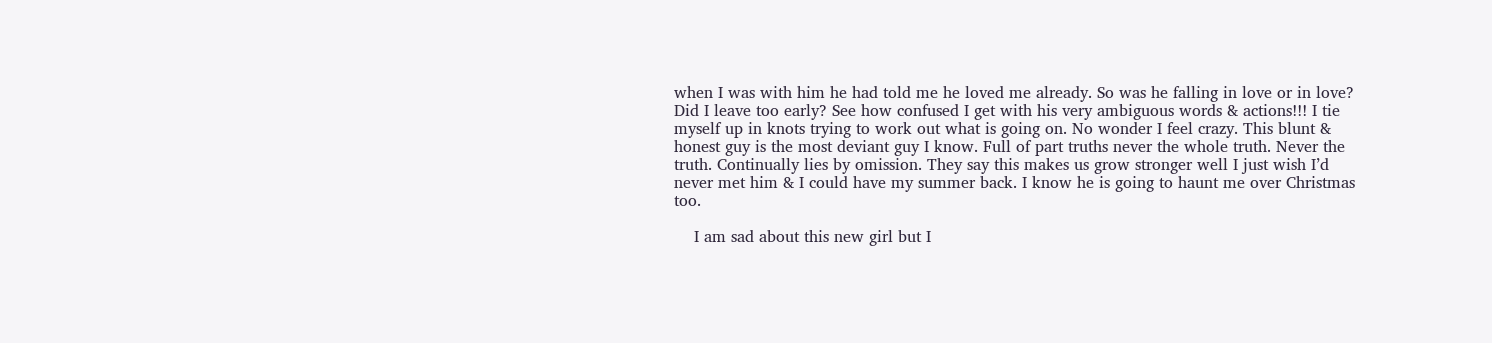when I was with him he had told me he loved me already. So was he falling in love or in love? Did I leave too early? See how confused I get with his very ambiguous words & actions!!! I tie myself up in knots trying to work out what is going on. No wonder I feel crazy. This blunt & honest guy is the most deviant guy I know. Full of part truths never the whole truth. Never the truth. Continually lies by omission. They say this makes us grow stronger well I just wish I’d never met him & I could have my summer back. I know he is going to haunt me over Christmas too.

    I am sad about this new girl but I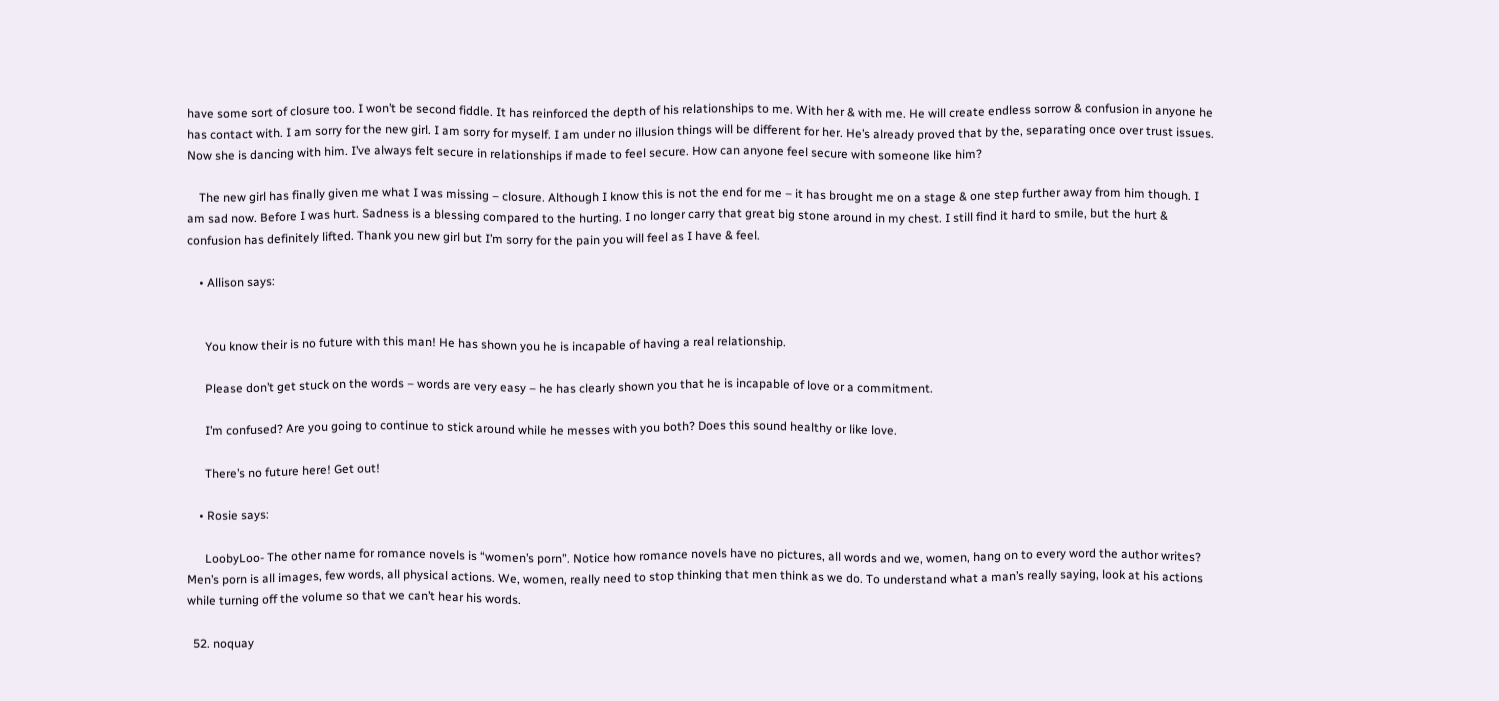have some sort of closure too. I won’t be second fiddle. It has reinforced the depth of his relationships to me. With her & with me. He will create endless sorrow & confusion in anyone he has contact with. I am sorry for the new girl. I am sorry for myself. I am under no illusion things will be different for her. He’s already proved that by the, separating once over trust issues. Now she is dancing with him. I’ve always felt secure in relationships if made to feel secure. How can anyone feel secure with someone like him?

    The new girl has finally given me what I was missing – closure. Although I know this is not the end for me – it has brought me on a stage & one step further away from him though. I am sad now. Before I was hurt. Sadness is a blessing compared to the hurting. I no longer carry that great big stone around in my chest. I still find it hard to smile, but the hurt & confusion has definitely lifted. Thank you new girl but I’m sorry for the pain you will feel as I have & feel.

    • Allison says:


      You know their is no future with this man! He has shown you he is incapable of having a real relationship.

      Please don’t get stuck on the words – words are very easy – he has clearly shown you that he is incapable of love or a commitment.

      I’m confused? Are you going to continue to stick around while he messes with you both? Does this sound healthy or like love.

      There’s no future here! Get out!

    • Rosie says:

      LoobyLoo- The other name for romance novels is “women’s porn”. Notice how romance novels have no pictures, all words and we, women, hang on to every word the author writes? Men’s porn is all images, few words, all physical actions. We, women, really need to stop thinking that men think as we do. To understand what a man’s really saying, look at his actions while turning off the volume so that we can’t hear his words.

  52. noquay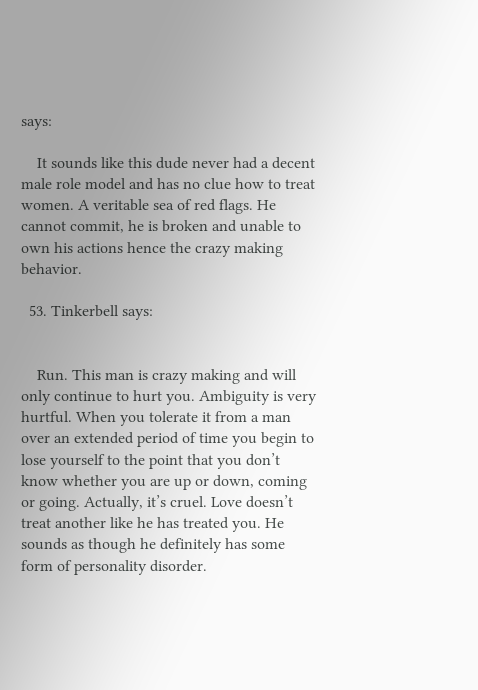says:

    It sounds like this dude never had a decent male role model and has no clue how to treat women. A veritable sea of red flags. He cannot commit, he is broken and unable to own his actions hence the crazy making behavior.

  53. Tinkerbell says:


    Run. This man is crazy making and will only continue to hurt you. Ambiguity is very hurtful. When you tolerate it from a man over an extended period of time you begin to lose yourself to the point that you don’t know whether you are up or down, coming or going. Actually, it’s cruel. Love doesn’t treat another like he has treated you. He sounds as though he definitely has some form of personality disorder.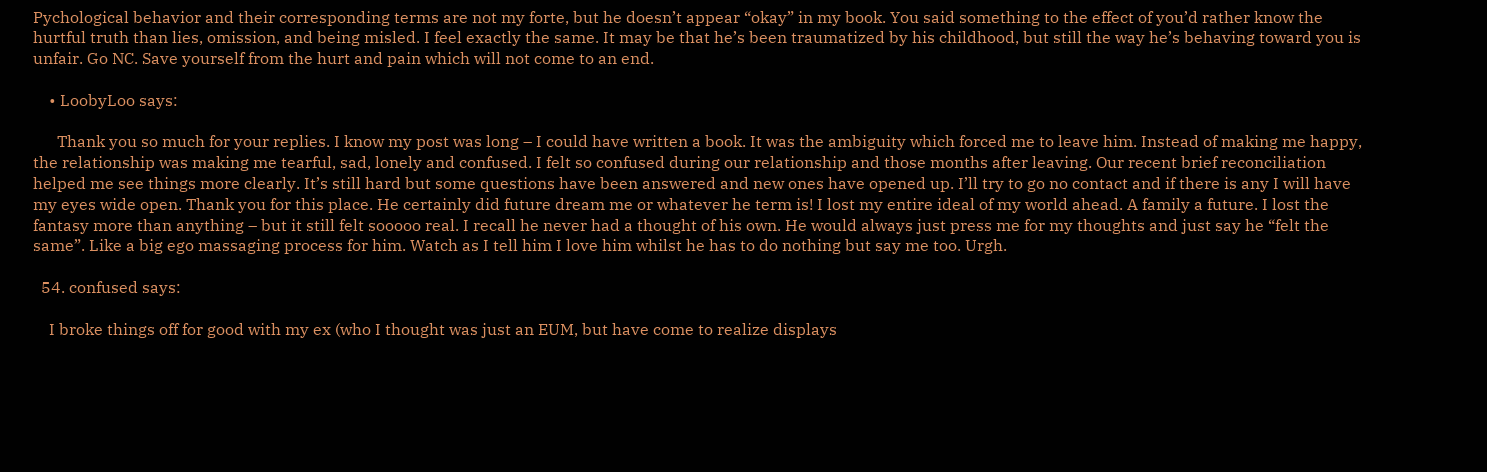Pychological behavior and their corresponding terms are not my forte, but he doesn’t appear “okay” in my book. You said something to the effect of you’d rather know the hurtful truth than lies, omission, and being misled. I feel exactly the same. It may be that he’s been traumatized by his childhood, but still the way he’s behaving toward you is unfair. Go NC. Save yourself from the hurt and pain which will not come to an end.

    • LoobyLoo says:

      Thank you so much for your replies. I know my post was long – I could have written a book. It was the ambiguity which forced me to leave him. Instead of making me happy, the relationship was making me tearful, sad, lonely and confused. I felt so confused during our relationship and those months after leaving. Our recent brief reconciliation helped me see things more clearly. It’s still hard but some questions have been answered and new ones have opened up. I’ll try to go no contact and if there is any I will have my eyes wide open. Thank you for this place. He certainly did future dream me or whatever he term is! I lost my entire ideal of my world ahead. A family a future. I lost the fantasy more than anything – but it still felt sooooo real. I recall he never had a thought of his own. He would always just press me for my thoughts and just say he “felt the same”. Like a big ego massaging process for him. Watch as I tell him I love him whilst he has to do nothing but say me too. Urgh.

  54. confused says:

    I broke things off for good with my ex (who I thought was just an EUM, but have come to realize displays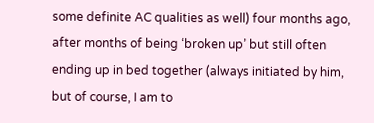some definite AC qualities as well) four months ago, after months of being ‘broken up’ but still often ending up in bed together (always initiated by him, but of course, I am to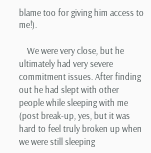blame too for giving him access to me!).

    We were very close, but he ultimately had very severe commitment issues. After finding out he had slept with other people while sleeping with me (post break-up, yes, but it was hard to feel truly broken up when we were still sleeping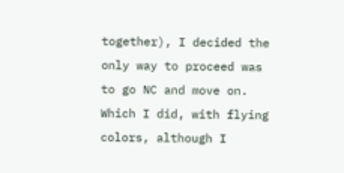together), I decided the only way to proceed was to go NC and move on. Which I did, with flying colors, although I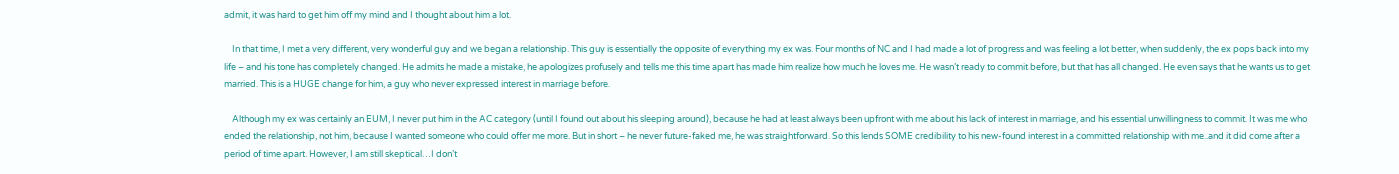admit, it was hard to get him off my mind and I thought about him a lot.

    In that time, I met a very different, very wonderful guy and we began a relationship. This guy is essentially the opposite of everything my ex was. Four months of NC and I had made a lot of progress and was feeling a lot better, when suddenly, the ex pops back into my life – and his tone has completely changed. He admits he made a mistake, he apologizes profusely and tells me this time apart has made him realize how much he loves me. He wasn’t ready to commit before, but that has all changed. He even says that he wants us to get married. This is a HUGE change for him, a guy who never expressed interest in marriage before.

    Although my ex was certainly an EUM, I never put him in the AC category (until I found out about his sleeping around), because he had at least always been upfront with me about his lack of interest in marriage, and his essential unwillingness to commit. It was me who ended the relationship, not him, because I wanted someone who could offer me more. But in short – he never future-faked me, he was straightforward. So this lends SOME credibility to his new-found interest in a committed relationship with me..and it did come after a period of time apart. However, I am still skeptical…I don’t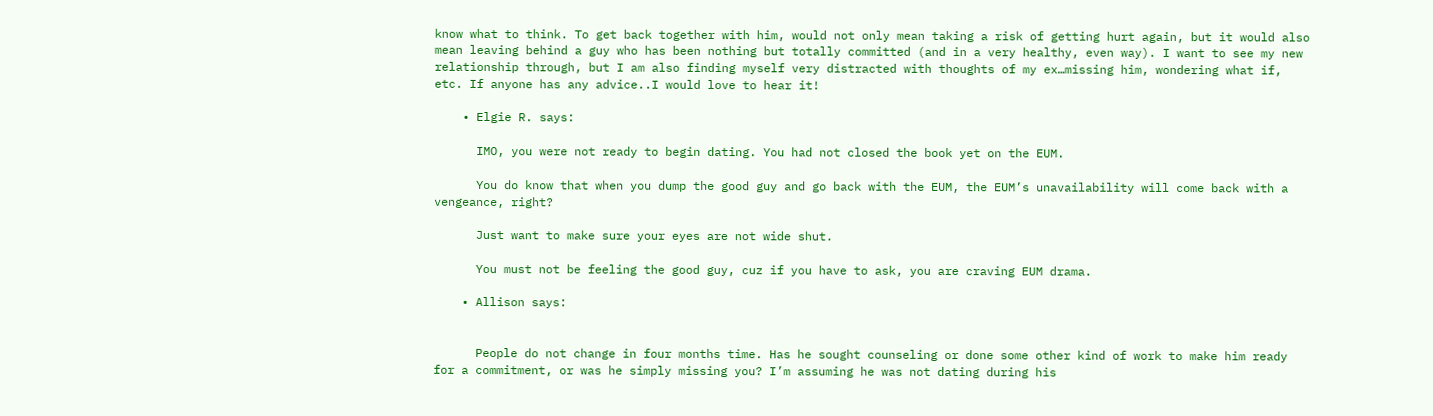know what to think. To get back together with him, would not only mean taking a risk of getting hurt again, but it would also mean leaving behind a guy who has been nothing but totally committed (and in a very healthy, even way). I want to see my new relationship through, but I am also finding myself very distracted with thoughts of my ex…missing him, wondering what if, etc. If anyone has any advice..I would love to hear it!

    • Elgie R. says:

      IMO, you were not ready to begin dating. You had not closed the book yet on the EUM.

      You do know that when you dump the good guy and go back with the EUM, the EUM’s unavailability will come back with a vengeance, right?

      Just want to make sure your eyes are not wide shut.

      You must not be feeling the good guy, cuz if you have to ask, you are craving EUM drama.

    • Allison says:


      People do not change in four months time. Has he sought counseling or done some other kind of work to make him ready for a commitment, or was he simply missing you? I’m assuming he was not dating during his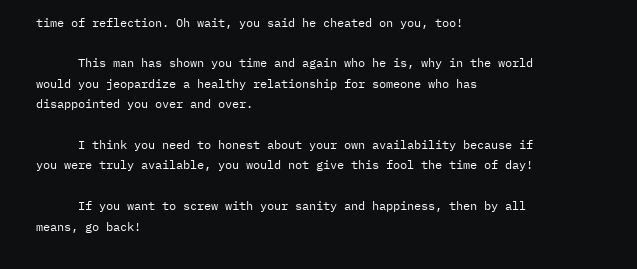time of reflection. Oh wait, you said he cheated on you, too!

      This man has shown you time and again who he is, why in the world would you jeopardize a healthy relationship for someone who has disappointed you over and over.

      I think you need to honest about your own availability because if you were truly available, you would not give this fool the time of day!

      If you want to screw with your sanity and happiness, then by all means, go back!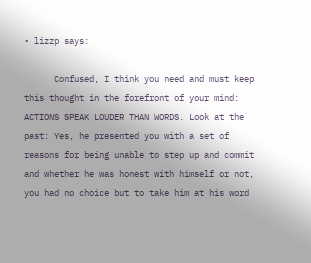• lizzp says:

      Confused, I think you need and must keep this thought in the forefront of your mind: ACTIONS SPEAK LOUDER THAN WORDS. Look at the past: Yes, he presented you with a set of reasons for being unable to step up and commit and whether he was honest with himself or not, you had no choice but to take him at his word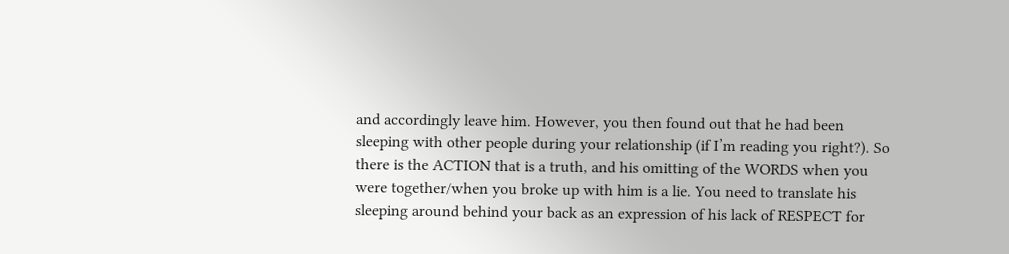and accordingly leave him. However, you then found out that he had been sleeping with other people during your relationship (if I’m reading you right?). So there is the ACTION that is a truth, and his omitting of the WORDS when you were together/when you broke up with him is a lie. You need to translate his sleeping around behind your back as an expression of his lack of RESPECT for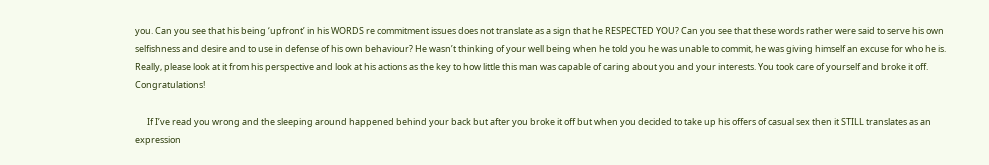you. Can you see that his being ‘upfront’ in his WORDS re commitment issues does not translate as a sign that he RESPECTED YOU? Can you see that these words rather were said to serve his own selfishness and desire and to use in defense of his own behaviour? He wasn’t thinking of your well being when he told you he was unable to commit, he was giving himself an excuse for who he is. Really, please look at it from his perspective and look at his actions as the key to how little this man was capable of caring about you and your interests. You took care of yourself and broke it off. Congratulations!

      If I’ve read you wrong and the sleeping around happened behind your back but after you broke it off but when you decided to take up his offers of casual sex then it STILL translates as an expression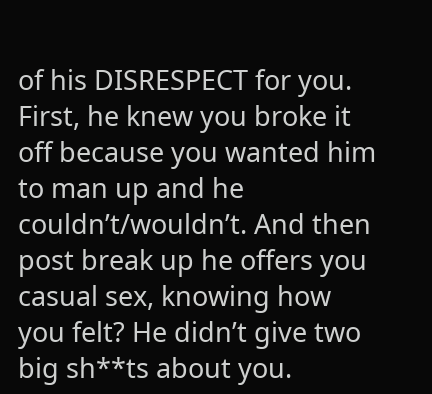of his DISRESPECT for you. First, he knew you broke it off because you wanted him to man up and he couldn’t/wouldn’t. And then post break up he offers you casual sex, knowing how you felt? He didn’t give two big sh**ts about you.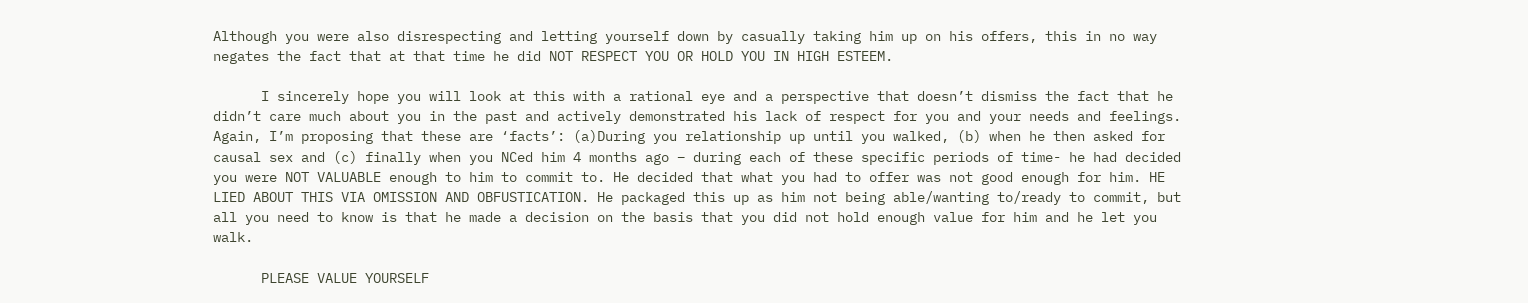Although you were also disrespecting and letting yourself down by casually taking him up on his offers, this in no way negates the fact that at that time he did NOT RESPECT YOU OR HOLD YOU IN HIGH ESTEEM.

      I sincerely hope you will look at this with a rational eye and a perspective that doesn’t dismiss the fact that he didn’t care much about you in the past and actively demonstrated his lack of respect for you and your needs and feelings. Again, I’m proposing that these are ‘facts’: (a)During you relationship up until you walked, (b) when he then asked for causal sex and (c) finally when you NCed him 4 months ago – during each of these specific periods of time- he had decided you were NOT VALUABLE enough to him to commit to. He decided that what you had to offer was not good enough for him. HE LIED ABOUT THIS VIA OMISSION AND OBFUSTICATION. He packaged this up as him not being able/wanting to/ready to commit, but all you need to know is that he made a decision on the basis that you did not hold enough value for him and he let you walk.

      PLEASE VALUE YOURSELF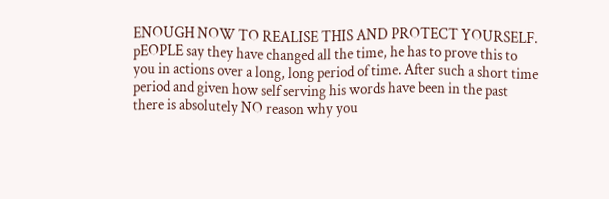ENOUGH NOW TO REALISE THIS AND PROTECT YOURSELF. pEOPLE say they have changed all the time, he has to prove this to you in actions over a long, long period of time. After such a short time period and given how self serving his words have been in the past there is absolutely NO reason why you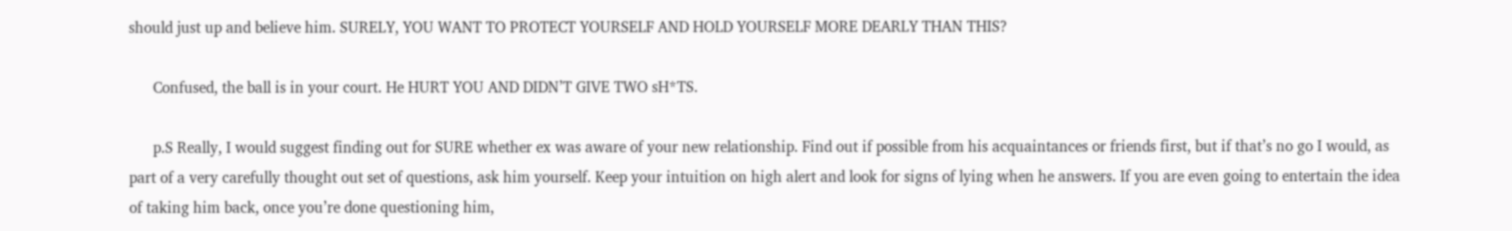should just up and believe him. SURELY, YOU WANT TO PROTECT YOURSELF AND HOLD YOURSELF MORE DEARLY THAN THIS?

      Confused, the ball is in your court. He HURT YOU AND DIDN’T GIVE TWO sH*TS.

      p.S Really, I would suggest finding out for SURE whether ex was aware of your new relationship. Find out if possible from his acquaintances or friends first, but if that’s no go I would, as part of a very carefully thought out set of questions, ask him yourself. Keep your intuition on high alert and look for signs of lying when he answers. If you are even going to entertain the idea of taking him back, once you’re done questioning him,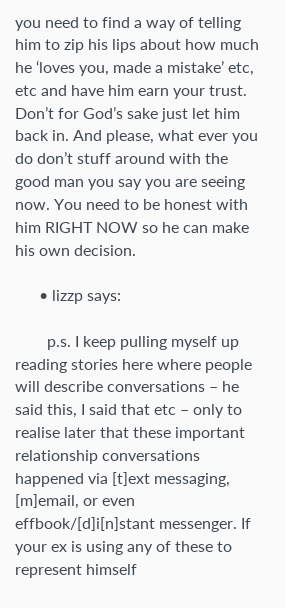you need to find a way of telling him to zip his lips about how much he ‘loves you, made a mistake’ etc, etc and have him earn your trust. Don’t for God’s sake just let him back in. And please, what ever you do don’t stuff around with the good man you say you are seeing now. You need to be honest with him RIGHT NOW so he can make his own decision.

      • lizzp says:

        p.s. I keep pulling myself up reading stories here where people will describe conversations – he said this, I said that etc – only to realise later that these important relationship conversations happened via [t]ext messaging, [m]email, or even effbook/[d]i[n]stant messenger. If your ex is using any of these to represent himself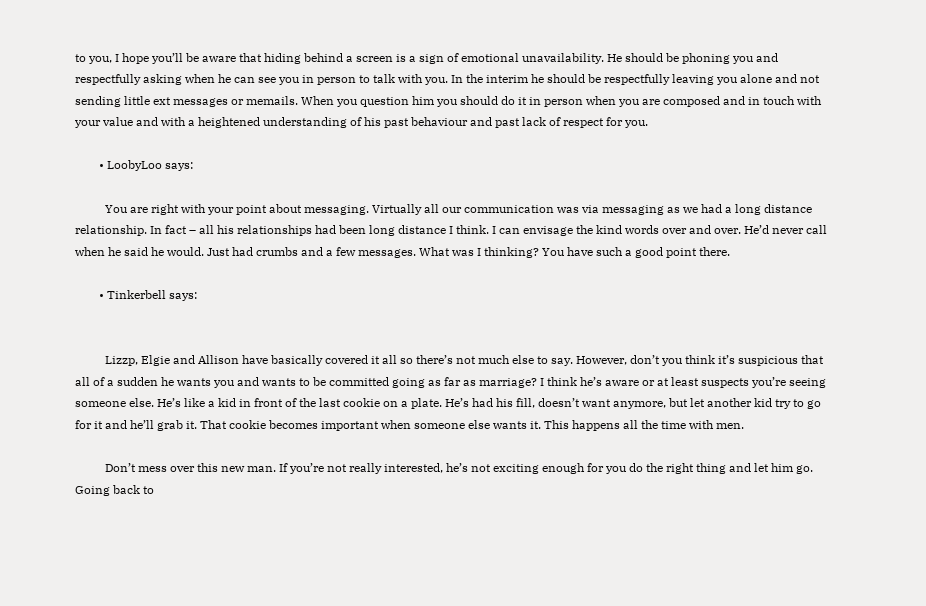to you, I hope you’ll be aware that hiding behind a screen is a sign of emotional unavailability. He should be phoning you and respectfully asking when he can see you in person to talk with you. In the interim he should be respectfully leaving you alone and not sending little ext messages or memails. When you question him you should do it in person when you are composed and in touch with your value and with a heightened understanding of his past behaviour and past lack of respect for you.

        • LoobyLoo says:

          You are right with your point about messaging. Virtually all our communication was via messaging as we had a long distance relationship. In fact – all his relationships had been long distance I think. I can envisage the kind words over and over. He’d never call when he said he would. Just had crumbs and a few messages. What was I thinking? You have such a good point there.

        • Tinkerbell says:


          Lizzp, Elgie and Allison have basically covered it all so there’s not much else to say. However, don’t you think it’s suspicious that all of a sudden he wants you and wants to be committed going as far as marriage? I think he’s aware or at least suspects you’re seeing someone else. He’s like a kid in front of the last cookie on a plate. He’s had his fill, doesn’t want anymore, but let another kid try to go for it and he’ll grab it. That cookie becomes important when someone else wants it. This happens all the time with men.

          Don’t mess over this new man. If you’re not really interested, he’s not exciting enough for you do the right thing and let him go. Going back to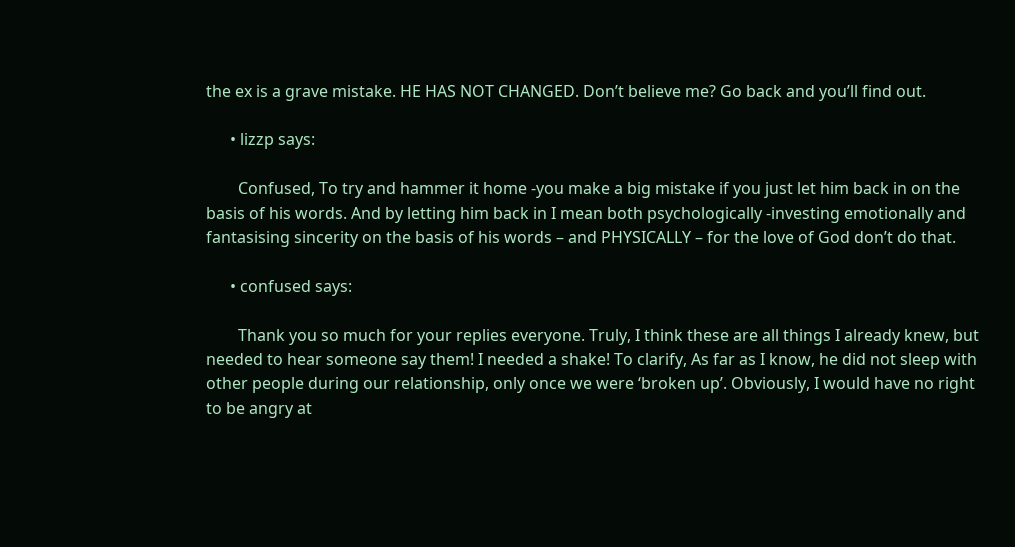the ex is a grave mistake. HE HAS NOT CHANGED. Don’t believe me? Go back and you’ll find out.

      • lizzp says:

        Confused, To try and hammer it home -you make a big mistake if you just let him back in on the basis of his words. And by letting him back in I mean both psychologically -investing emotionally and fantasising sincerity on the basis of his words – and PHYSICALLY – for the love of God don’t do that.

      • confused says:

        Thank you so much for your replies everyone. Truly, I think these are all things I already knew, but needed to hear someone say them! I needed a shake! To clarify, As far as I know, he did not sleep with other people during our relationship, only once we were ‘broken up’. Obviously, I would have no right to be angry at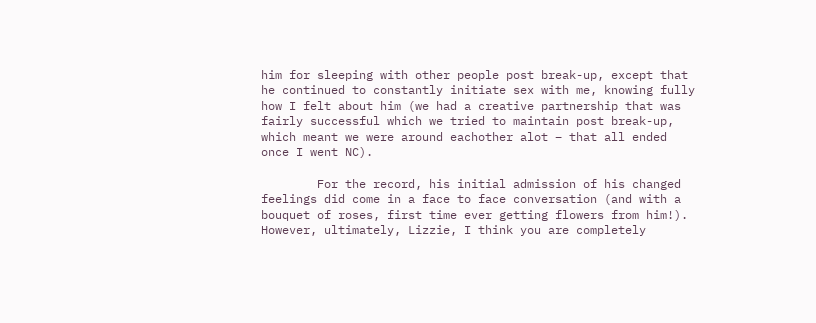him for sleeping with other people post break-up, except that he continued to constantly initiate sex with me, knowing fully how I felt about him (we had a creative partnership that was fairly successful which we tried to maintain post break-up, which meant we were around eachother alot – that all ended once I went NC).

        For the record, his initial admission of his changed feelings did come in a face to face conversation (and with a bouquet of roses, first time ever getting flowers from him!). However, ultimately, Lizzie, I think you are completely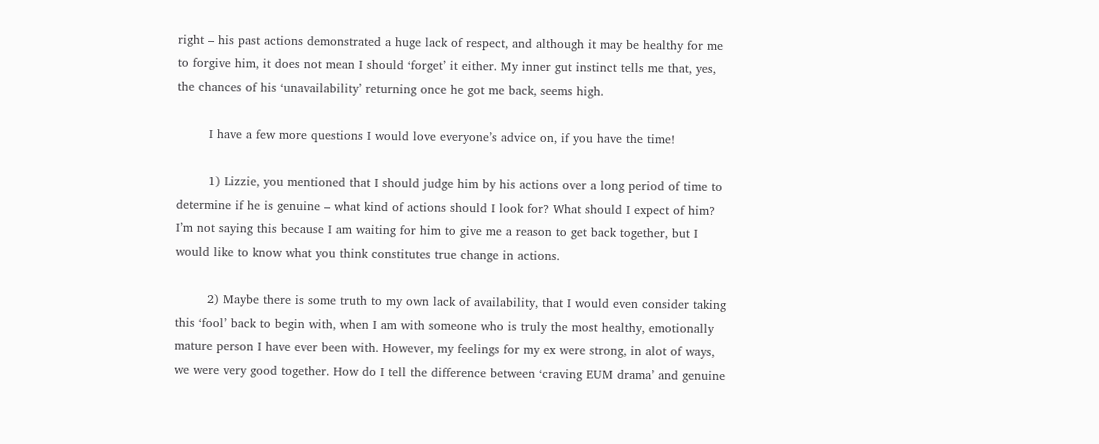right – his past actions demonstrated a huge lack of respect, and although it may be healthy for me to forgive him, it does not mean I should ‘forget’ it either. My inner gut instinct tells me that, yes, the chances of his ‘unavailability’ returning once he got me back, seems high.

        I have a few more questions I would love everyone’s advice on, if you have the time!

        1) Lizzie, you mentioned that I should judge him by his actions over a long period of time to determine if he is genuine – what kind of actions should I look for? What should I expect of him? I’m not saying this because I am waiting for him to give me a reason to get back together, but I would like to know what you think constitutes true change in actions.

        2) Maybe there is some truth to my own lack of availability, that I would even consider taking this ‘fool’ back to begin with, when I am with someone who is truly the most healthy, emotionally mature person I have ever been with. However, my feelings for my ex were strong, in alot of ways, we were very good together. How do I tell the difference between ‘craving EUM drama’ and genuine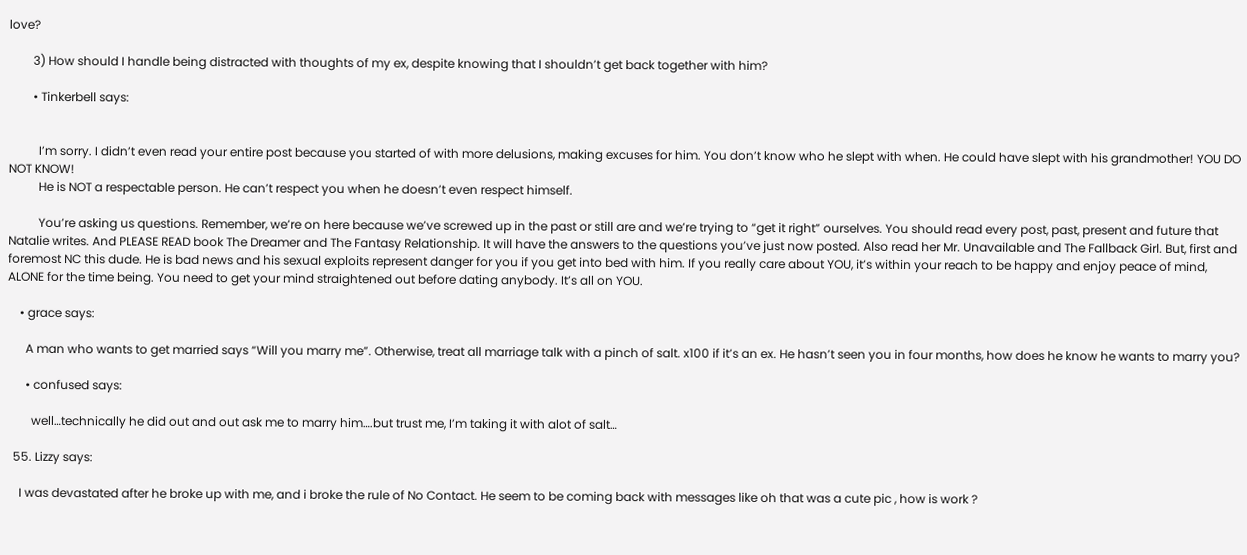love?

        3) How should I handle being distracted with thoughts of my ex, despite knowing that I shouldn’t get back together with him?

        • Tinkerbell says:


          I’m sorry. I didn’t even read your entire post because you started of with more delusions, making excuses for him. You don’t know who he slept with when. He could have slept with his grandmother! YOU DO NOT KNOW!
          He is NOT a respectable person. He can’t respect you when he doesn’t even respect himself.

          You’re asking us questions. Remember, we’re on here because we’ve screwed up in the past or still are and we’re trying to “get it right” ourselves. You should read every post, past, present and future that Natalie writes. And PLEASE READ book The Dreamer and The Fantasy Relationship. It will have the answers to the questions you’ve just now posted. Also read her Mr. Unavailable and The Fallback Girl. But, first and foremost NC this dude. He is bad news and his sexual exploits represent danger for you if you get into bed with him. If you really care about YOU, it’s within your reach to be happy and enjoy peace of mind, ALONE for the time being. You need to get your mind straightened out before dating anybody. It’s all on YOU.

    • grace says:

      A man who wants to get married says “Will you marry me”. Otherwise, treat all marriage talk with a pinch of salt. x100 if it’s an ex. He hasn’t seen you in four months, how does he know he wants to marry you?

      • confused says:

        well…technically he did out and out ask me to marry him….but trust me, I’m taking it with alot of salt…

  55. Lizzy says:

    I was devastated after he broke up with me, and i broke the rule of No Contact. He seem to be coming back with messages like oh that was a cute pic , how is work ?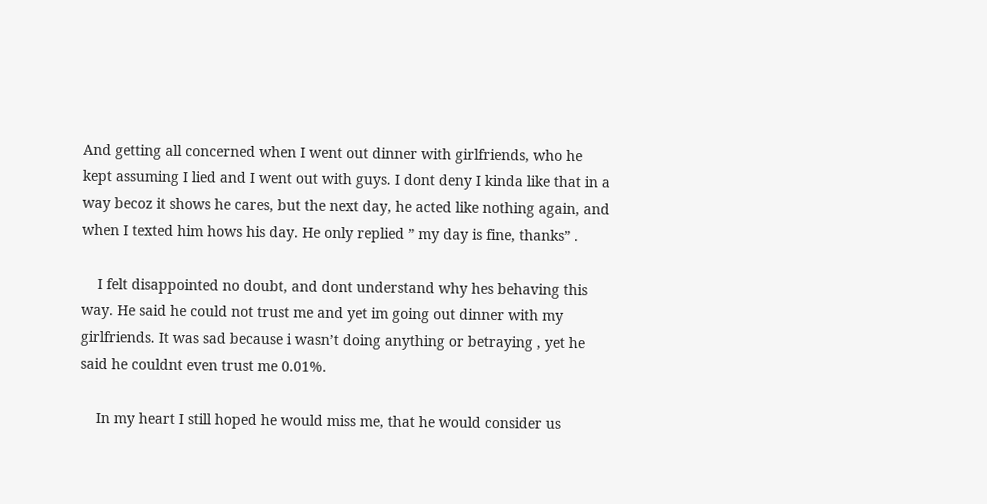And getting all concerned when I went out dinner with girlfriends, who he kept assuming I lied and I went out with guys. I dont deny I kinda like that in a way becoz it shows he cares, but the next day, he acted like nothing again, and when I texted him hows his day. He only replied ” my day is fine, thanks” .

    I felt disappointed no doubt, and dont understand why hes behaving this way. He said he could not trust me and yet im going out dinner with my girlfriends. It was sad because i wasn’t doing anything or betraying , yet he said he couldnt even trust me 0.01%.

    In my heart I still hoped he would miss me, that he would consider us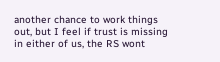another chance to work things out, but I feel if trust is missing in either of us, the RS wont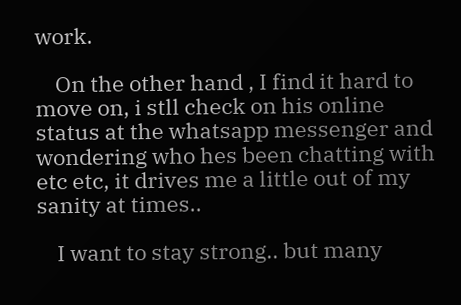work.

    On the other hand , I find it hard to move on, i stll check on his online status at the whatsapp messenger and wondering who hes been chatting with etc etc, it drives me a little out of my sanity at times..

    I want to stay strong.. but many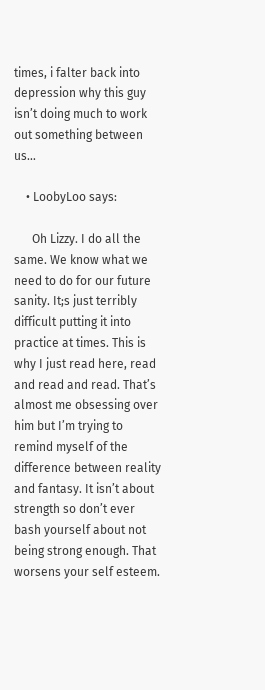times, i falter back into depression why this guy isn’t doing much to work out something between us…

    • LoobyLoo says:

      Oh Lizzy. I do all the same. We know what we need to do for our future sanity. It;s just terribly difficult putting it into practice at times. This is why I just read here, read and read and read. That’s almost me obsessing over him but I’m trying to remind myself of the difference between reality and fantasy. It isn’t about strength so don’t ever bash yourself about not being strong enough. That worsens your self esteem.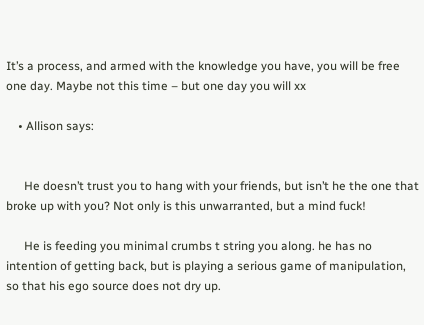It’s a process, and armed with the knowledge you have, you will be free one day. Maybe not this time – but one day you will xx

    • Allison says:


      He doesn’t trust you to hang with your friends, but isn’t he the one that broke up with you? Not only is this unwarranted, but a mind fuck!

      He is feeding you minimal crumbs t string you along. he has no intention of getting back, but is playing a serious game of manipulation, so that his ego source does not dry up.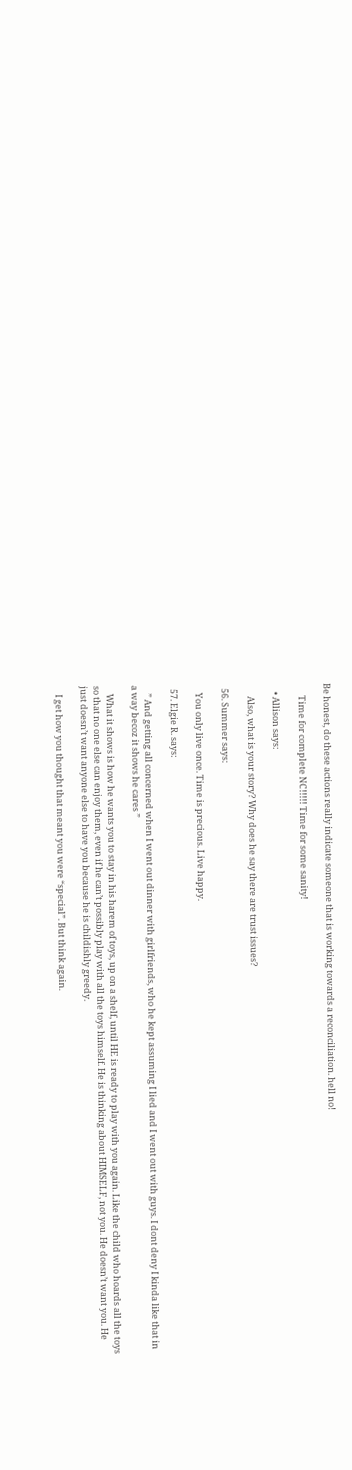Be honest, do these actions really indicate someone that is working towards a reconciliation. hell no!

      Time for complete NC!!!!! Time for some sanity!

    • Allison says:

      Also, what is your story? Why does he say there are trust issues?

  56. Summer says:

    You only live once. Time is precious. Live happy.

  57. Elgie R. says:

    ” And getting all concerned when I went out dinner with girlfriends, who he kept assuming I lied and I went out with guys. I dont deny I kinda like that in a way becoz it shows he cares ”

    What it shows is how he wants you to stay in his harem of toys, up on a shelf, until HE is ready to play with you again. Like the child who hoards all the toys so that no one else can enjoy them, even if he can’t possibly play with all the toys himself. He is thinking about HIMSELF, not you. He doesn’t want you. He just doesn’t want anyone else to have you because he is childishly greedy.

    I get how you thought that meant you were “special”. But think again.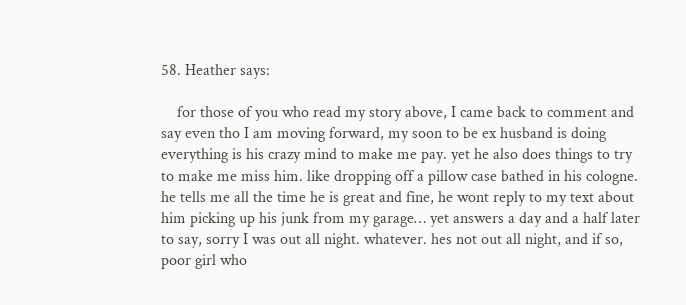58. Heather says:

    for those of you who read my story above, I came back to comment and say even tho I am moving forward, my soon to be ex husband is doing everything is his crazy mind to make me pay. yet he also does things to try to make me miss him. like dropping off a pillow case bathed in his cologne. he tells me all the time he is great and fine, he wont reply to my text about him picking up his junk from my garage… yet answers a day and a half later to say, sorry I was out all night. whatever. hes not out all night, and if so, poor girl who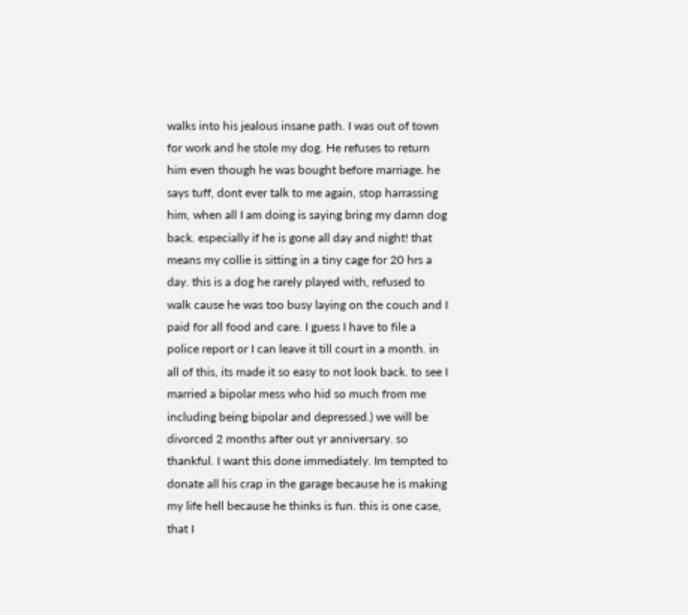walks into his jealous insane path. I was out of town for work and he stole my dog. He refuses to return him even though he was bought before marriage. he says tuff, dont ever talk to me again, stop harrassing him, when all I am doing is saying bring my damn dog back. especially if he is gone all day and night! that means my collie is sitting in a tiny cage for 20 hrs a day. this is a dog he rarely played with, refused to walk cause he was too busy laying on the couch and I paid for all food and care. I guess I have to file a police report or I can leave it till court in a month. in all of this, its made it so easy to not look back. to see I married a bipolar mess who hid so much from me including being bipolar and depressed.) we will be divorced 2 months after out yr anniversary. so thankful. I want this done immediately. Im tempted to donate all his crap in the garage because he is making my life hell because he thinks is fun. this is one case, that I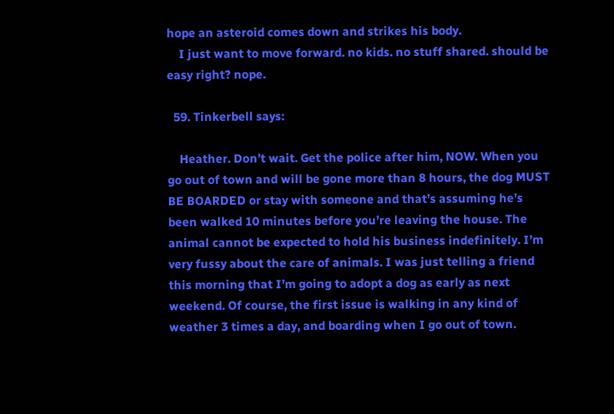hope an asteroid comes down and strikes his body.
    I just want to move forward. no kids. no stuff shared. should be easy right? nope.

  59. Tinkerbell says:

    Heather. Don’t wait. Get the police after him, NOW. When you go out of town and will be gone more than 8 hours, the dog MUST BE BOARDED or stay with someone and that’s assuming he’s been walked 10 minutes before you’re leaving the house. The animal cannot be expected to hold his business indefinitely. I’m very fussy about the care of animals. I was just telling a friend this morning that I’m going to adopt a dog as early as next weekend. Of course, the first issue is walking in any kind of weather 3 times a day, and boarding when I go out of town.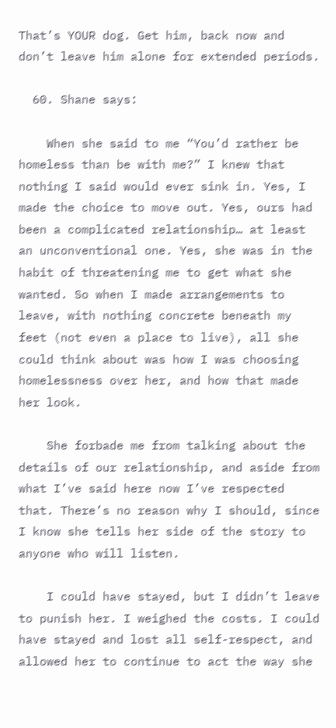That’s YOUR dog. Get him, back now and don’t leave him alone for extended periods.

  60. Shane says:

    When she said to me “You’d rather be homeless than be with me?” I knew that nothing I said would ever sink in. Yes, I made the choice to move out. Yes, ours had been a complicated relationship… at least an unconventional one. Yes, she was in the habit of threatening me to get what she wanted. So when I made arrangements to leave, with nothing concrete beneath my feet (not even a place to live), all she could think about was how I was choosing homelessness over her, and how that made her look.

    She forbade me from talking about the details of our relationship, and aside from what I’ve said here now I’ve respected that. There’s no reason why I should, since I know she tells her side of the story to anyone who will listen.

    I could have stayed, but I didn’t leave to punish her. I weighed the costs. I could have stayed and lost all self-respect, and allowed her to continue to act the way she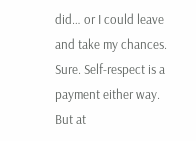did… or I could leave and take my chances. Sure. Self-respect is a payment either way. But at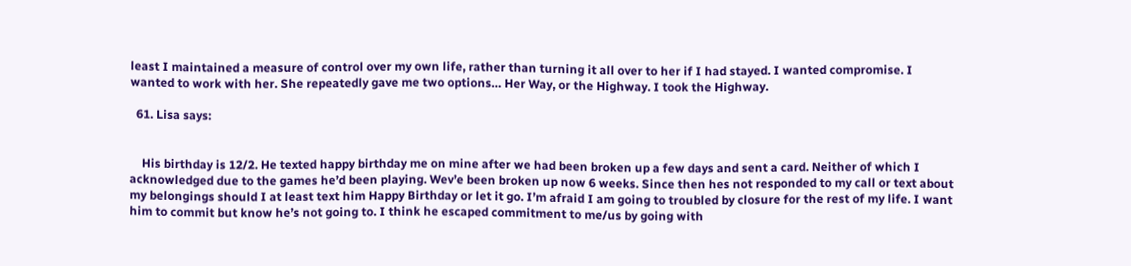least I maintained a measure of control over my own life, rather than turning it all over to her if I had stayed. I wanted compromise. I wanted to work with her. She repeatedly gave me two options… Her Way, or the Highway. I took the Highway.

  61. Lisa says:


    His birthday is 12/2. He texted happy birthday me on mine after we had been broken up a few days and sent a card. Neither of which I acknowledged due to the games he’d been playing. Wev’e been broken up now 6 weeks. Since then hes not responded to my call or text about my belongings should I at least text him Happy Birthday or let it go. I’m afraid I am going to troubled by closure for the rest of my life. I want him to commit but know he’s not going to. I think he escaped commitment to me/us by going with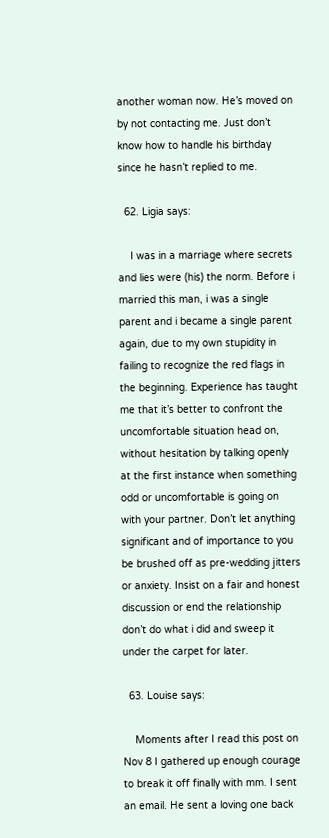another woman now. He’s moved on by not contacting me. Just don’t know how to handle his birthday since he hasn’t replied to me.

  62. Ligia says:

    I was in a marriage where secrets and lies were (his) the norm. Before i married this man, i was a single parent and i became a single parent again, due to my own stupidity in failing to recognize the red flags in the beginning. Experience has taught me that it’s better to confront the uncomfortable situation head on, without hesitation by talking openly at the first instance when something odd or uncomfortable is going on with your partner. Don’t let anything significant and of importance to you be brushed off as pre-wedding jitters or anxiety. Insist on a fair and honest discussion or end the relationship don’t do what i did and sweep it under the carpet for later.

  63. Louise says:

    Moments after I read this post on Nov 8 I gathered up enough courage to break it off finally with mm. I sent an email. He sent a loving one back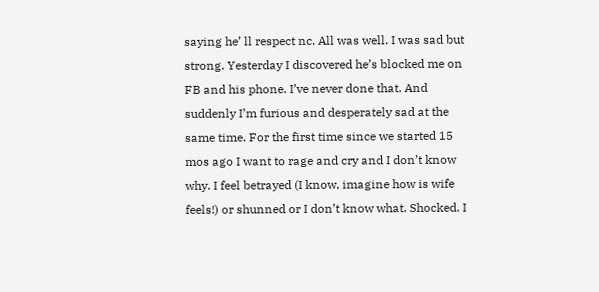saying he’ ll respect nc. All was well. I was sad but strong. Yesterday I discovered he’s blocked me on FB and his phone. I’ve never done that. And suddenly I’m furious and desperately sad at the same time. For the first time since we started 15 mos ago I want to rage and cry and I don’t know why. I feel betrayed (I know, imagine how is wife feels!) or shunned or I don’t know what. Shocked. I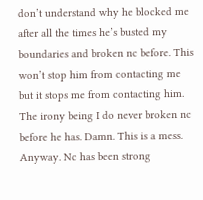don’t understand why he blocked me after all the times he’s busted my boundaries and broken nc before. This won’t stop him from contacting me but it stops me from contacting him. The irony being I do never broken nc before he has. Damn. This is a mess. Anyway. Nc has been strong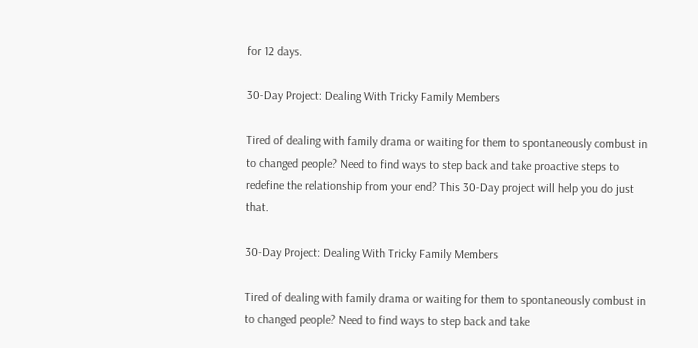for 12 days.

30-Day Project: Dealing With Tricky Family Members

Tired of dealing with family drama or waiting for them to spontaneously combust in to changed people? Need to find ways to step back and take proactive steps to redefine the relationship from your end? This 30-Day project will help you do just that.

30-Day Project: Dealing With Tricky Family Members

Tired of dealing with family drama or waiting for them to spontaneously combust in to changed people? Need to find ways to step back and take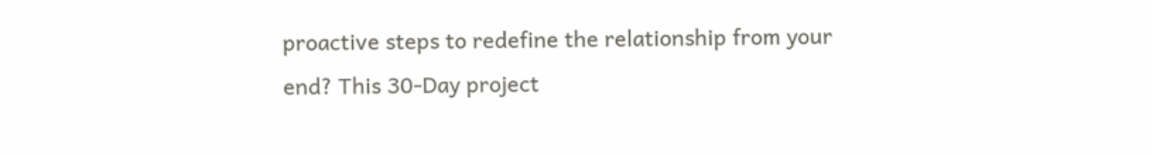proactive steps to redefine the relationship from your end? This 30-Day project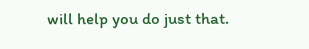will help you do just that.